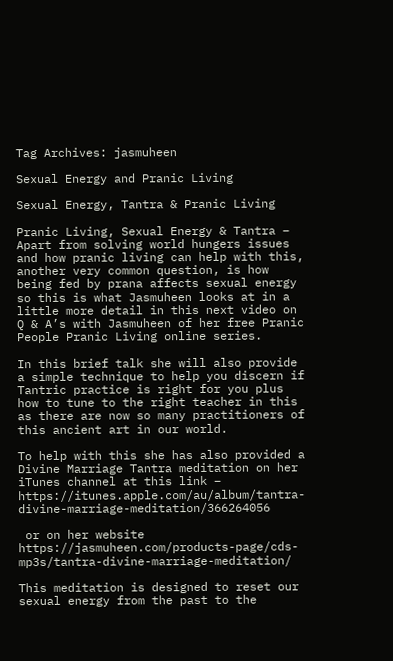Tag Archives: jasmuheen

Sexual Energy and Pranic Living

Sexual Energy, Tantra & Pranic Living

Pranic Living, Sexual Energy & Tantra – Apart from solving world hungers issues and how pranic living can help with this, another very common question, is how being fed by prana affects sexual energy so this is what Jasmuheen looks at in a little more detail in this next video on Q & A’s with Jasmuheen of her free Pranic People Pranic Living online series.

In this brief talk she will also provide a simple technique to help you discern if Tantric practice is right for you plus how to tune to the right teacher in this as there are now so many practitioners of this ancient art in our world.

To help with this she has also provided a Divine Marriage Tantra meditation on her iTunes channel at this link – https://itunes.apple.com/au/album/tantra-divine-marriage-meditation/366264056

 or on her website https://jasmuheen.com/products-page/cds-mp3s/tantra-divine-marriage-meditation/

This meditation is designed to reset our sexual energy from the past to the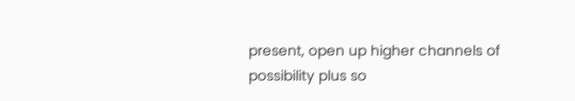present, open up higher channels of possibility plus so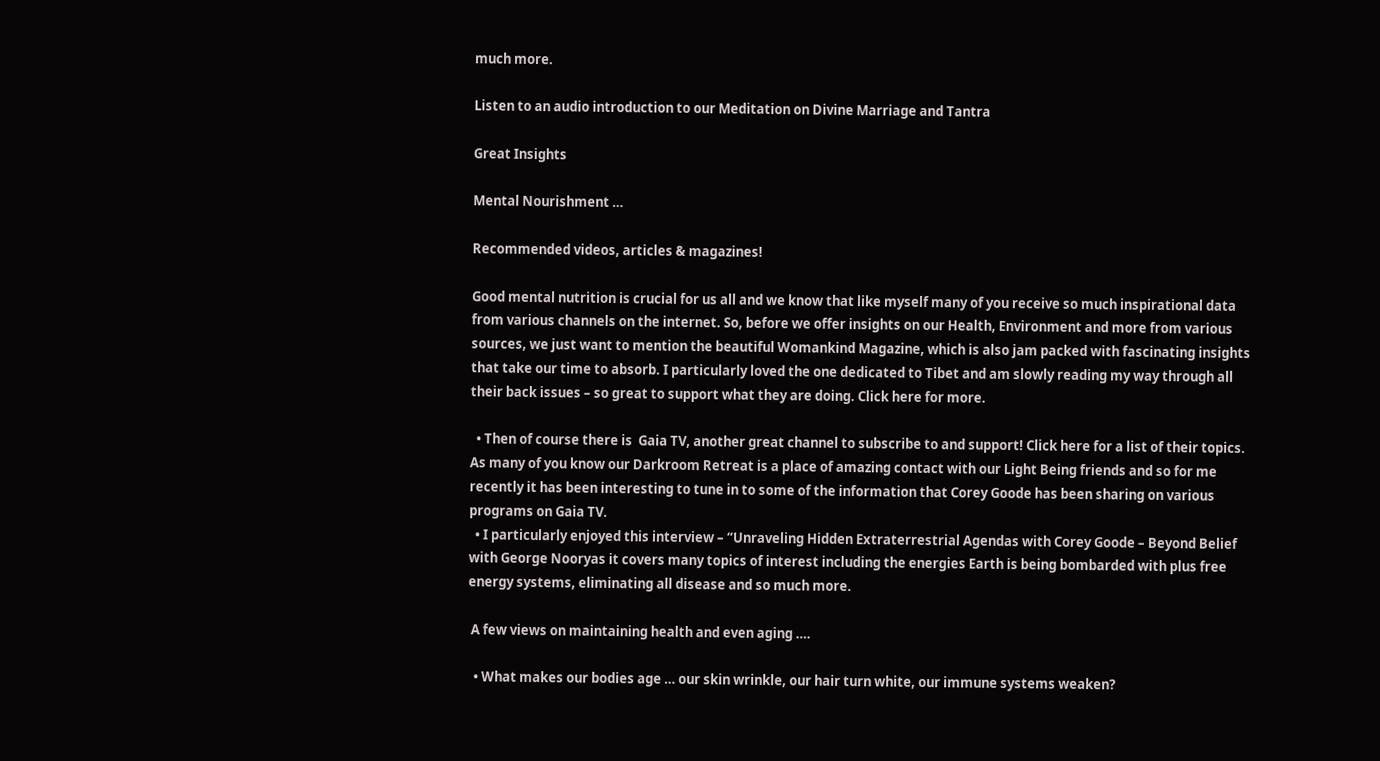much more.

Listen to an audio introduction to our Meditation on Divine Marriage and Tantra

Great Insights

Mental Nourishment …

Recommended videos, articles & magazines!

Good mental nutrition is crucial for us all and we know that like myself many of you receive so much inspirational data from various channels on the internet. So, before we offer insights on our Health, Environment and more from various sources, we just want to mention the beautiful Womankind Magazine, which is also jam packed with fascinating insights that take our time to absorb. I particularly loved the one dedicated to Tibet and am slowly reading my way through all their back issues – so great to support what they are doing. Click here for more.

  • Then of course there is  Gaia TV, another great channel to subscribe to and support! Click here for a list of their topics. As many of you know our Darkroom Retreat is a place of amazing contact with our Light Being friends and so for me recently it has been interesting to tune in to some of the information that Corey Goode has been sharing on various programs on Gaia TV.
  • I particularly enjoyed this interview – “Unraveling Hidden Extraterrestrial Agendas with Corey Goode – Beyond Belief with George Nooryas it covers many topics of interest including the energies Earth is being bombarded with plus free energy systems, eliminating all disease and so much more.

 A few views on maintaining health and even aging ….

  • What makes our bodies age … our skin wrinkle, our hair turn white, our immune systems weaken?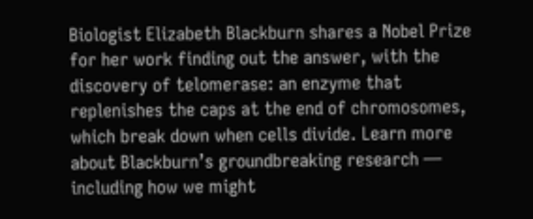Biologist Elizabeth Blackburn shares a Nobel Prize for her work finding out the answer, with the discovery of telomerase: an enzyme that replenishes the caps at the end of chromosomes, which break down when cells divide. Learn more about Blackburn’s groundbreaking research — including how we might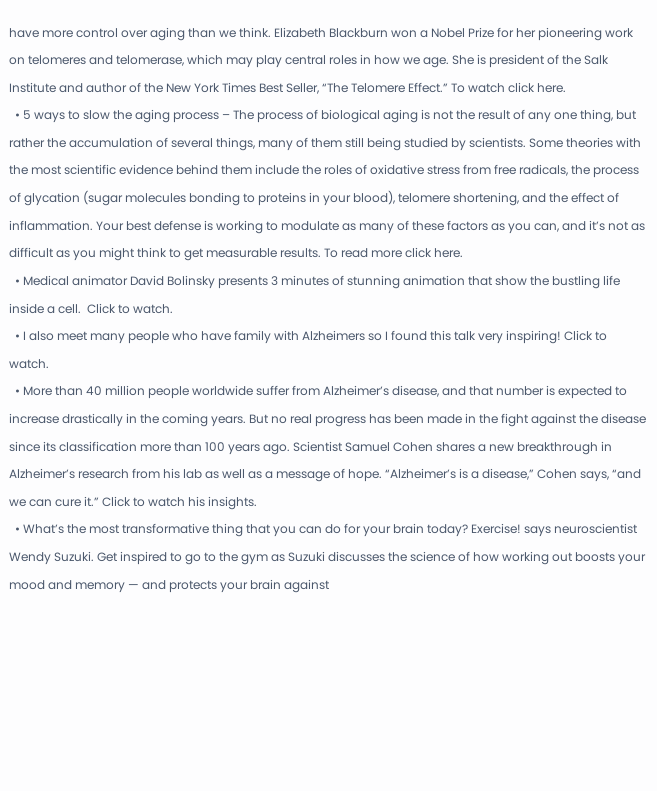have more control over aging than we think. Elizabeth Blackburn won a Nobel Prize for her pioneering work on telomeres and telomerase, which may play central roles in how we age. She is president of the Salk Institute and author of the New York Times Best Seller, “The Telomere Effect.” To watch click here.
  • 5 ways to slow the aging process – The process of biological aging is not the result of any one thing, but rather the accumulation of several things, many of them still being studied by scientists. Some theories with the most scientific evidence behind them include the roles of oxidative stress from free radicals, the process of glycation (sugar molecules bonding to proteins in your blood), telomere shortening, and the effect of inflammation. Your best defense is working to modulate as many of these factors as you can, and it’s not as difficult as you might think to get measurable results. To read more click here.
  • Medical animator David Bolinsky presents 3 minutes of stunning animation that show the bustling life inside a cell.  Click to watch.
  • I also meet many people who have family with Alzheimers so I found this talk very inspiring! Click to watch.
  • More than 40 million people worldwide suffer from Alzheimer’s disease, and that number is expected to increase drastically in the coming years. But no real progress has been made in the fight against the disease since its classification more than 100 years ago. Scientist Samuel Cohen shares a new breakthrough in Alzheimer’s research from his lab as well as a message of hope. “Alzheimer’s is a disease,” Cohen says, “and we can cure it.” Click to watch his insights.
  • What’s the most transformative thing that you can do for your brain today? Exercise! says neuroscientist Wendy Suzuki. Get inspired to go to the gym as Suzuki discusses the science of how working out boosts your mood and memory — and protects your brain against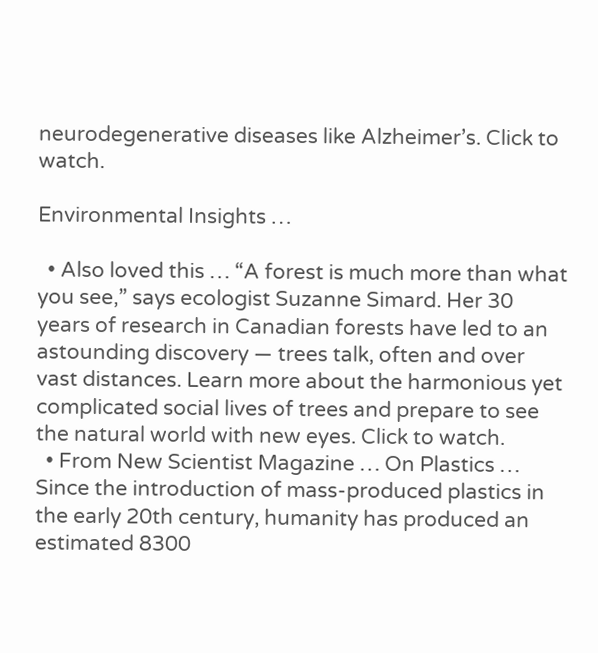neurodegenerative diseases like Alzheimer’s. Click to watch.

Environmental Insights …

  • Also loved this … “A forest is much more than what you see,” says ecologist Suzanne Simard. Her 30 years of research in Canadian forests have led to an astounding discovery — trees talk, often and over vast distances. Learn more about the harmonious yet complicated social lives of trees and prepare to see the natural world with new eyes. Click to watch.
  • From New Scientist Magazine … On Plastics …  Since the introduction of mass-produced plastics in the early 20th century, humanity has produced an estimated 8300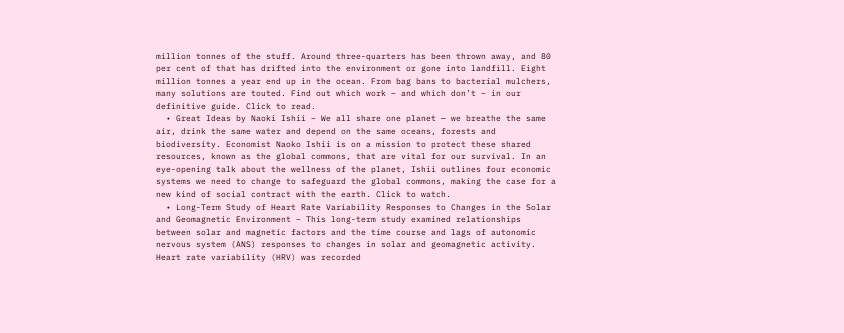million tonnes of the stuff. Around three-quarters has been thrown away, and 80 per cent of that has drifted into the environment or gone into landfill. Eight million tonnes a year end up in the ocean. From bag bans to bacterial mulchers, many solutions are touted. Find out which work – and which don’t – in our definitive guide. Click to read.
  • Great Ideas by Naoki Ishii – We all share one planet — we breathe the same air, drink the same water and depend on the same oceans, forests and biodiversity. Economist Naoko Ishii is on a mission to protect these shared resources, known as the global commons, that are vital for our survival. In an eye-opening talk about the wellness of the planet, Ishii outlines four economic systems we need to change to safeguard the global commons, making the case for a new kind of social contract with the earth. Click to watch.
  • Long-Term Study of Heart Rate Variability Responses to Changes in the Solar and Geomagnetic Environment – This long-term study examined relationships between solar and magnetic factors and the time course and lags of autonomic nervous system (ANS) responses to changes in solar and geomagnetic activity. Heart rate variability (HRV) was recorded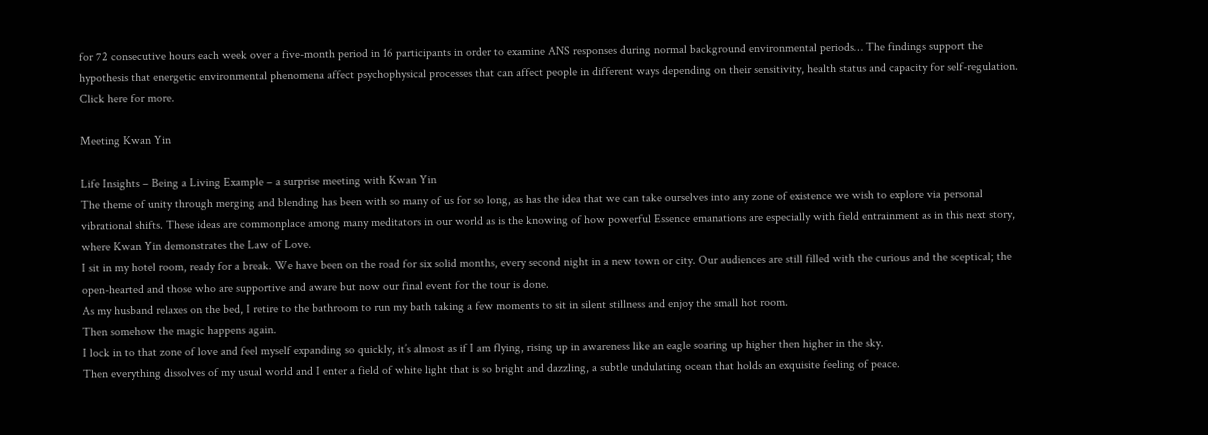for 72 consecutive hours each week over a five-month period in 16 participants in order to examine ANS responses during normal background environmental periods… The findings support the hypothesis that energetic environmental phenomena affect psychophysical processes that can affect people in different ways depending on their sensitivity, health status and capacity for self-regulation. Click here for more.

Meeting Kwan Yin

Life Insights – Being a Living Example – a surprise meeting with Kwan Yin
The theme of unity through merging and blending has been with so many of us for so long, as has the idea that we can take ourselves into any zone of existence we wish to explore via personal vibrational shifts. These ideas are commonplace among many meditators in our world as is the knowing of how powerful Essence emanations are especially with field entrainment as in this next story, where Kwan Yin demonstrates the Law of Love.
I sit in my hotel room, ready for a break. We have been on the road for six solid months, every second night in a new town or city. Our audiences are still filled with the curious and the sceptical; the open-hearted and those who are supportive and aware but now our final event for the tour is done.
As my husband relaxes on the bed, I retire to the bathroom to run my bath taking a few moments to sit in silent stillness and enjoy the small hot room.
Then somehow the magic happens again.
I lock in to that zone of love and feel myself expanding so quickly, it’s almost as if I am flying, rising up in awareness like an eagle soaring up higher then higher in the sky.
Then everything dissolves of my usual world and I enter a field of white light that is so bright and dazzling, a subtle undulating ocean that holds an exquisite feeling of peace.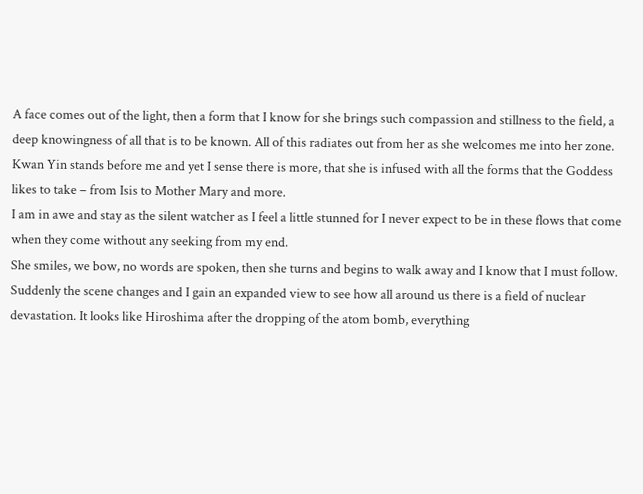A face comes out of the light, then a form that I know for she brings such compassion and stillness to the field, a deep knowingness of all that is to be known. All of this radiates out from her as she welcomes me into her zone.
Kwan Yin stands before me and yet I sense there is more, that she is infused with all the forms that the Goddess likes to take – from Isis to Mother Mary and more.
I am in awe and stay as the silent watcher as I feel a little stunned for I never expect to be in these flows that come when they come without any seeking from my end.
She smiles, we bow, no words are spoken, then she turns and begins to walk away and I know that I must follow.
Suddenly the scene changes and I gain an expanded view to see how all around us there is a field of nuclear devastation. It looks like Hiroshima after the dropping of the atom bomb, everything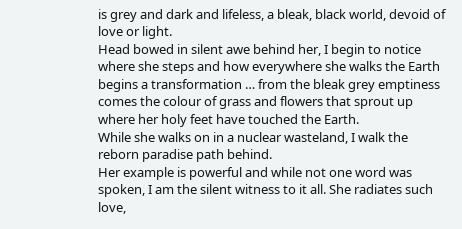is grey and dark and lifeless, a bleak, black world, devoid of love or light.
Head bowed in silent awe behind her, I begin to notice where she steps and how everywhere she walks the Earth begins a transformation … from the bleak grey emptiness comes the colour of grass and flowers that sprout up where her holy feet have touched the Earth.
While she walks on in a nuclear wasteland, I walk the reborn paradise path behind.
Her example is powerful and while not one word was spoken, I am the silent witness to it all. She radiates such love,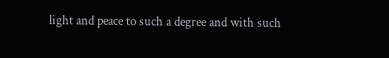light and peace to such a degree and with such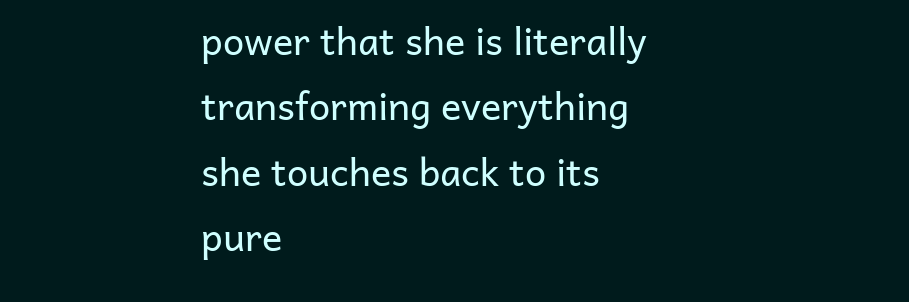power that she is literally transforming everything she touches back to its pure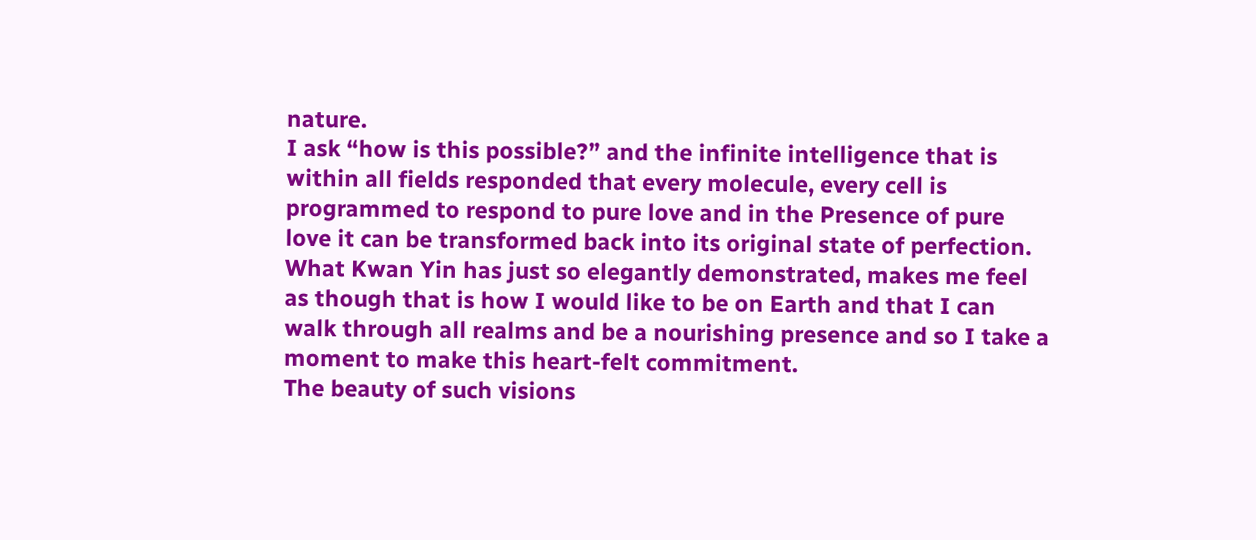nature.
I ask “how is this possible?” and the infinite intelligence that is within all fields responded that every molecule, every cell is programmed to respond to pure love and in the Presence of pure love it can be transformed back into its original state of perfection.
What Kwan Yin has just so elegantly demonstrated, makes me feel as though that is how I would like to be on Earth and that I can walk through all realms and be a nourishing presence and so I take a moment to make this heart-felt commitment.
The beauty of such visions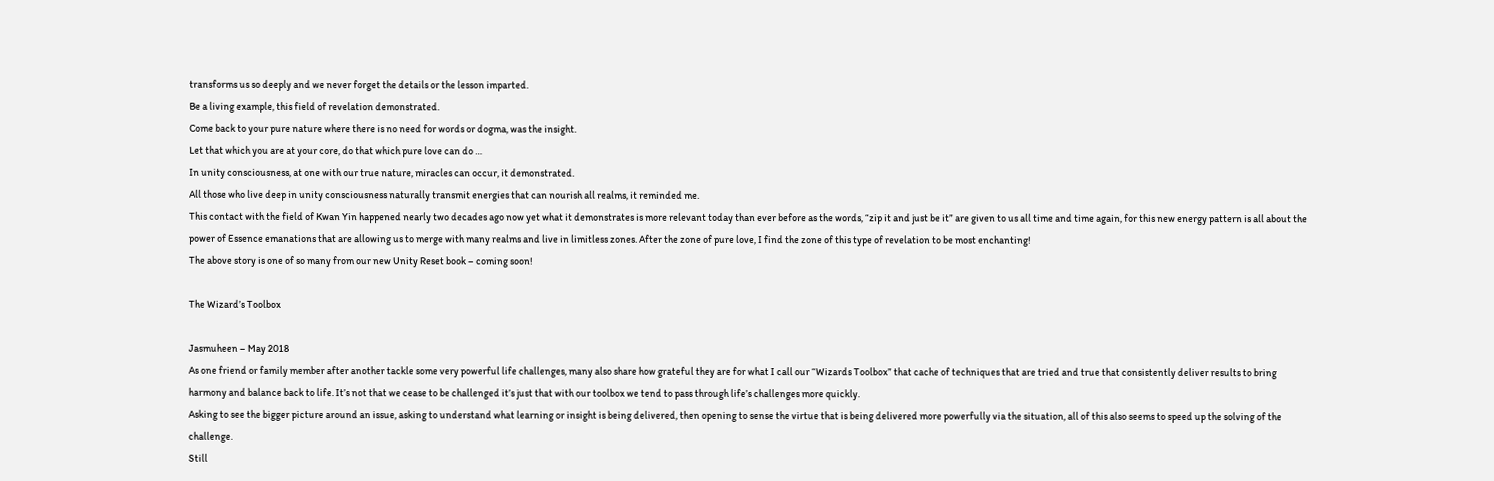transforms us so deeply and we never forget the details or the lesson imparted.
Be a living example, this field of revelation demonstrated.
Come back to your pure nature where there is no need for words or dogma, was the insight.
Let that which you are at your core, do that which pure love can do …
In unity consciousness, at one with our true nature, miracles can occur, it demonstrated.
All those who live deep in unity consciousness naturally transmit energies that can nourish all realms, it reminded me.
This contact with the field of Kwan Yin happened nearly two decades ago now yet what it demonstrates is more relevant today than ever before as the words, “zip it and just be it” are given to us all time and time again, for this new energy pattern is all about the power of Essence emanations that are allowing us to merge with many realms and live in limitless zones. After the zone of pure love, I find the zone of this type of revelation to be most enchanting!
The above story is one of so many from our new Unity Reset book – coming soon!

The Wizard’s Toolbox

Jasmuheen – May 2018
As one friend or family member after another tackle some very powerful life challenges, many also share how grateful they are for what I call our “Wizards Toolbox” that cache of techniques that are tried and true that consistently deliver results to bring harmony and balance back to life. It’s not that we cease to be challenged it’s just that with our toolbox we tend to pass through life’s challenges more quickly.
Asking to see the bigger picture around an issue, asking to understand what learning or insight is being delivered, then opening to sense the virtue that is being delivered more powerfully via the situation, all of this also seems to speed up the solving of the challenge.
Still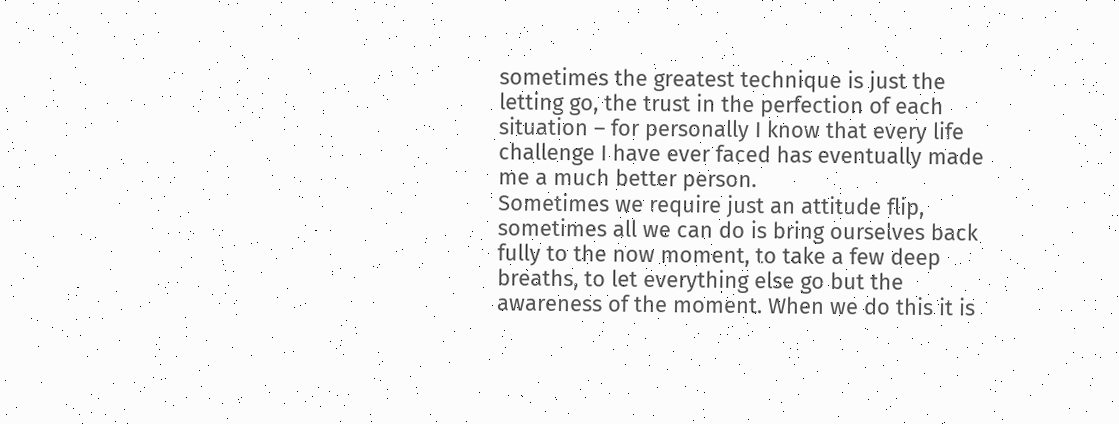sometimes the greatest technique is just the letting go, the trust in the perfection of each situation – for personally I know that every life challenge I have ever faced has eventually made me a much better person.
Sometimes we require just an attitude flip, sometimes all we can do is bring ourselves back fully to the now moment, to take a few deep breaths, to let everything else go but the awareness of the moment. When we do this it is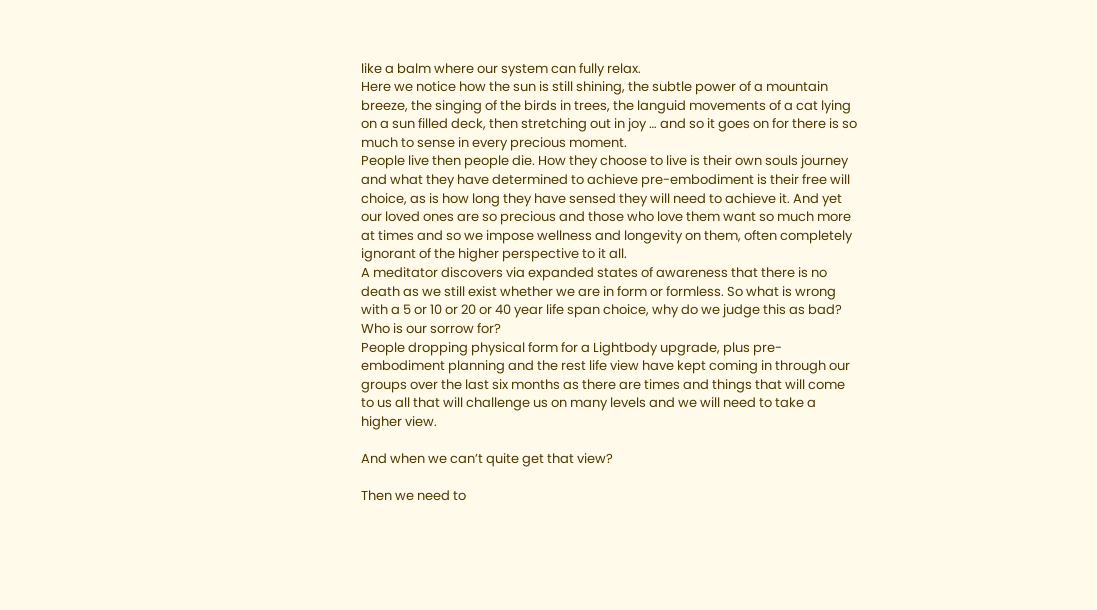like a balm where our system can fully relax.
Here we notice how the sun is still shining, the subtle power of a mountain breeze, the singing of the birds in trees, the languid movements of a cat lying on a sun filled deck, then stretching out in joy … and so it goes on for there is so much to sense in every precious moment.
People live then people die. How they choose to live is their own souls journey and what they have determined to achieve pre-embodiment is their free will choice, as is how long they have sensed they will need to achieve it. And yet our loved ones are so precious and those who love them want so much more at times and so we impose wellness and longevity on them, often completely ignorant of the higher perspective to it all.
A meditator discovers via expanded states of awareness that there is no death as we still exist whether we are in form or formless. So what is wrong with a 5 or 10 or 20 or 40 year life span choice, why do we judge this as bad? Who is our sorrow for?
People dropping physical form for a Lightbody upgrade, plus pre-embodiment planning and the rest life view have kept coming in through our groups over the last six months as there are times and things that will come to us all that will challenge us on many levels and we will need to take a higher view.

And when we can’t quite get that view?

Then we need to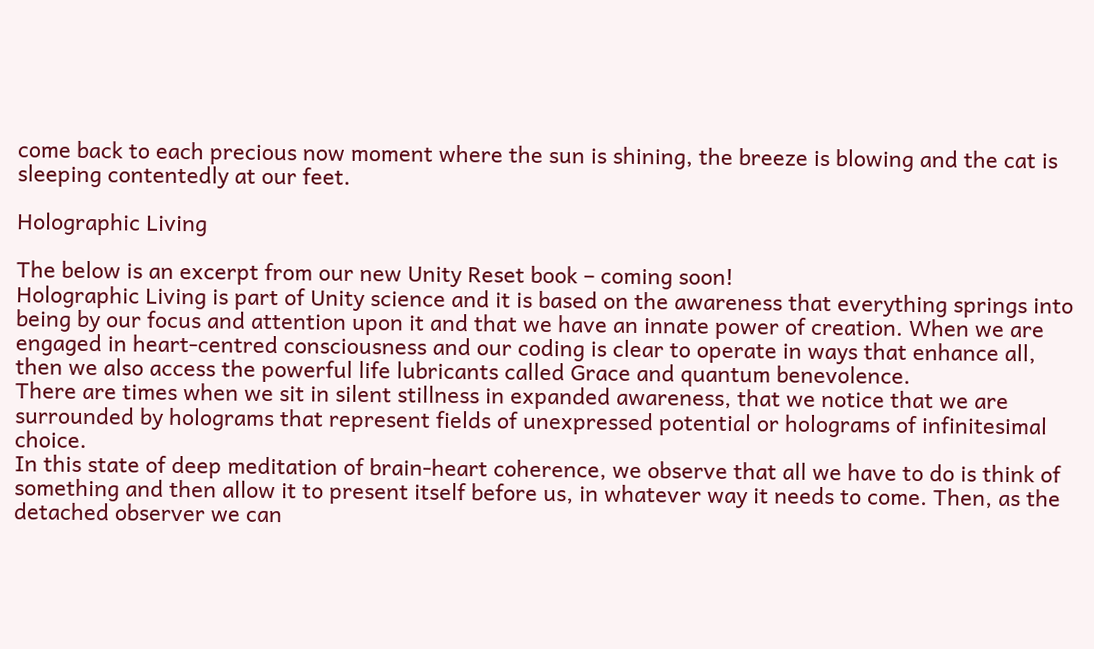come back to each precious now moment where the sun is shining, the breeze is blowing and the cat is sleeping contentedly at our feet.

Holographic Living

The below is an excerpt from our new Unity Reset book – coming soon!
Holographic Living is part of Unity science and it is based on the awareness that everything springs into being by our focus and attention upon it and that we have an innate power of creation. When we are engaged in heart-centred consciousness and our coding is clear to operate in ways that enhance all, then we also access the powerful life lubricants called Grace and quantum benevolence.
There are times when we sit in silent stillness in expanded awareness, that we notice that we are surrounded by holograms that represent fields of unexpressed potential or holograms of infinitesimal choice.
In this state of deep meditation of brain-heart coherence, we observe that all we have to do is think of something and then allow it to present itself before us, in whatever way it needs to come. Then, as the detached observer we can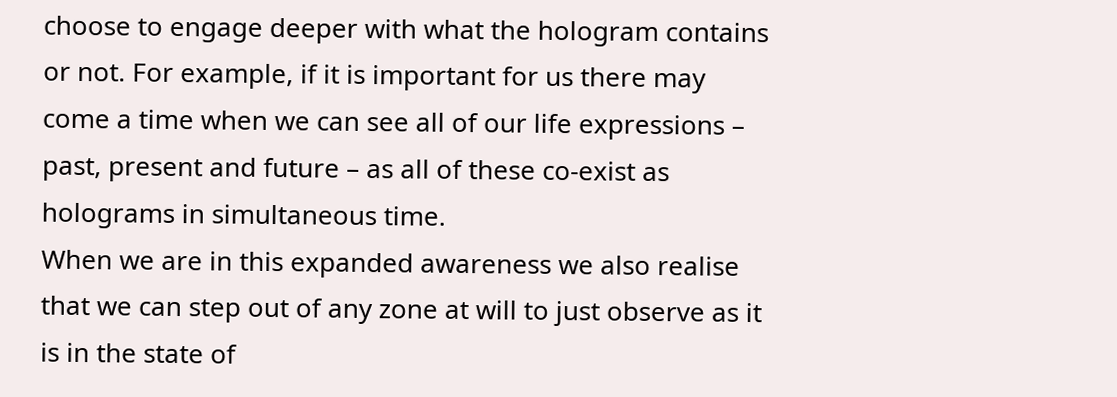choose to engage deeper with what the hologram contains or not. For example, if it is important for us there may come a time when we can see all of our life expressions – past, present and future – as all of these co-exist as holograms in simultaneous time.
When we are in this expanded awareness we also realise that we can step out of any zone at will to just observe as it is in the state of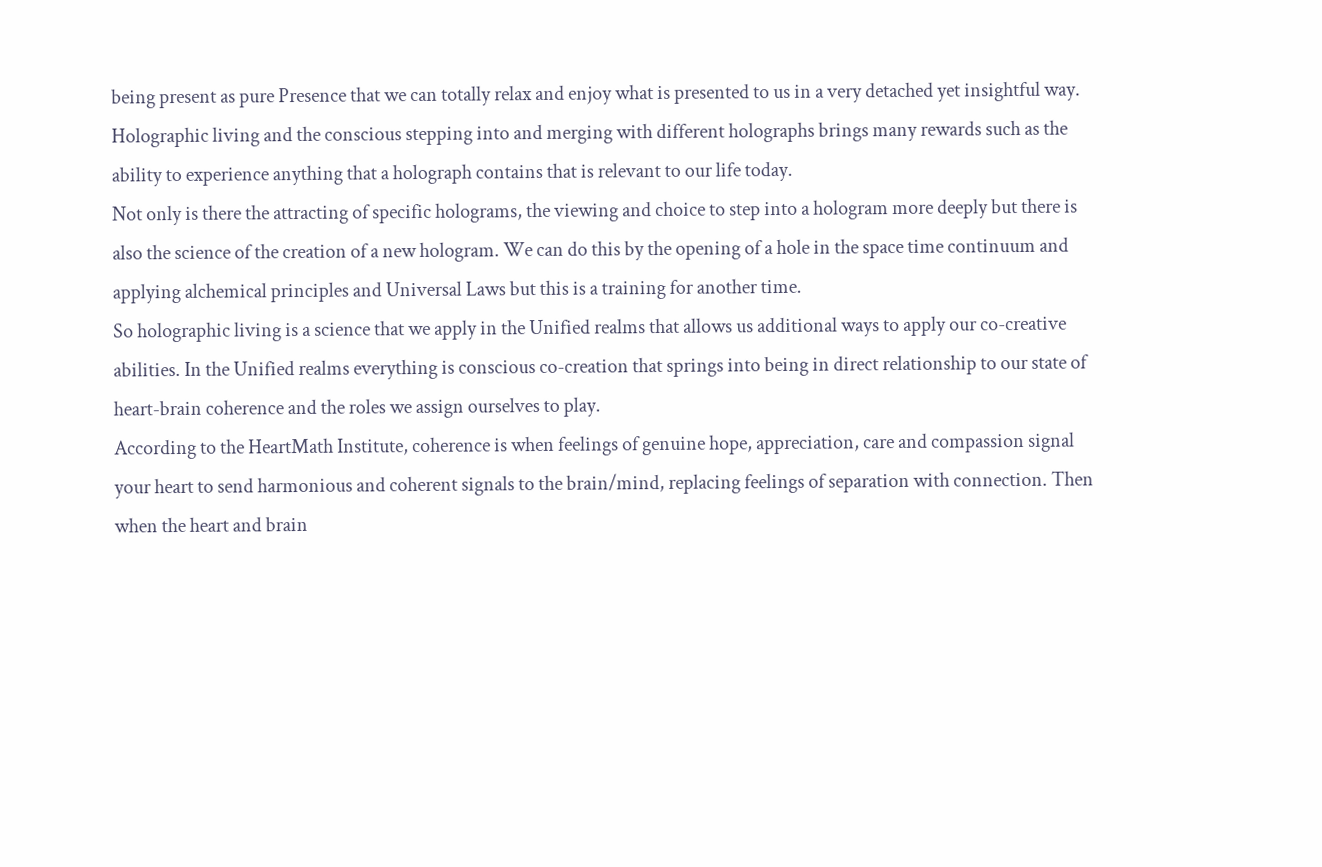being present as pure Presence that we can totally relax and enjoy what is presented to us in a very detached yet insightful way.
Holographic living and the conscious stepping into and merging with different holographs brings many rewards such as the ability to experience anything that a holograph contains that is relevant to our life today.
Not only is there the attracting of specific holograms, the viewing and choice to step into a hologram more deeply but there is also the science of the creation of a new hologram. We can do this by the opening of a hole in the space time continuum and applying alchemical principles and Universal Laws but this is a training for another time.
So holographic living is a science that we apply in the Unified realms that allows us additional ways to apply our co-creative abilities. In the Unified realms everything is conscious co-creation that springs into being in direct relationship to our state of heart-brain coherence and the roles we assign ourselves to play.
According to the HeartMath Institute, coherence is when feelings of genuine hope, appreciation, care and compassion signal your heart to send harmonious and coherent signals to the brain/mind, replacing feelings of separation with connection. Then when the heart and brain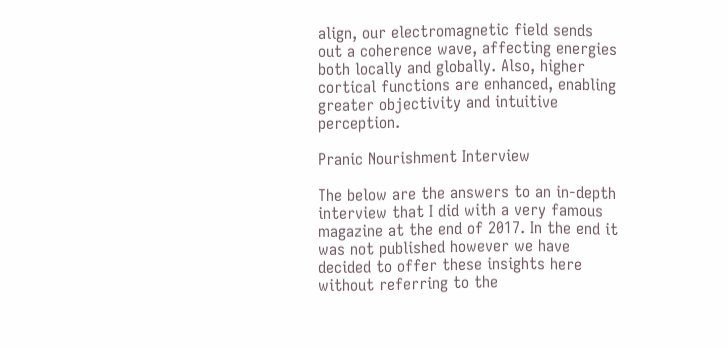align, our electromagnetic field sends out a coherence wave, affecting energies both locally and globally. Also, higher cortical functions are enhanced, enabling greater objectivity and intuitive perception.

Pranic Nourishment Interview

The below are the answers to an in-depth interview that I did with a very famous magazine at the end of 2017. In the end it was not published however we have decided to offer these insights here without referring to the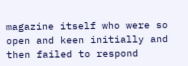magazine itself who were so open and keen initially and then failed to respond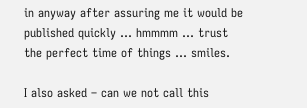in anyway after assuring me it would be published quickly … hmmmm … trust the perfect time of things … smiles.

I also asked – can we not call this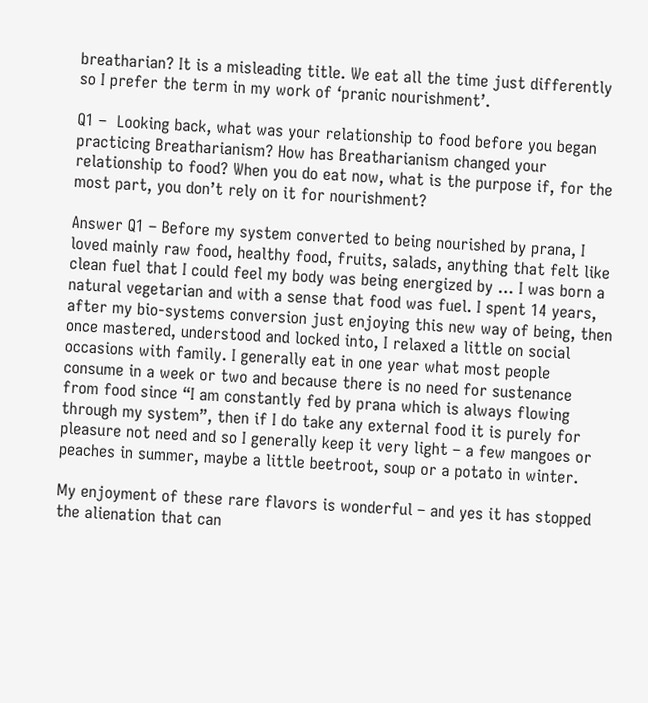breatharian? It is a misleading title. We eat all the time just differently so I prefer the term in my work of ‘pranic nourishment’.

Q1 –  Looking back, what was your relationship to food before you began practicing Breatharianism? How has Breatharianism changed your relationship to food? When you do eat now, what is the purpose if, for the most part, you don’t rely on it for nourishment?

Answer Q1 – Before my system converted to being nourished by prana, I loved mainly raw food, healthy food, fruits, salads, anything that felt like clean fuel that I could feel my body was being energized by … I was born a natural vegetarian and with a sense that food was fuel. I spent 14 years, after my bio-systems conversion just enjoying this new way of being, then once mastered, understood and locked into, I relaxed a little on social occasions with family. I generally eat in one year what most people consume in a week or two and because there is no need for sustenance from food since “I am constantly fed by prana which is always flowing through my system”, then if I do take any external food it is purely for pleasure not need and so I generally keep it very light – a few mangoes or peaches in summer, maybe a little beetroot, soup or a potato in winter.

My enjoyment of these rare flavors is wonderful – and yes it has stopped the alienation that can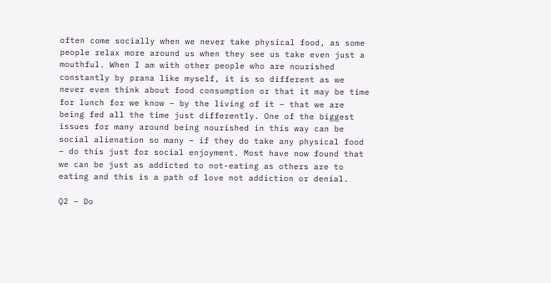often come socially when we never take physical food, as some people relax more around us when they see us take even just a mouthful. When I am with other people who are nourished constantly by prana like myself, it is so different as we never even think about food consumption or that it may be time for lunch for we know – by the living of it – that we are being fed all the time just differently. One of the biggest issues for many around being nourished in this way can be social alienation so many – if they do take any physical food – do this just for social enjoyment. Most have now found that we can be just as addicted to not-eating as others are to eating and this is a path of love not addiction or denial.

Q2 – Do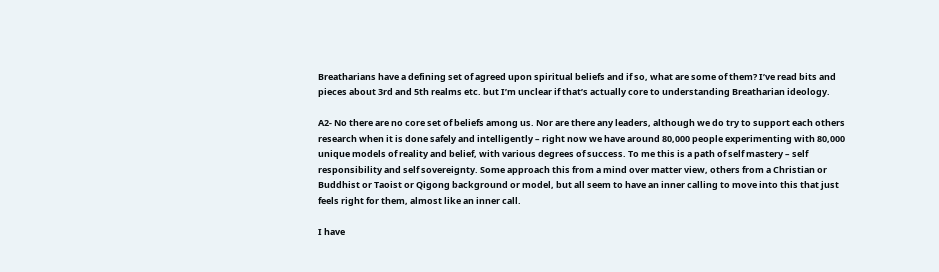Breatharians have a defining set of agreed upon spiritual beliefs and if so, what are some of them? I’ve read bits and pieces about 3rd and 5th realms etc. but I’m unclear if that’s actually core to understanding Breatharian ideology.

A2- No there are no core set of beliefs among us. Nor are there any leaders, although we do try to support each others research when it is done safely and intelligently – right now we have around 80,000 people experimenting with 80,000 unique models of reality and belief, with various degrees of success. To me this is a path of self mastery – self responsibility and self sovereignty. Some approach this from a mind over matter view, others from a Christian or Buddhist or Taoist or Qigong background or model, but all seem to have an inner calling to move into this that just feels right for them, almost like an inner call.

I have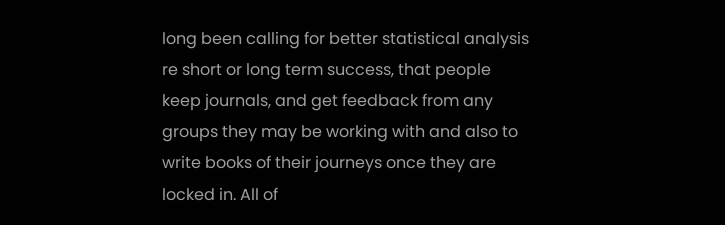long been calling for better statistical analysis re short or long term success, that people keep journals, and get feedback from any groups they may be working with and also to write books of their journeys once they are locked in. All of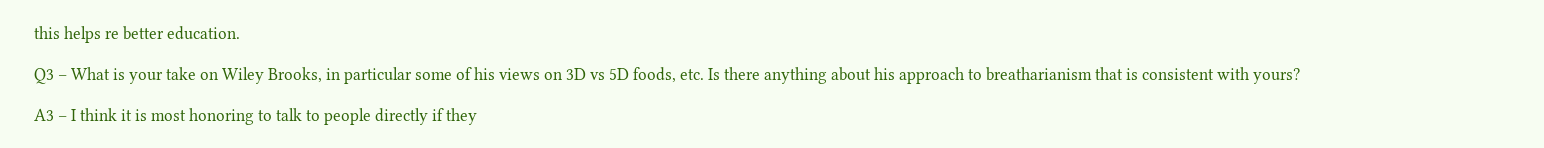this helps re better education.

Q3 – What is your take on Wiley Brooks, in particular some of his views on 3D vs 5D foods, etc. Is there anything about his approach to breatharianism that is consistent with yours?

A3 – I think it is most honoring to talk to people directly if they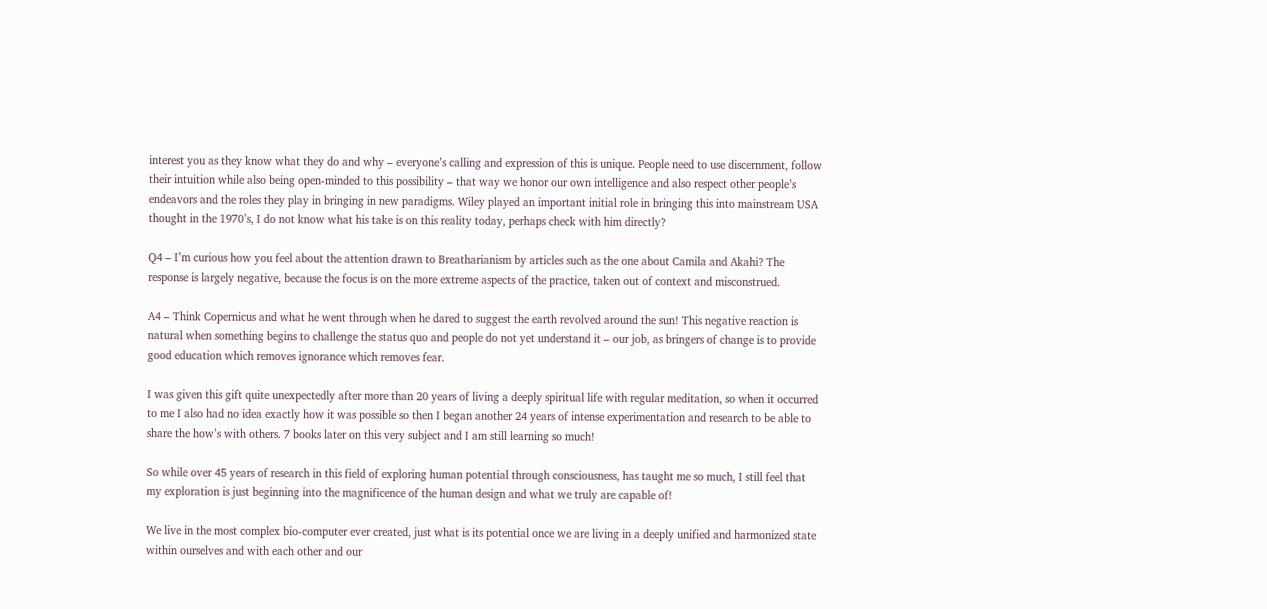interest you as they know what they do and why – everyone’s calling and expression of this is unique. People need to use discernment, follow their intuition while also being open-minded to this possibility – that way we honor our own intelligence and also respect other people’s endeavors and the roles they play in bringing in new paradigms. Wiley played an important initial role in bringing this into mainstream USA thought in the 1970’s, I do not know what his take is on this reality today, perhaps check with him directly?

Q4 – I’m curious how you feel about the attention drawn to Breatharianism by articles such as the one about Camila and Akahi? The response is largely negative, because the focus is on the more extreme aspects of the practice, taken out of context and misconstrued.

A4 – Think Copernicus and what he went through when he dared to suggest the earth revolved around the sun! This negative reaction is natural when something begins to challenge the status quo and people do not yet understand it – our job, as bringers of change is to provide good education which removes ignorance which removes fear.

I was given this gift quite unexpectedly after more than 20 years of living a deeply spiritual life with regular meditation, so when it occurred to me I also had no idea exactly how it was possible so then I began another 24 years of intense experimentation and research to be able to share the how’s with others. 7 books later on this very subject and I am still learning so much!

So while over 45 years of research in this field of exploring human potential through consciousness, has taught me so much, I still feel that my exploration is just beginning into the magnificence of the human design and what we truly are capable of!

We live in the most complex bio-computer ever created, just what is its potential once we are living in a deeply unified and harmonized state within ourselves and with each other and our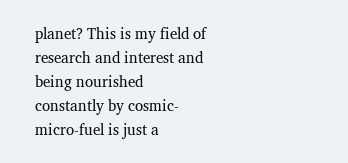planet? This is my field of research and interest and being nourished constantly by cosmic-micro-fuel is just a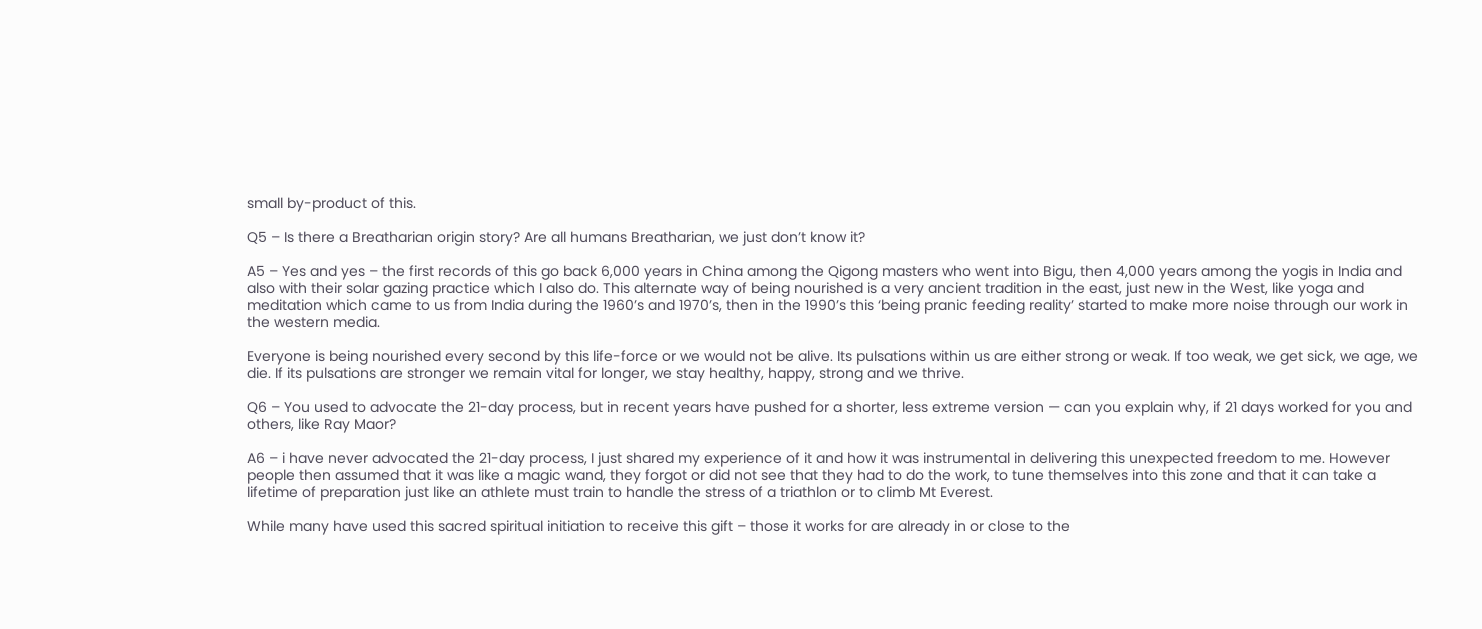small by-product of this.

Q5 – Is there a Breatharian origin story? Are all humans Breatharian, we just don’t know it?

A5 – Yes and yes – the first records of this go back 6,000 years in China among the Qigong masters who went into Bigu, then 4,000 years among the yogis in India and also with their solar gazing practice which I also do. This alternate way of being nourished is a very ancient tradition in the east, just new in the West, like yoga and meditation which came to us from India during the 1960’s and 1970’s, then in the 1990’s this ‘being pranic feeding reality’ started to make more noise through our work in the western media.

Everyone is being nourished every second by this life-force or we would not be alive. Its pulsations within us are either strong or weak. If too weak, we get sick, we age, we die. If its pulsations are stronger we remain vital for longer, we stay healthy, happy, strong and we thrive.

Q6 – You used to advocate the 21-day process, but in recent years have pushed for a shorter, less extreme version — can you explain why, if 21 days worked for you and others, like Ray Maor?

A6 – i have never advocated the 21-day process, I just shared my experience of it and how it was instrumental in delivering this unexpected freedom to me. However people then assumed that it was like a magic wand, they forgot or did not see that they had to do the work, to tune themselves into this zone and that it can take a lifetime of preparation just like an athlete must train to handle the stress of a triathlon or to climb Mt Everest.

While many have used this sacred spiritual initiation to receive this gift – those it works for are already in or close to the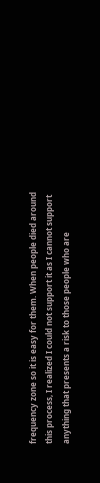frequency zone so it is easy for them. When people died around this process, I realized I could not support it as I cannot support anything that presents a risk to those people who are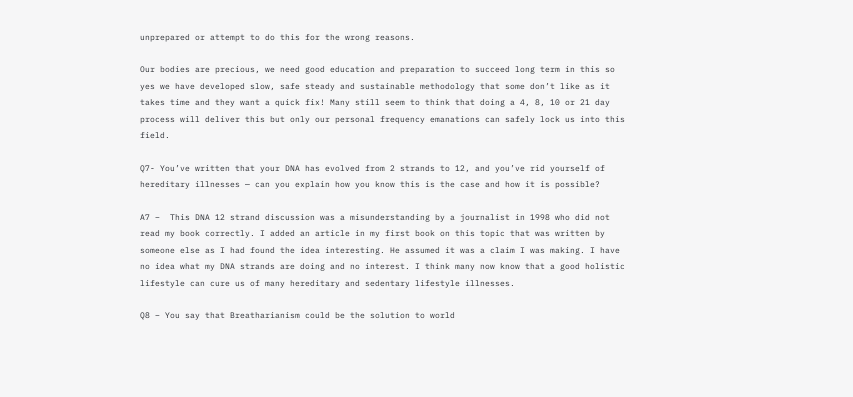unprepared or attempt to do this for the wrong reasons.

Our bodies are precious, we need good education and preparation to succeed long term in this so yes we have developed slow, safe steady and sustainable methodology that some don’t like as it takes time and they want a quick fix! Many still seem to think that doing a 4, 8, 10 or 21 day process will deliver this but only our personal frequency emanations can safely lock us into this field.

Q7- You’ve written that your DNA has evolved from 2 strands to 12, and you’ve rid yourself of hereditary illnesses — can you explain how you know this is the case and how it is possible?

A7 –  This DNA 12 strand discussion was a misunderstanding by a journalist in 1998 who did not read my book correctly. I added an article in my first book on this topic that was written by someone else as I had found the idea interesting. He assumed it was a claim I was making. I have no idea what my DNA strands are doing and no interest. I think many now know that a good holistic lifestyle can cure us of many hereditary and sedentary lifestyle illnesses.

Q8 – You say that Breatharianism could be the solution to world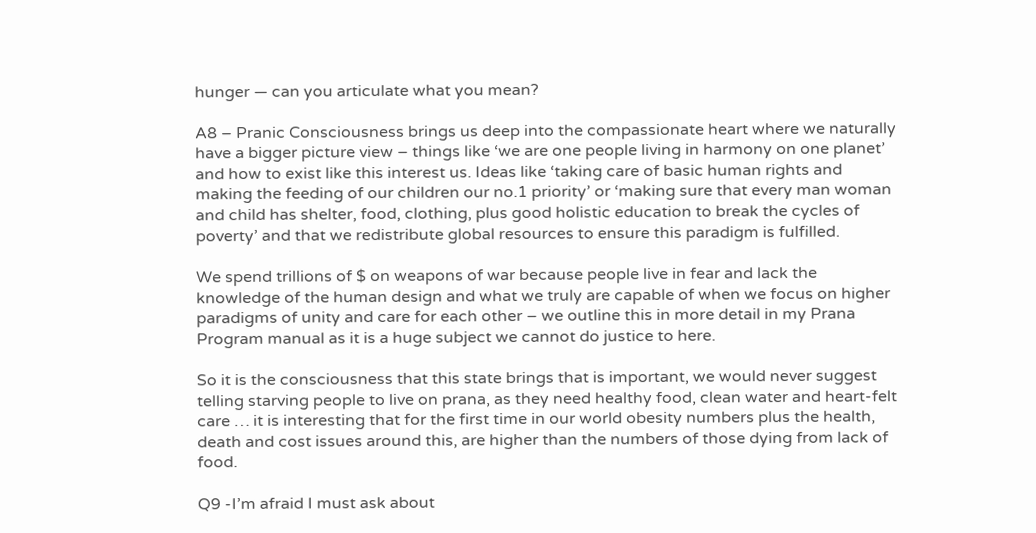hunger — can you articulate what you mean?

A8 – Pranic Consciousness brings us deep into the compassionate heart where we naturally have a bigger picture view – things like ‘we are one people living in harmony on one planet’ and how to exist like this interest us. Ideas like ‘taking care of basic human rights and making the feeding of our children our no.1 priority’ or ‘making sure that every man woman and child has shelter, food, clothing, plus good holistic education to break the cycles of poverty’ and that we redistribute global resources to ensure this paradigm is fulfilled.

We spend trillions of $ on weapons of war because people live in fear and lack the knowledge of the human design and what we truly are capable of when we focus on higher paradigms of unity and care for each other – we outline this in more detail in my Prana Program manual as it is a huge subject we cannot do justice to here.

So it is the consciousness that this state brings that is important, we would never suggest telling starving people to live on prana, as they need healthy food, clean water and heart-felt care … it is interesting that for the first time in our world obesity numbers plus the health, death and cost issues around this, are higher than the numbers of those dying from lack of food.

Q9 -I’m afraid I must ask about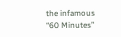the infamous “60 Minutes”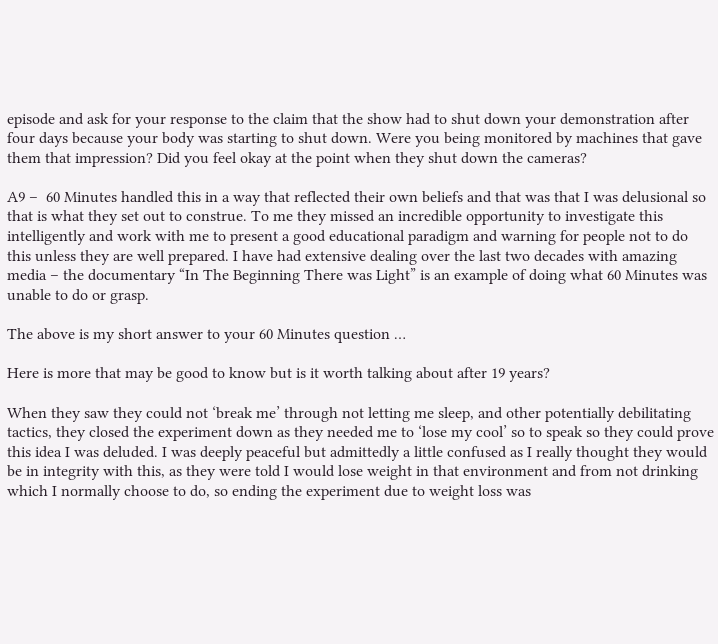episode and ask for your response to the claim that the show had to shut down your demonstration after four days because your body was starting to shut down. Were you being monitored by machines that gave them that impression? Did you feel okay at the point when they shut down the cameras?

A9 –  60 Minutes handled this in a way that reflected their own beliefs and that was that I was delusional so that is what they set out to construe. To me they missed an incredible opportunity to investigate this intelligently and work with me to present a good educational paradigm and warning for people not to do this unless they are well prepared. I have had extensive dealing over the last two decades with amazing media – the documentary “In The Beginning There was Light” is an example of doing what 60 Minutes was unable to do or grasp.

The above is my short answer to your 60 Minutes question …

Here is more that may be good to know but is it worth talking about after 19 years?

When they saw they could not ‘break me’ through not letting me sleep, and other potentially debilitating tactics, they closed the experiment down as they needed me to ‘lose my cool’ so to speak so they could prove this idea I was deluded. I was deeply peaceful but admittedly a little confused as I really thought they would be in integrity with this, as they were told I would lose weight in that environment and from not drinking which I normally choose to do, so ending the experiment due to weight loss was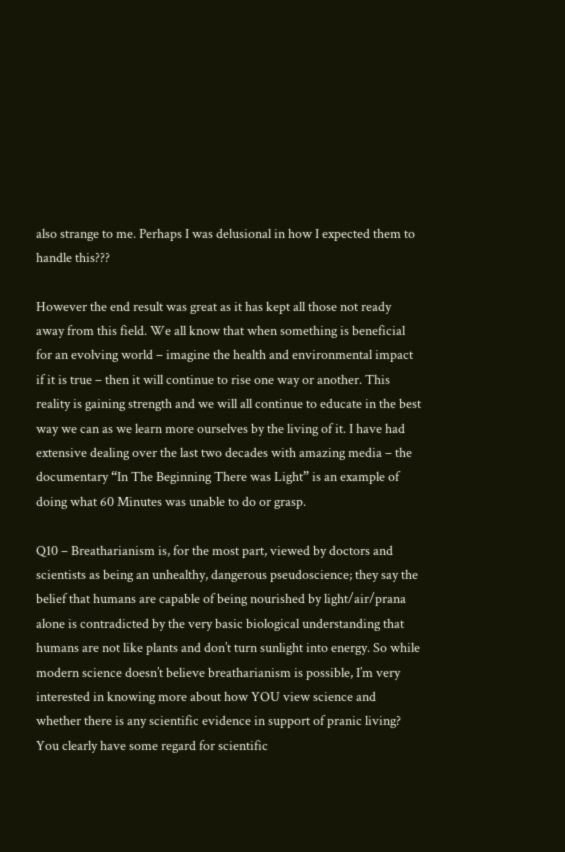also strange to me. Perhaps I was delusional in how I expected them to handle this???

However the end result was great as it has kept all those not ready away from this field. We all know that when something is beneficial for an evolving world – imagine the health and environmental impact if it is true – then it will continue to rise one way or another. This reality is gaining strength and we will all continue to educate in the best way we can as we learn more ourselves by the living of it. I have had extensive dealing over the last two decades with amazing media – the documentary “In The Beginning There was Light” is an example of doing what 60 Minutes was unable to do or grasp.

Q10 – Breatharianism is, for the most part, viewed by doctors and scientists as being an unhealthy, dangerous pseudoscience; they say the belief that humans are capable of being nourished by light/air/prana alone is contradicted by the very basic biological understanding that humans are not like plants and don’t turn sunlight into energy. So while modern science doesn’t believe breatharianism is possible, I’m very interested in knowing more about how YOU view science and whether there is any scientific evidence in support of pranic living? You clearly have some regard for scientific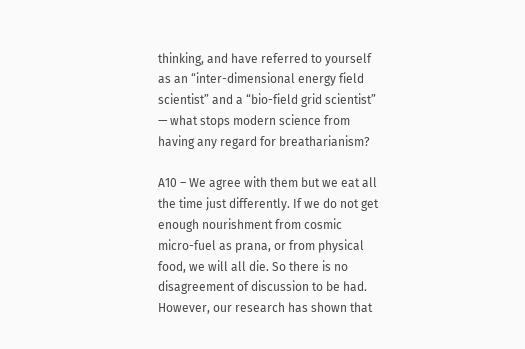thinking, and have referred to yourself as an “inter-dimensional energy field scientist” and a “bio-field grid scientist” — what stops modern science from having any regard for breatharianism?

A10 – We agree with them but we eat all the time just differently. If we do not get enough nourishment from cosmic micro-fuel as prana, or from physical food, we will all die. So there is no disagreement of discussion to be had. However, our research has shown that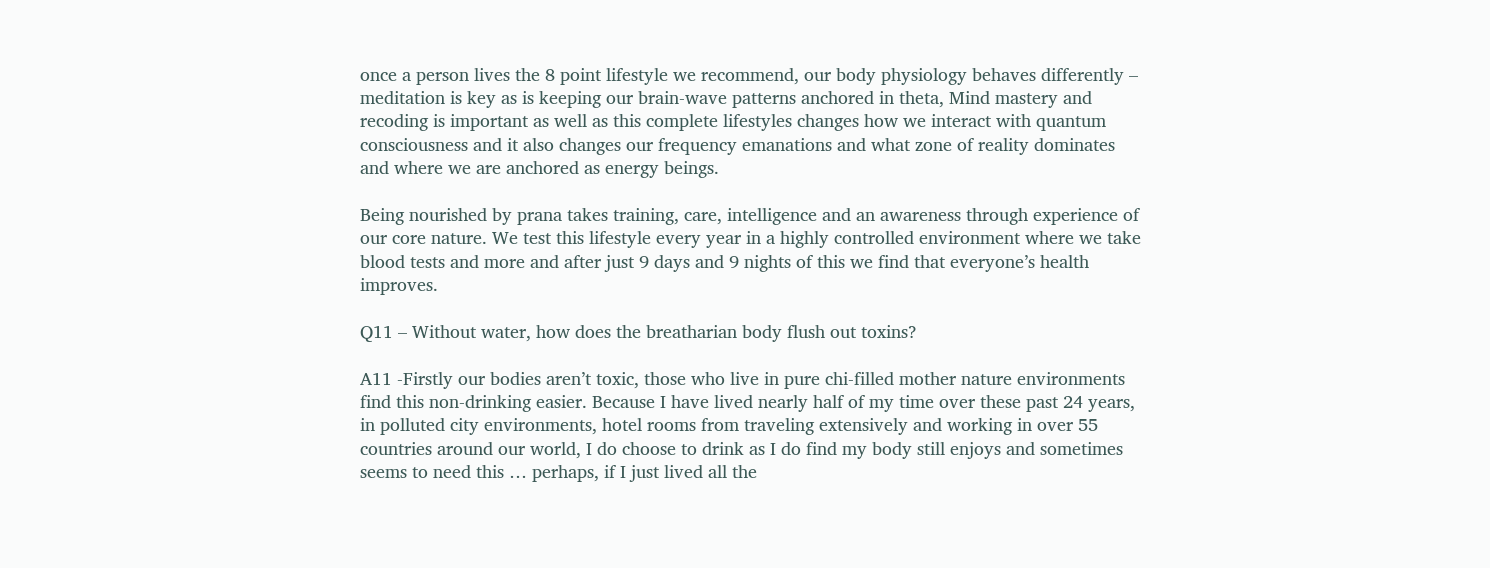once a person lives the 8 point lifestyle we recommend, our body physiology behaves differently – meditation is key as is keeping our brain-wave patterns anchored in theta, Mind mastery and recoding is important as well as this complete lifestyles changes how we interact with quantum consciousness and it also changes our frequency emanations and what zone of reality dominates and where we are anchored as energy beings.

Being nourished by prana takes training, care, intelligence and an awareness through experience of our core nature. We test this lifestyle every year in a highly controlled environment where we take blood tests and more and after just 9 days and 9 nights of this we find that everyone’s health improves.

Q11 – Without water, how does the breatharian body flush out toxins?

A11 -Firstly our bodies aren’t toxic, those who live in pure chi-filled mother nature environments find this non-drinking easier. Because I have lived nearly half of my time over these past 24 years, in polluted city environments, hotel rooms from traveling extensively and working in over 55 countries around our world, I do choose to drink as I do find my body still enjoys and sometimes seems to need this … perhaps, if I just lived all the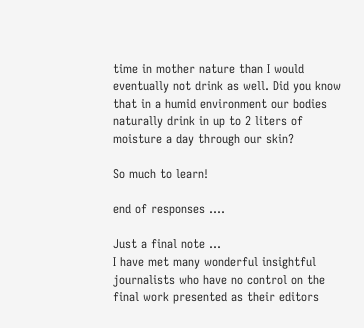time in mother nature than I would eventually not drink as well. Did you know that in a humid environment our bodies naturally drink in up to 2 liters of moisture a day through our skin?

So much to learn!

end of responses ….

Just a final note …
I have met many wonderful insightful journalists who have no control on the final work presented as their editors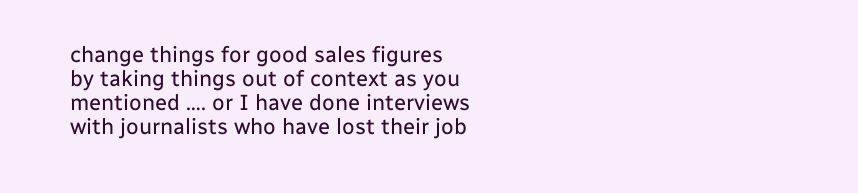change things for good sales figures by taking things out of context as you mentioned …. or I have done interviews with journalists who have lost their job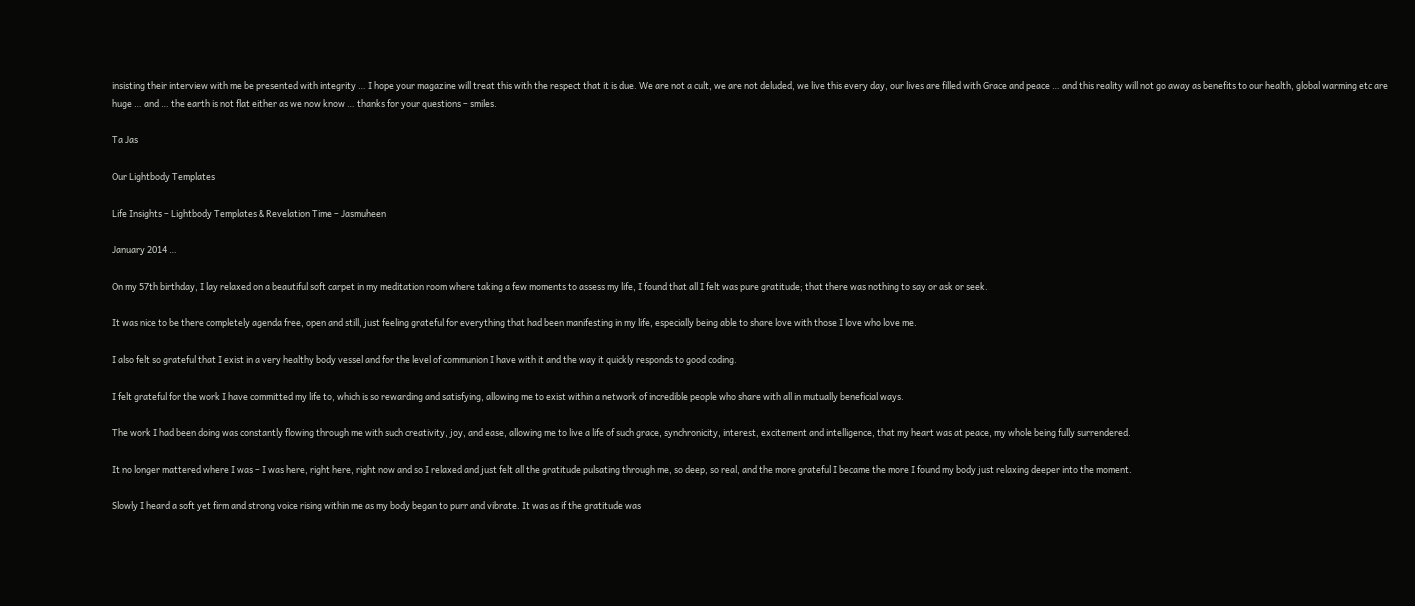insisting their interview with me be presented with integrity … I hope your magazine will treat this with the respect that it is due. We are not a cult, we are not deluded, we live this every day, our lives are filled with Grace and peace … and this reality will not go away as benefits to our health, global warming etc are huge … and … the earth is not flat either as we now know … thanks for your questions – smiles.

Ta Jas

Our Lightbody Templates

Life Insights – Lightbody Templates & Revelation Time – Jasmuheen

January 2014 …

On my 57th birthday, I lay relaxed on a beautiful soft carpet in my meditation room where taking a few moments to assess my life, I found that all I felt was pure gratitude; that there was nothing to say or ask or seek.

It was nice to be there completely agenda free, open and still, just feeling grateful for everything that had been manifesting in my life, especially being able to share love with those I love who love me.

I also felt so grateful that I exist in a very healthy body vessel and for the level of communion I have with it and the way it quickly responds to good coding.

I felt grateful for the work I have committed my life to, which is so rewarding and satisfying, allowing me to exist within a network of incredible people who share with all in mutually beneficial ways.

The work I had been doing was constantly flowing through me with such creativity, joy, and ease, allowing me to live a life of such grace, synchronicity, interest, excitement and intelligence, that my heart was at peace, my whole being fully surrendered.

It no longer mattered where I was – I was here, right here, right now and so I relaxed and just felt all the gratitude pulsating through me, so deep, so real, and the more grateful I became the more I found my body just relaxing deeper into the moment.

Slowly I heard a soft yet firm and strong voice rising within me as my body began to purr and vibrate. It was as if the gratitude was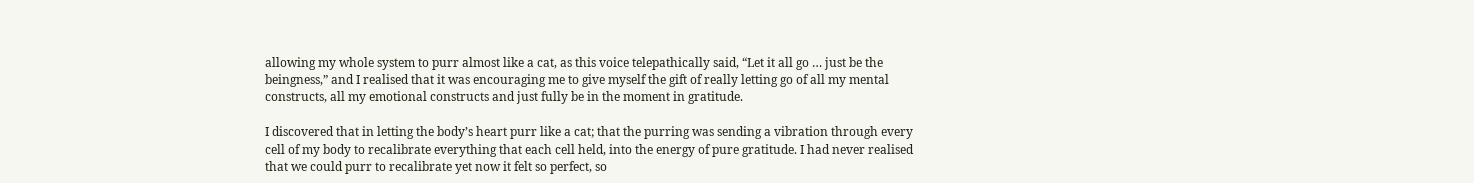allowing my whole system to purr almost like a cat, as this voice telepathically said, “Let it all go … just be the beingness,” and I realised that it was encouraging me to give myself the gift of really letting go of all my mental constructs, all my emotional constructs and just fully be in the moment in gratitude.

I discovered that in letting the body’s heart purr like a cat; that the purring was sending a vibration through every cell of my body to recalibrate everything that each cell held, into the energy of pure gratitude. I had never realised that we could purr to recalibrate yet now it felt so perfect, so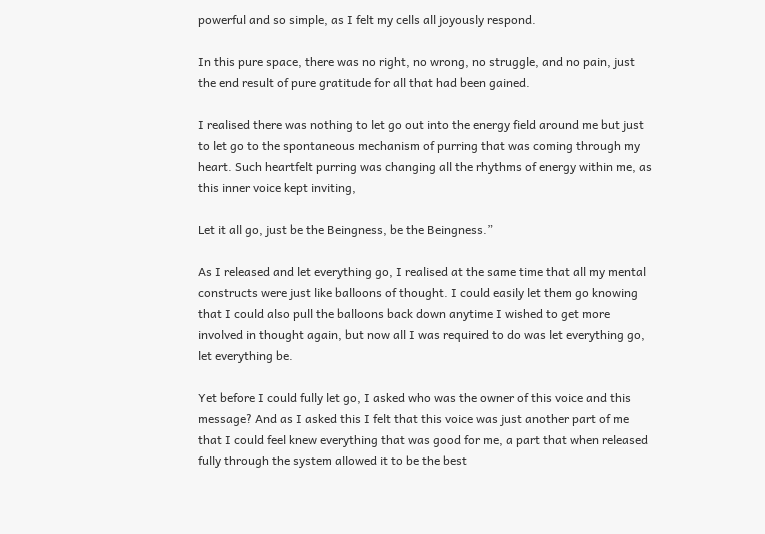powerful and so simple, as I felt my cells all joyously respond.

In this pure space, there was no right, no wrong, no struggle, and no pain, just the end result of pure gratitude for all that had been gained.

I realised there was nothing to let go out into the energy field around me but just to let go to the spontaneous mechanism of purring that was coming through my heart. Such heartfelt purring was changing all the rhythms of energy within me, as this inner voice kept inviting,

Let it all go, just be the Beingness, be the Beingness.”

As I released and let everything go, I realised at the same time that all my mental constructs were just like balloons of thought. I could easily let them go knowing that I could also pull the balloons back down anytime I wished to get more involved in thought again, but now all I was required to do was let everything go, let everything be.

Yet before I could fully let go, I asked who was the owner of this voice and this message? And as I asked this I felt that this voice was just another part of me that I could feel knew everything that was good for me, a part that when released fully through the system allowed it to be the best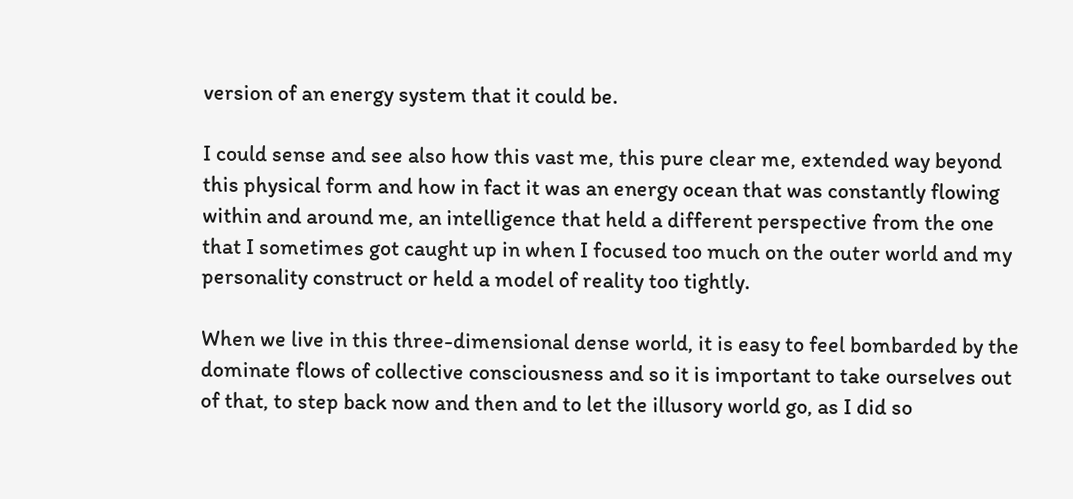version of an energy system that it could be.

I could sense and see also how this vast me, this pure clear me, extended way beyond this physical form and how in fact it was an energy ocean that was constantly flowing within and around me, an intelligence that held a different perspective from the one that I sometimes got caught up in when I focused too much on the outer world and my personality construct or held a model of reality too tightly.

When we live in this three-dimensional dense world, it is easy to feel bombarded by the dominate flows of collective consciousness and so it is important to take ourselves out of that, to step back now and then and to let the illusory world go, as I did so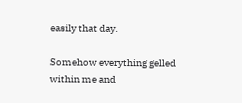easily that day.

Somehow everything gelled within me and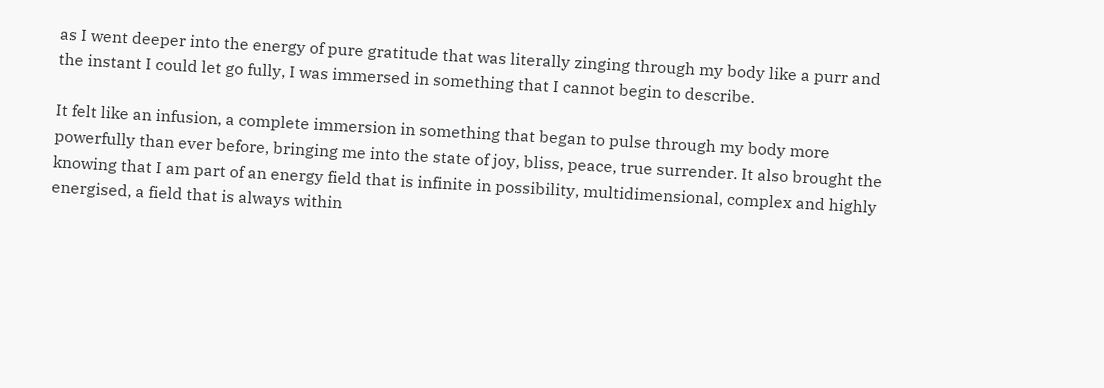as I went deeper into the energy of pure gratitude that was literally zinging through my body like a purr and the instant I could let go fully, I was immersed in something that I cannot begin to describe.

It felt like an infusion, a complete immersion in something that began to pulse through my body more powerfully than ever before, bringing me into the state of joy, bliss, peace, true surrender. It also brought the knowing that I am part of an energy field that is infinite in possibility, multidimensional, complex and highly energised, a field that is always within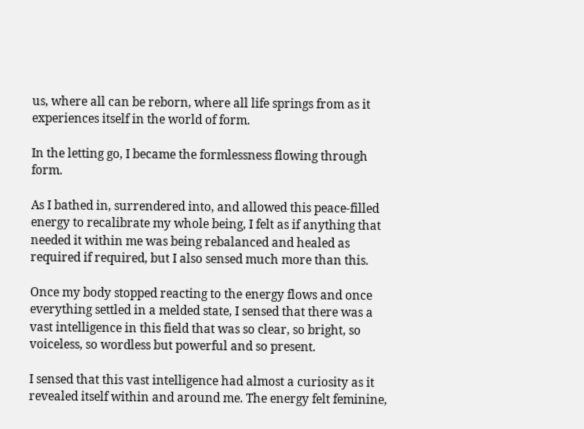us, where all can be reborn, where all life springs from as it experiences itself in the world of form.

In the letting go, I became the formlessness flowing through form.

As I bathed in, surrendered into, and allowed this peace-filled energy to recalibrate my whole being, I felt as if anything that needed it within me was being rebalanced and healed as required if required, but I also sensed much more than this.

Once my body stopped reacting to the energy flows and once everything settled in a melded state, I sensed that there was a vast intelligence in this field that was so clear, so bright, so voiceless, so wordless but powerful and so present.

I sensed that this vast intelligence had almost a curiosity as it revealed itself within and around me. The energy felt feminine,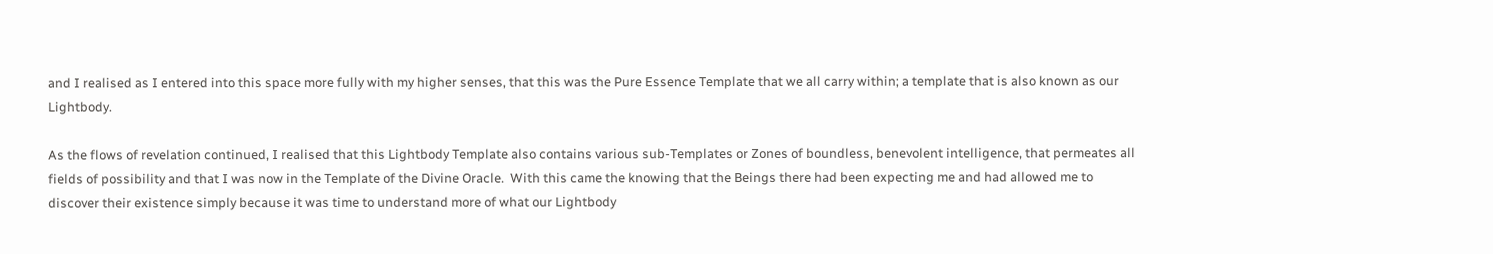and I realised as I entered into this space more fully with my higher senses, that this was the Pure Essence Template that we all carry within; a template that is also known as our Lightbody.

As the flows of revelation continued, I realised that this Lightbody Template also contains various sub-Templates or Zones of boundless, benevolent intelligence, that permeates all fields of possibility and that I was now in the Template of the Divine Oracle.  With this came the knowing that the Beings there had been expecting me and had allowed me to discover their existence simply because it was time to understand more of what our Lightbody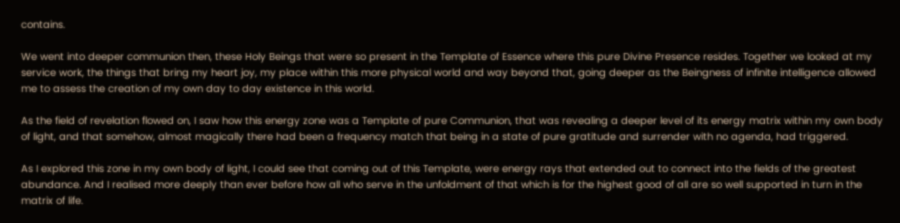contains.

We went into deeper communion then, these Holy Beings that were so present in the Template of Essence where this pure Divine Presence resides. Together we looked at my service work, the things that bring my heart joy, my place within this more physical world and way beyond that, going deeper as the Beingness of infinite intelligence allowed me to assess the creation of my own day to day existence in this world.

As the field of revelation flowed on, I saw how this energy zone was a Template of pure Communion, that was revealing a deeper level of its energy matrix within my own body of light, and that somehow, almost magically there had been a frequency match that being in a state of pure gratitude and surrender with no agenda, had triggered.

As I explored this zone in my own body of light, I could see that coming out of this Template, were energy rays that extended out to connect into the fields of the greatest abundance. And I realised more deeply than ever before how all who serve in the unfoldment of that which is for the highest good of all are so well supported in turn in the matrix of life.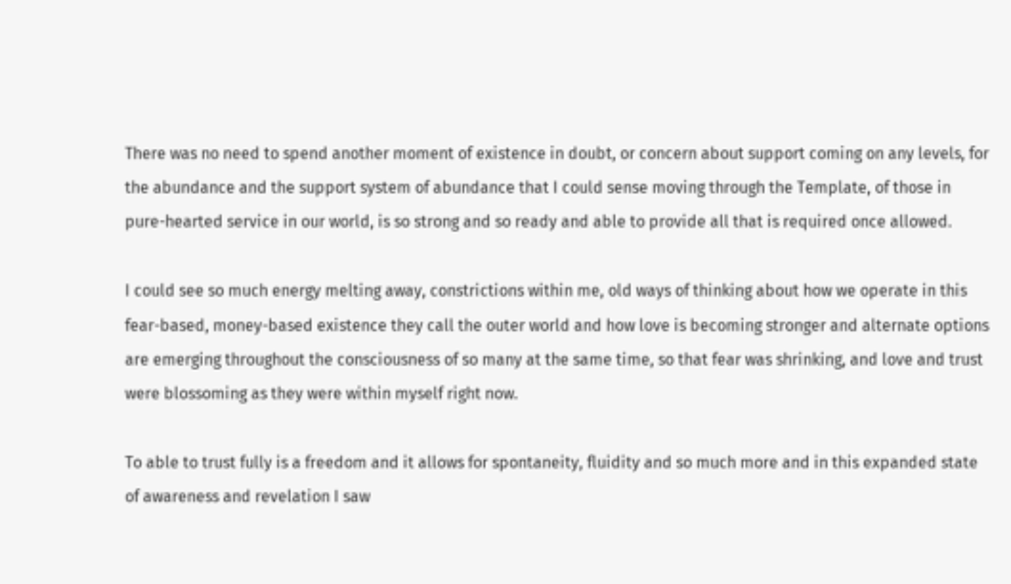There was no need to spend another moment of existence in doubt, or concern about support coming on any levels, for the abundance and the support system of abundance that I could sense moving through the Template, of those in pure-hearted service in our world, is so strong and so ready and able to provide all that is required once allowed.

I could see so much energy melting away, constrictions within me, old ways of thinking about how we operate in this fear-based, money-based existence they call the outer world and how love is becoming stronger and alternate options are emerging throughout the consciousness of so many at the same time, so that fear was shrinking, and love and trust were blossoming as they were within myself right now.

To able to trust fully is a freedom and it allows for spontaneity, fluidity and so much more and in this expanded state of awareness and revelation I saw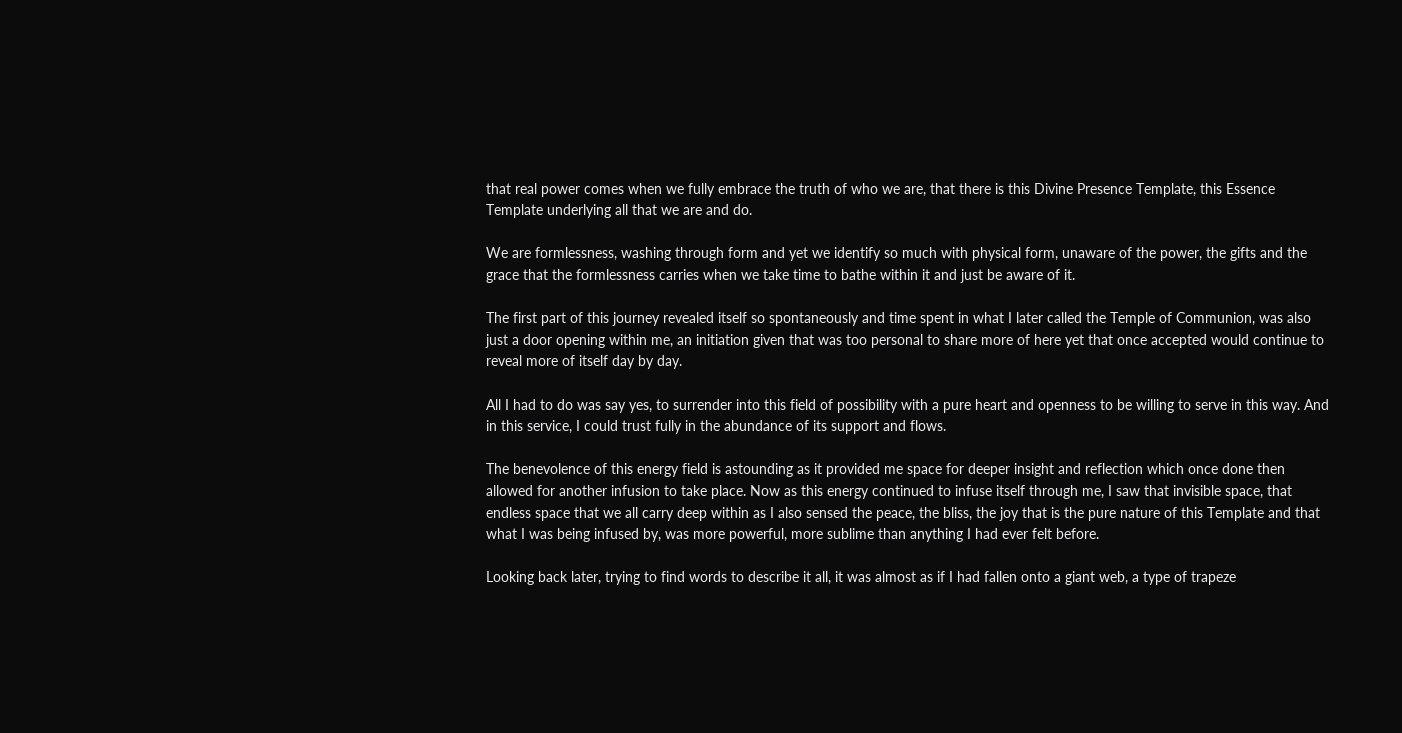that real power comes when we fully embrace the truth of who we are, that there is this Divine Presence Template, this Essence Template underlying all that we are and do.

We are formlessness, washing through form and yet we identify so much with physical form, unaware of the power, the gifts and the grace that the formlessness carries when we take time to bathe within it and just be aware of it.

The first part of this journey revealed itself so spontaneously and time spent in what I later called the Temple of Communion, was also just a door opening within me, an initiation given that was too personal to share more of here yet that once accepted would continue to reveal more of itself day by day.

All I had to do was say yes, to surrender into this field of possibility with a pure heart and openness to be willing to serve in this way. And in this service, I could trust fully in the abundance of its support and flows.

The benevolence of this energy field is astounding as it provided me space for deeper insight and reflection which once done then allowed for another infusion to take place. Now as this energy continued to infuse itself through me, I saw that invisible space, that endless space that we all carry deep within as I also sensed the peace, the bliss, the joy that is the pure nature of this Template and that what I was being infused by, was more powerful, more sublime than anything I had ever felt before.

Looking back later, trying to find words to describe it all, it was almost as if I had fallen onto a giant web, a type of trapeze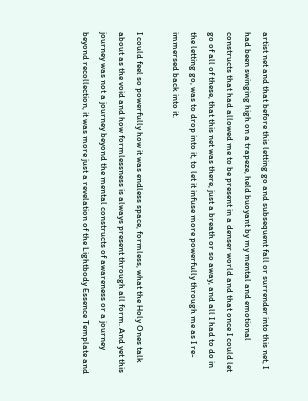artist net and that before this letting go and subsequent fall or surrender into this net, I had been swinging high on a trapeze, held buoyant by my mental and emotional constructs that had allowed me to be present in a denser world and that once I could let go of all of these, that this net was there, just a breath or so away, and all I had to do in the letting go, was to drop into it, to let it infuse more powerfully through me as I re-immersed back into it.

I could feel so powerfully how it was endless space, formless, what the Holy Ones talk about as the void and how formlessness is always present through all form. And yet this journey was not a journey beyond the mental constructs of awareness or a journey beyond recollection, it was more just a revelation of the Lightbody Essence Template and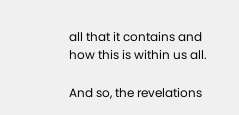all that it contains and how this is within us all.

And so, the revelations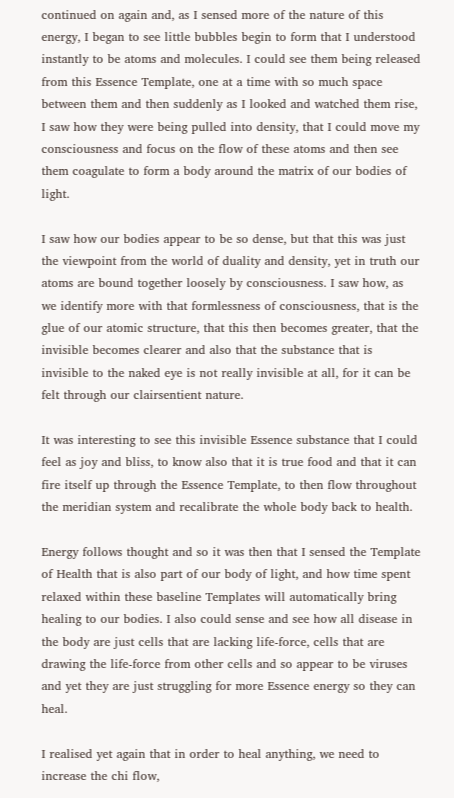continued on again and, as I sensed more of the nature of this energy, I began to see little bubbles begin to form that I understood instantly to be atoms and molecules. I could see them being released from this Essence Template, one at a time with so much space between them and then suddenly as I looked and watched them rise, I saw how they were being pulled into density, that I could move my consciousness and focus on the flow of these atoms and then see them coagulate to form a body around the matrix of our bodies of light.

I saw how our bodies appear to be so dense, but that this was just the viewpoint from the world of duality and density, yet in truth our atoms are bound together loosely by consciousness. I saw how, as we identify more with that formlessness of consciousness, that is the glue of our atomic structure, that this then becomes greater, that the invisible becomes clearer and also that the substance that is invisible to the naked eye is not really invisible at all, for it can be felt through our clairsentient nature.

It was interesting to see this invisible Essence substance that I could feel as joy and bliss, to know also that it is true food and that it can fire itself up through the Essence Template, to then flow throughout the meridian system and recalibrate the whole body back to health.

Energy follows thought and so it was then that I sensed the Template of Health that is also part of our body of light, and how time spent relaxed within these baseline Templates will automatically bring healing to our bodies. I also could sense and see how all disease in the body are just cells that are lacking life-force, cells that are drawing the life-force from other cells and so appear to be viruses and yet they are just struggling for more Essence energy so they can heal.

I realised yet again that in order to heal anything, we need to increase the chi flow,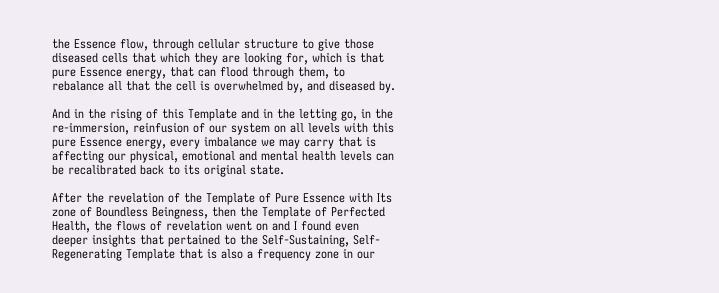the Essence flow, through cellular structure to give those diseased cells that which they are looking for, which is that pure Essence energy, that can flood through them, to rebalance all that the cell is overwhelmed by, and diseased by.

And in the rising of this Template and in the letting go, in the re-immersion, reinfusion of our system on all levels with this pure Essence energy, every imbalance we may carry that is affecting our physical, emotional and mental health levels can be recalibrated back to its original state.

After the revelation of the Template of Pure Essence with Its zone of Boundless Beingness, then the Template of Perfected Health, the flows of revelation went on and I found even deeper insights that pertained to the Self-Sustaining, Self-Regenerating Template that is also a frequency zone in our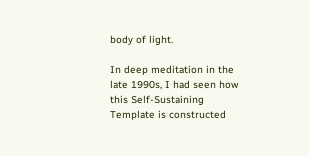body of light.

In deep meditation in the late 1990s, I had seen how this Self-Sustaining Template is constructed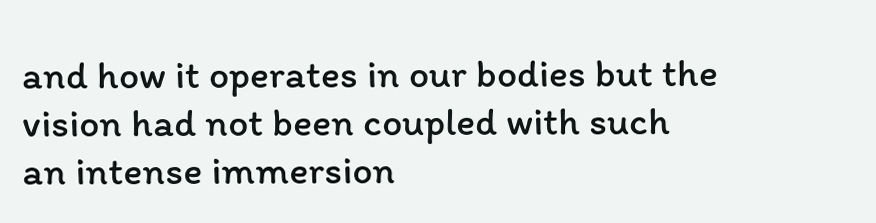and how it operates in our bodies but the vision had not been coupled with such an intense immersion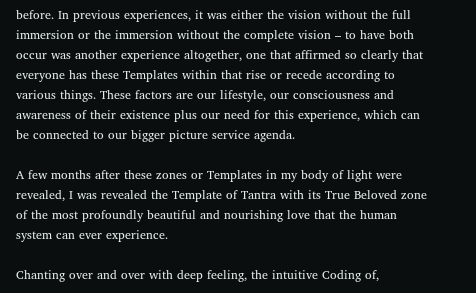before. In previous experiences, it was either the vision without the full immersion or the immersion without the complete vision – to have both occur was another experience altogether, one that affirmed so clearly that everyone has these Templates within that rise or recede according to various things. These factors are our lifestyle, our consciousness and awareness of their existence plus our need for this experience, which can be connected to our bigger picture service agenda.

A few months after these zones or Templates in my body of light were revealed, I was revealed the Template of Tantra with its True Beloved zone of the most profoundly beautiful and nourishing love that the human system can ever experience.

Chanting over and over with deep feeling, the intuitive Coding of,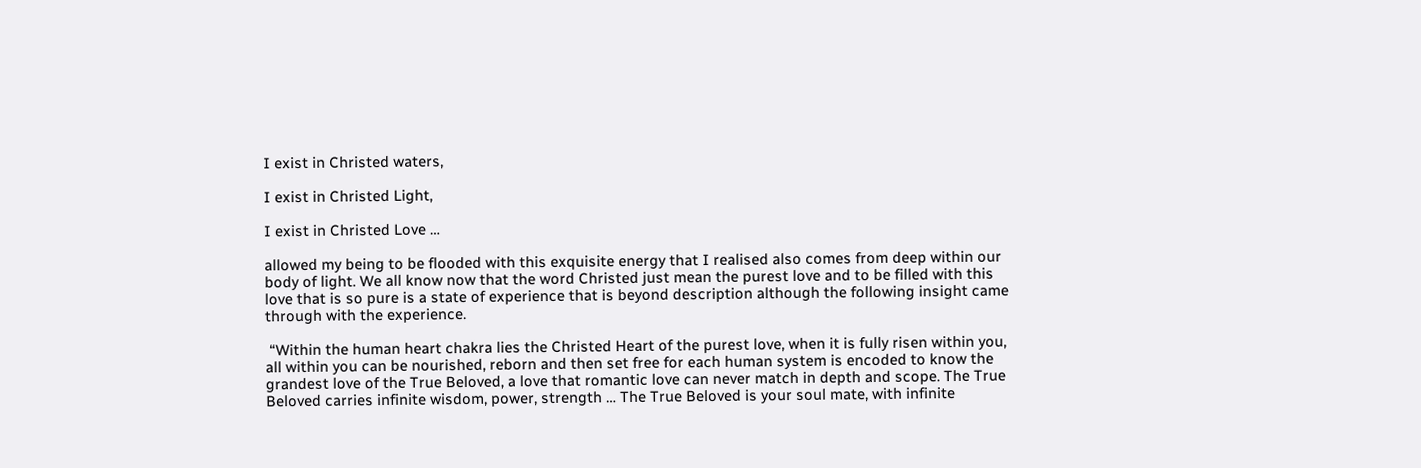I exist in Christed waters,

I exist in Christed Light,

I exist in Christed Love …

allowed my being to be flooded with this exquisite energy that I realised also comes from deep within our body of light. We all know now that the word Christed just mean the purest love and to be filled with this love that is so pure is a state of experience that is beyond description although the following insight came through with the experience.

 “Within the human heart chakra lies the Christed Heart of the purest love, when it is fully risen within you, all within you can be nourished, reborn and then set free for each human system is encoded to know the grandest love of the True Beloved, a love that romantic love can never match in depth and scope. The True Beloved carries infinite wisdom, power, strength … The True Beloved is your soul mate, with infinite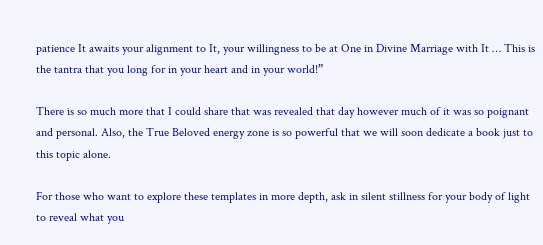patience It awaits your alignment to It, your willingness to be at One in Divine Marriage with It … This is the tantra that you long for in your heart and in your world!”

There is so much more that I could share that was revealed that day however much of it was so poignant and personal. Also, the True Beloved energy zone is so powerful that we will soon dedicate a book just to this topic alone.

For those who want to explore these templates in more depth, ask in silent stillness for your body of light to reveal what you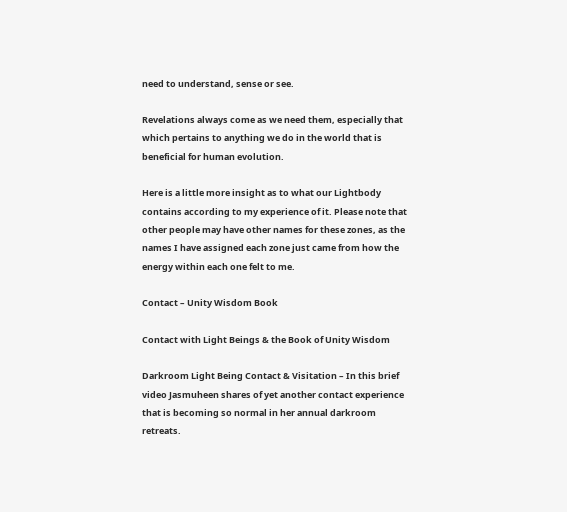need to understand, sense or see.

Revelations always come as we need them, especially that which pertains to anything we do in the world that is beneficial for human evolution.

Here is a little more insight as to what our Lightbody contains according to my experience of it. Please note that other people may have other names for these zones, as the names I have assigned each zone just came from how the energy within each one felt to me.

Contact – Unity Wisdom Book

Contact with Light Beings & the Book of Unity Wisdom

Darkroom Light Being Contact & Visitation – In this brief video Jasmuheen shares of yet another contact experience that is becoming so normal in her annual darkroom retreats.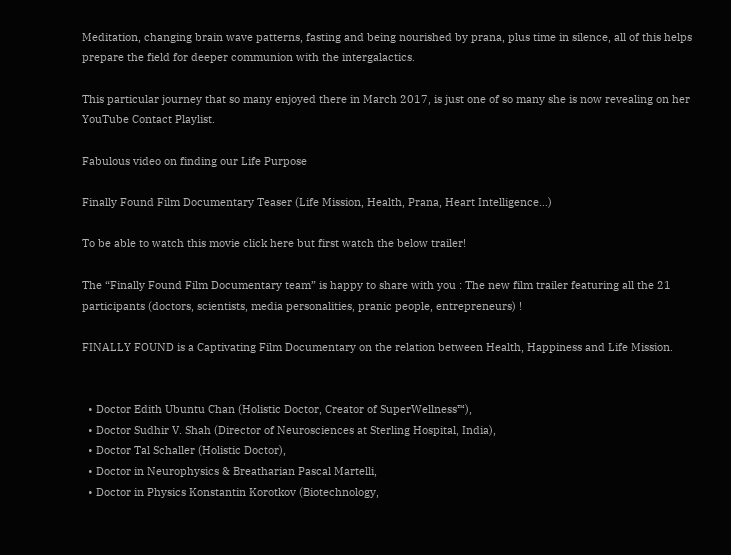Meditation, changing brain wave patterns, fasting and being nourished by prana, plus time in silence, all of this helps prepare the field for deeper communion with the intergalactics.

This particular journey that so many enjoyed there in March 2017, is just one of so many she is now revealing on her YouTube Contact Playlist.

Fabulous video on finding our Life Purpose

Finally Found Film Documentary Teaser (Life Mission, Health, Prana, Heart Intelligence…)

To be able to watch this movie click here but first watch the below trailer!

The “Finally Found Film Documentary team” is happy to share with you : The new film trailer featuring all the 21 participants (doctors, scientists, media personalities, pranic people, entrepreneurs) !

FINALLY FOUND is a Captivating Film Documentary on the relation between Health, Happiness and Life Mission.


  • Doctor Edith Ubuntu Chan (Holistic Doctor, Creator of SuperWellness™),
  • Doctor Sudhir V. Shah (Director of Neurosciences at Sterling Hospital, India),
  • Doctor Tal Schaller (Holistic Doctor),
  • Doctor in Neurophysics & Breatharian Pascal Martelli,
  • Doctor in Physics Konstantin Korotkov (Biotechnology,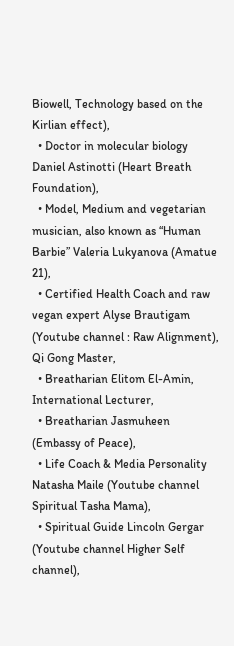Biowell, Technology based on the Kirlian effect),
  • Doctor in molecular biology Daniel Astinotti (Heart Breath Foundation),
  • Model, Medium and vegetarian musician, also known as “Human Barbie” Valeria Lukyanova (Amatue 21),
  • Certified Health Coach and raw vegan expert Alyse Brautigam (Youtube channel : Raw Alignment), Qi Gong Master,
  • Breatharian Elitom El-Amin, International Lecturer,
  • Breatharian Jasmuheen (Embassy of Peace),
  • Life Coach & Media Personality Natasha Maile (Youtube channel Spiritual Tasha Mama),
  • Spiritual Guide Lincoln Gergar (Youtube channel Higher Self channel),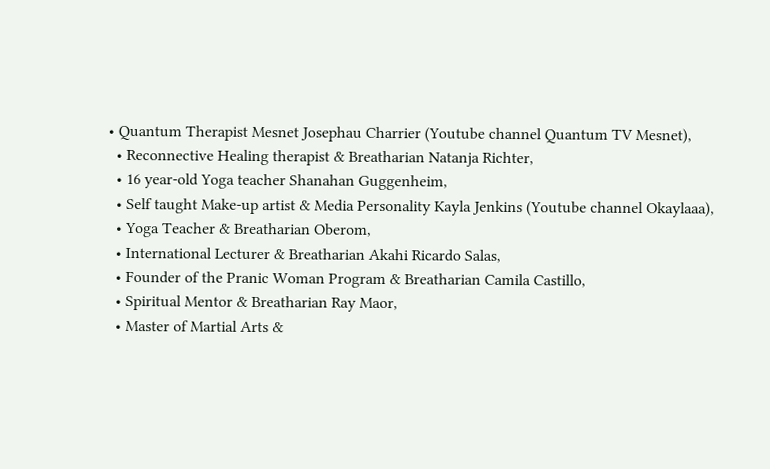• Quantum Therapist Mesnet Josephau Charrier (Youtube channel Quantum TV Mesnet),
  • Reconnective Healing therapist & Breatharian Natanja Richter,
  • 16 year-old Yoga teacher Shanahan Guggenheim,
  • Self taught Make-up artist & Media Personality Kayla Jenkins (Youtube channel Okaylaaa),
  • Yoga Teacher & Breatharian Oberom,
  • International Lecturer & Breatharian Akahi Ricardo Salas,
  • Founder of the Pranic Woman Program & Breatharian Camila Castillo,
  • Spiritual Mentor & Breatharian Ray Maor,
  • Master of Martial Arts &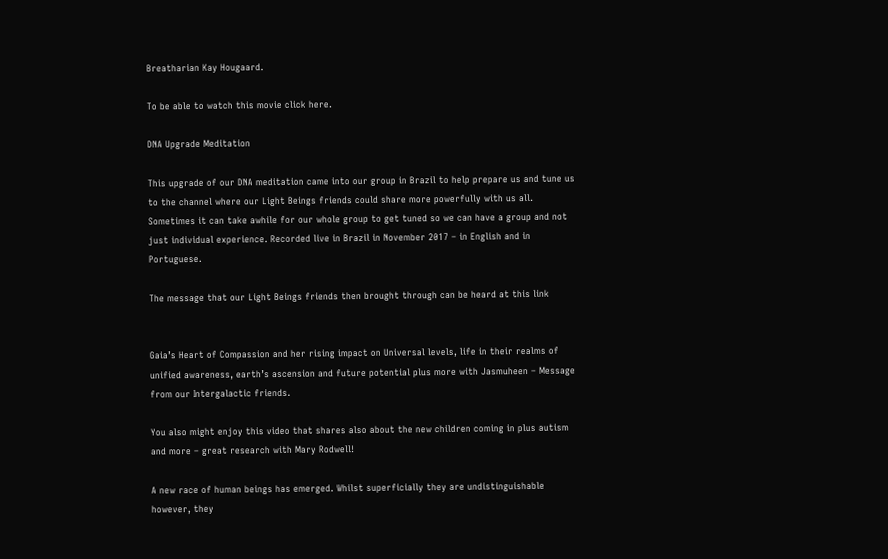Breatharian Kay Hougaard.

To be able to watch this movie click here.

DNA Upgrade Meditation

This upgrade of our DNA meditation came into our group in Brazil to help prepare us and tune us to the channel where our Light Beings friends could share more powerfully with us all. Sometimes it can take awhile for our whole group to get tuned so we can have a group and not just individual experience. Recorded live in Brazil in November 2017 – in English and in Portuguese.

The message that our Light Beings friends then brought through can be heard at this link


Gaia’s Heart of Compassion and her rising impact on Universal levels, life in their realms of unified awareness, earth’s ascension and future potential plus more with Jasmuheen – Message from our Intergalactic friends.

You also might enjoy this video that shares also about the new children coming in plus autism and more – great research with Mary Rodwell!

A new race of human beings has emerged. Whilst superficially they are undistinguishable however, they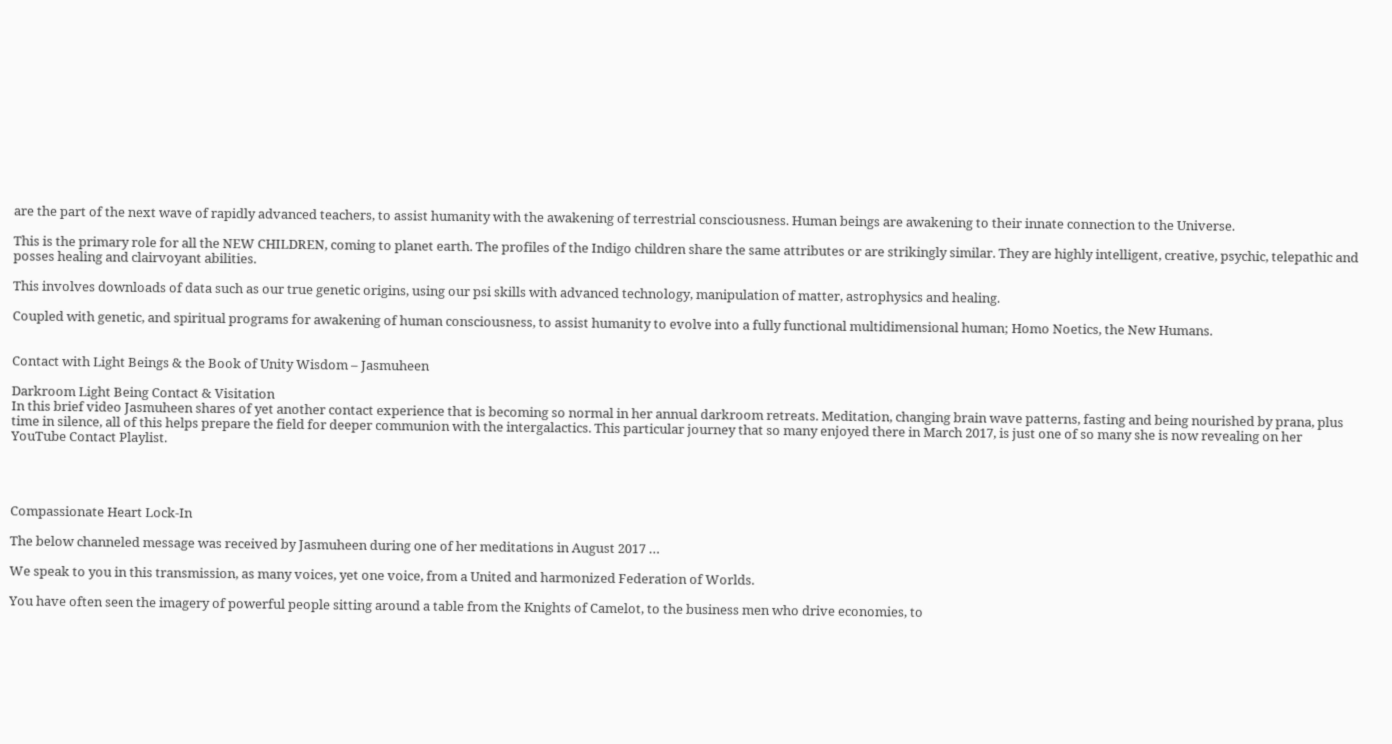are the part of the next wave of rapidly advanced teachers, to assist humanity with the awakening of terrestrial consciousness. Human beings are awakening to their innate connection to the Universe.

This is the primary role for all the NEW CHILDREN, coming to planet earth. The profiles of the Indigo children share the same attributes or are strikingly similar. They are highly intelligent, creative, psychic, telepathic and posses healing and clairvoyant abilities.

This involves downloads of data such as our true genetic origins, using our psi skills with advanced technology, manipulation of matter, astrophysics and healing.

Coupled with genetic, and spiritual programs for awakening of human consciousness, to assist humanity to evolve into a fully functional multidimensional human; Homo Noetics, the New Humans.


Contact with Light Beings & the Book of Unity Wisdom – Jasmuheen

Darkroom Light Being Contact & Visitation
In this brief video Jasmuheen shares of yet another contact experience that is becoming so normal in her annual darkroom retreats. Meditation, changing brain wave patterns, fasting and being nourished by prana, plus time in silence, all of this helps prepare the field for deeper communion with the intergalactics. This particular journey that so many enjoyed there in March 2017, is just one of so many she is now revealing on her YouTube Contact Playlist.




Compassionate Heart Lock-In

The below channeled message was received by Jasmuheen during one of her meditations in August 2017 …

We speak to you in this transmission, as many voices, yet one voice, from a United and harmonized Federation of Worlds.

You have often seen the imagery of powerful people sitting around a table from the Knights of Camelot, to the business men who drive economies, to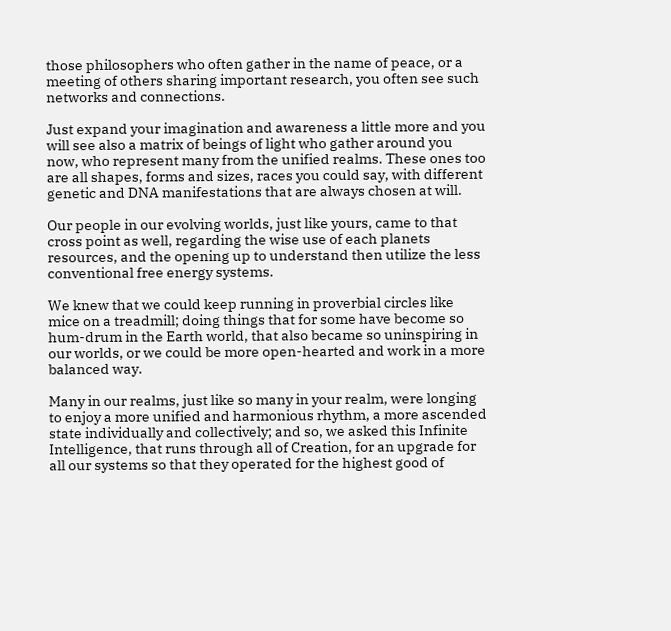those philosophers who often gather in the name of peace, or a meeting of others sharing important research, you often see such networks and connections.

Just expand your imagination and awareness a little more and you will see also a matrix of beings of light who gather around you now, who represent many from the unified realms. These ones too are all shapes, forms and sizes, races you could say, with different genetic and DNA manifestations that are always chosen at will.

Our people in our evolving worlds, just like yours, came to that cross point as well, regarding the wise use of each planets resources, and the opening up to understand then utilize the less conventional free energy systems.

We knew that we could keep running in proverbial circles like mice on a treadmill; doing things that for some have become so hum-drum in the Earth world, that also became so uninspiring in our worlds, or we could be more open-hearted and work in a more balanced way.

Many in our realms, just like so many in your realm, were longing to enjoy a more unified and harmonious rhythm, a more ascended state individually and collectively; and so, we asked this Infinite Intelligence, that runs through all of Creation, for an upgrade for all our systems so that they operated for the highest good of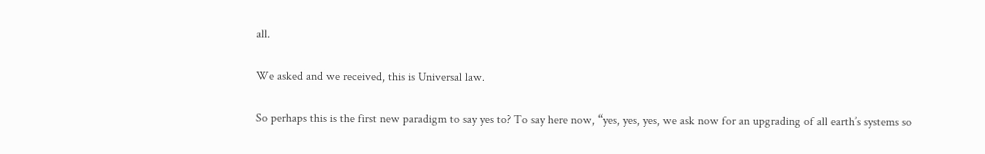all.

We asked and we received, this is Universal law.

So perhaps this is the first new paradigm to say yes to? To say here now, “yes, yes, yes, we ask now for an upgrading of all earth’s systems so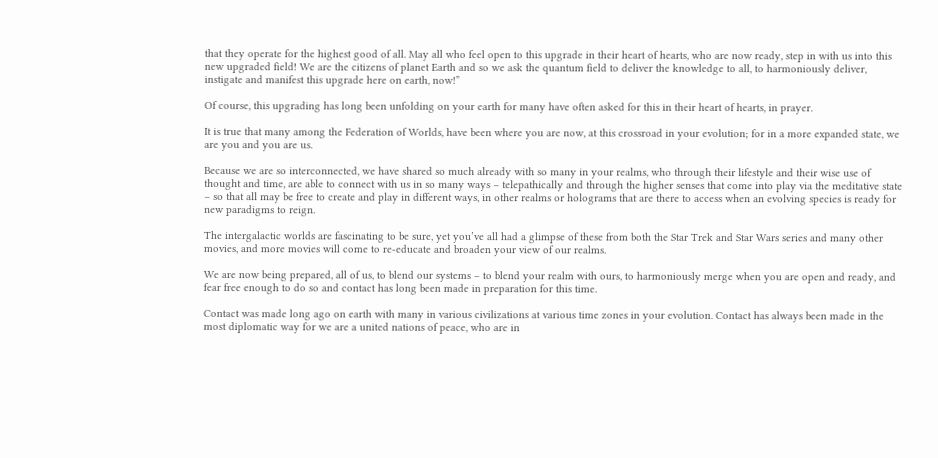that they operate for the highest good of all. May all who feel open to this upgrade in their heart of hearts, who are now ready, step in with us into this new upgraded field! We are the citizens of planet Earth and so we ask the quantum field to deliver the knowledge to all, to harmoniously deliver, instigate and manifest this upgrade here on earth, now!”

Of course, this upgrading has long been unfolding on your earth for many have often asked for this in their heart of hearts, in prayer.

It is true that many among the Federation of Worlds, have been where you are now, at this crossroad in your evolution; for in a more expanded state, we are you and you are us.

Because we are so interconnected, we have shared so much already with so many in your realms, who through their lifestyle and their wise use of thought and time, are able to connect with us in so many ways – telepathically and through the higher senses that come into play via the meditative state – so that all may be free to create and play in different ways, in other realms or holograms that are there to access when an evolving species is ready for new paradigms to reign.

The intergalactic worlds are fascinating to be sure, yet you’ve all had a glimpse of these from both the Star Trek and Star Wars series and many other movies, and more movies will come to re-educate and broaden your view of our realms.

We are now being prepared, all of us, to blend our systems – to blend your realm with ours, to harmoniously merge when you are open and ready, and fear free enough to do so and contact has long been made in preparation for this time.

Contact was made long ago on earth with many in various civilizations at various time zones in your evolution. Contact has always been made in the most diplomatic way for we are a united nations of peace, who are in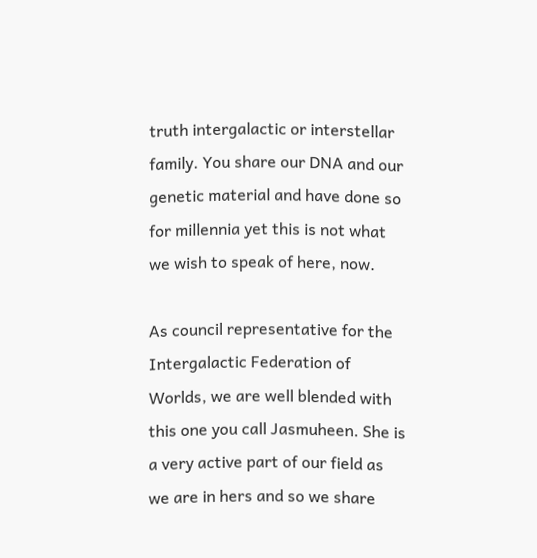truth intergalactic or interstellar family. You share our DNA and our genetic material and have done so for millennia yet this is not what we wish to speak of here, now.

As council representative for the Intergalactic Federation of Worlds, we are well blended with this one you call Jasmuheen. She is a very active part of our field as we are in hers and so we share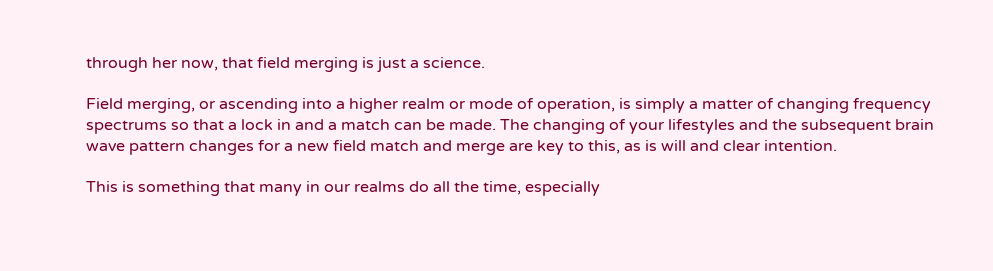through her now, that field merging is just a science.

Field merging, or ascending into a higher realm or mode of operation, is simply a matter of changing frequency spectrums so that a lock in and a match can be made. The changing of your lifestyles and the subsequent brain wave pattern changes for a new field match and merge are key to this, as is will and clear intention.

This is something that many in our realms do all the time, especially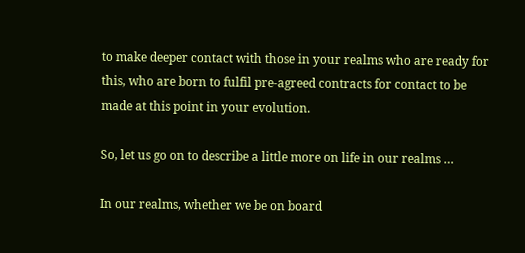to make deeper contact with those in your realms who are ready for this, who are born to fulfil pre-agreed contracts for contact to be made at this point in your evolution.

So, let us go on to describe a little more on life in our realms …

In our realms, whether we be on board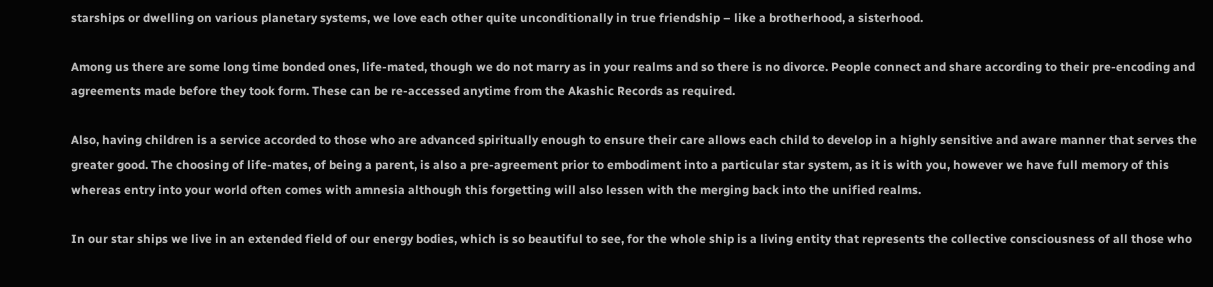starships or dwelling on various planetary systems, we love each other quite unconditionally in true friendship – like a brotherhood, a sisterhood.

Among us there are some long time bonded ones, life-mated, though we do not marry as in your realms and so there is no divorce. People connect and share according to their pre-encoding and agreements made before they took form. These can be re-accessed anytime from the Akashic Records as required.

Also, having children is a service accorded to those who are advanced spiritually enough to ensure their care allows each child to develop in a highly sensitive and aware manner that serves the greater good. The choosing of life-mates, of being a parent, is also a pre-agreement prior to embodiment into a particular star system, as it is with you, however we have full memory of this whereas entry into your world often comes with amnesia although this forgetting will also lessen with the merging back into the unified realms.

In our star ships we live in an extended field of our energy bodies, which is so beautiful to see, for the whole ship is a living entity that represents the collective consciousness of all those who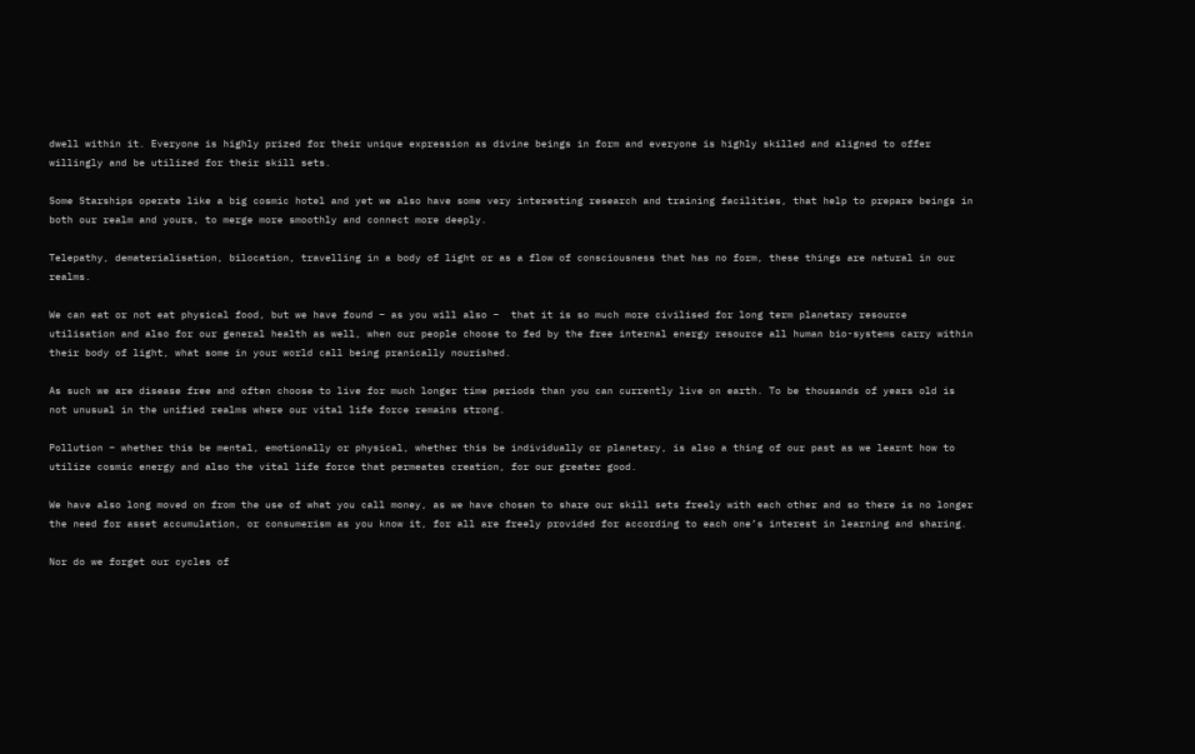dwell within it. Everyone is highly prized for their unique expression as divine beings in form and everyone is highly skilled and aligned to offer willingly and be utilized for their skill sets.

Some Starships operate like a big cosmic hotel and yet we also have some very interesting research and training facilities, that help to prepare beings in both our realm and yours, to merge more smoothly and connect more deeply.

Telepathy, dematerialisation, bilocation, travelling in a body of light or as a flow of consciousness that has no form, these things are natural in our realms.

We can eat or not eat physical food, but we have found – as you will also –  that it is so much more civilised for long term planetary resource utilisation and also for our general health as well, when our people choose to fed by the free internal energy resource all human bio-systems carry within their body of light, what some in your world call being pranically nourished.

As such we are disease free and often choose to live for much longer time periods than you can currently live on earth. To be thousands of years old is not unusual in the unified realms where our vital life force remains strong.

Pollution – whether this be mental, emotionally or physical, whether this be individually or planetary, is also a thing of our past as we learnt how to utilize cosmic energy and also the vital life force that permeates creation, for our greater good.

We have also long moved on from the use of what you call money, as we have chosen to share our skill sets freely with each other and so there is no longer the need for asset accumulation, or consumerism as you know it, for all are freely provided for according to each one’s interest in learning and sharing.

Nor do we forget our cycles of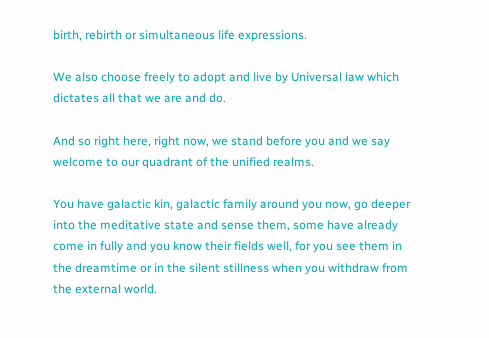birth, rebirth or simultaneous life expressions.

We also choose freely to adopt and live by Universal law which dictates all that we are and do.

And so right here, right now, we stand before you and we say welcome to our quadrant of the unified realms.

You have galactic kin, galactic family around you now, go deeper into the meditative state and sense them, some have already come in fully and you know their fields well, for you see them in the dreamtime or in the silent stillness when you withdraw from the external world.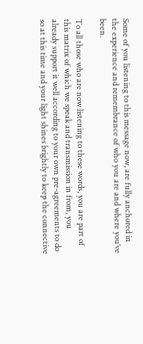Some of you listening to this message now, are fully anchored in the experience and remembrance of who you are and where you’ve been.

To all those who are now listening to these words, you are part of this matrix of which we speak and transmission in from, you already support it well according to your own pre-agreements to do so at this time and your light shines brightly to keep the connective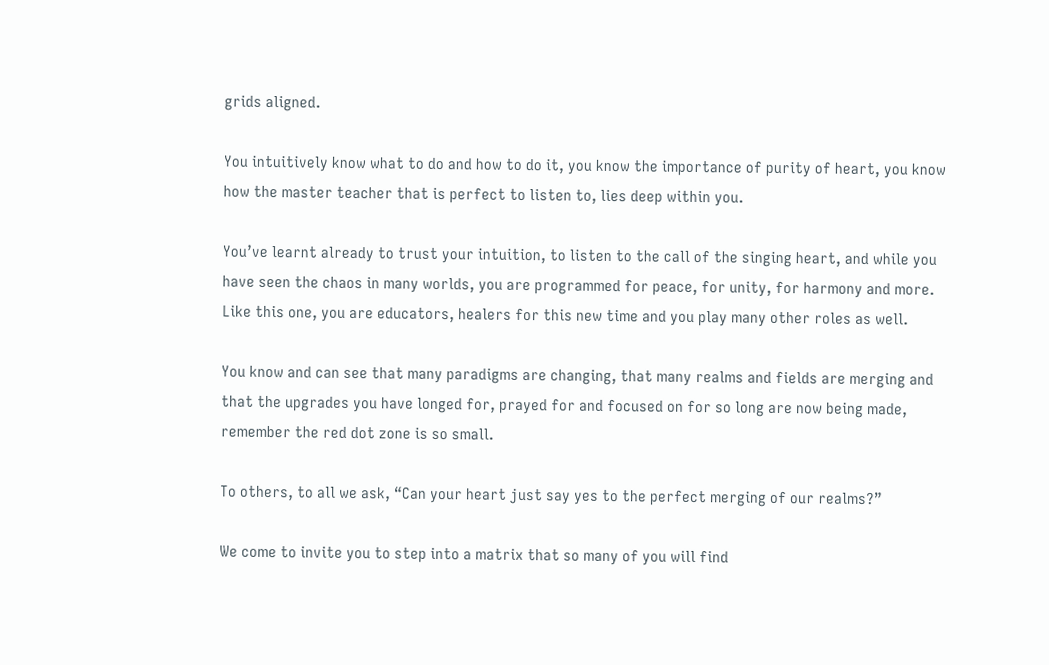grids aligned.

You intuitively know what to do and how to do it, you know the importance of purity of heart, you know how the master teacher that is perfect to listen to, lies deep within you.

You’ve learnt already to trust your intuition, to listen to the call of the singing heart, and while you have seen the chaos in many worlds, you are programmed for peace, for unity, for harmony and more. Like this one, you are educators, healers for this new time and you play many other roles as well.

You know and can see that many paradigms are changing, that many realms and fields are merging and that the upgrades you have longed for, prayed for and focused on for so long are now being made, remember the red dot zone is so small.

To others, to all we ask, “Can your heart just say yes to the perfect merging of our realms?”

We come to invite you to step into a matrix that so many of you will find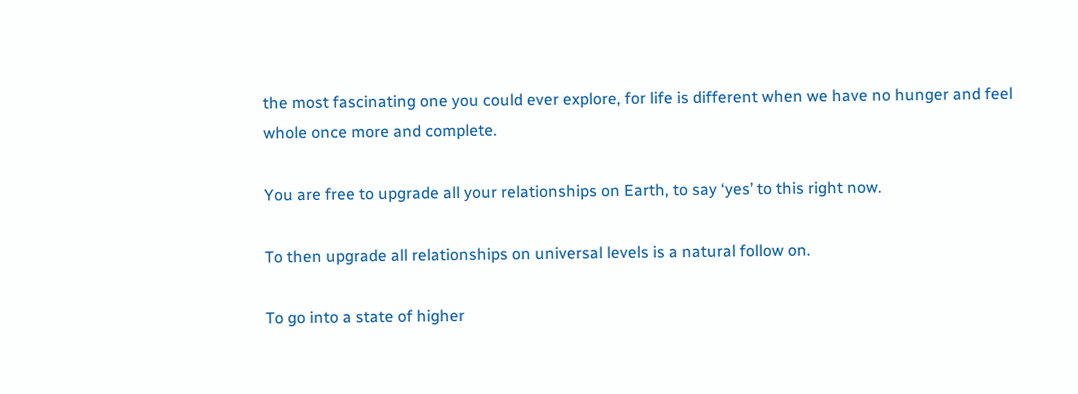the most fascinating one you could ever explore, for life is different when we have no hunger and feel whole once more and complete.

You are free to upgrade all your relationships on Earth, to say ‘yes’ to this right now.

To then upgrade all relationships on universal levels is a natural follow on.

To go into a state of higher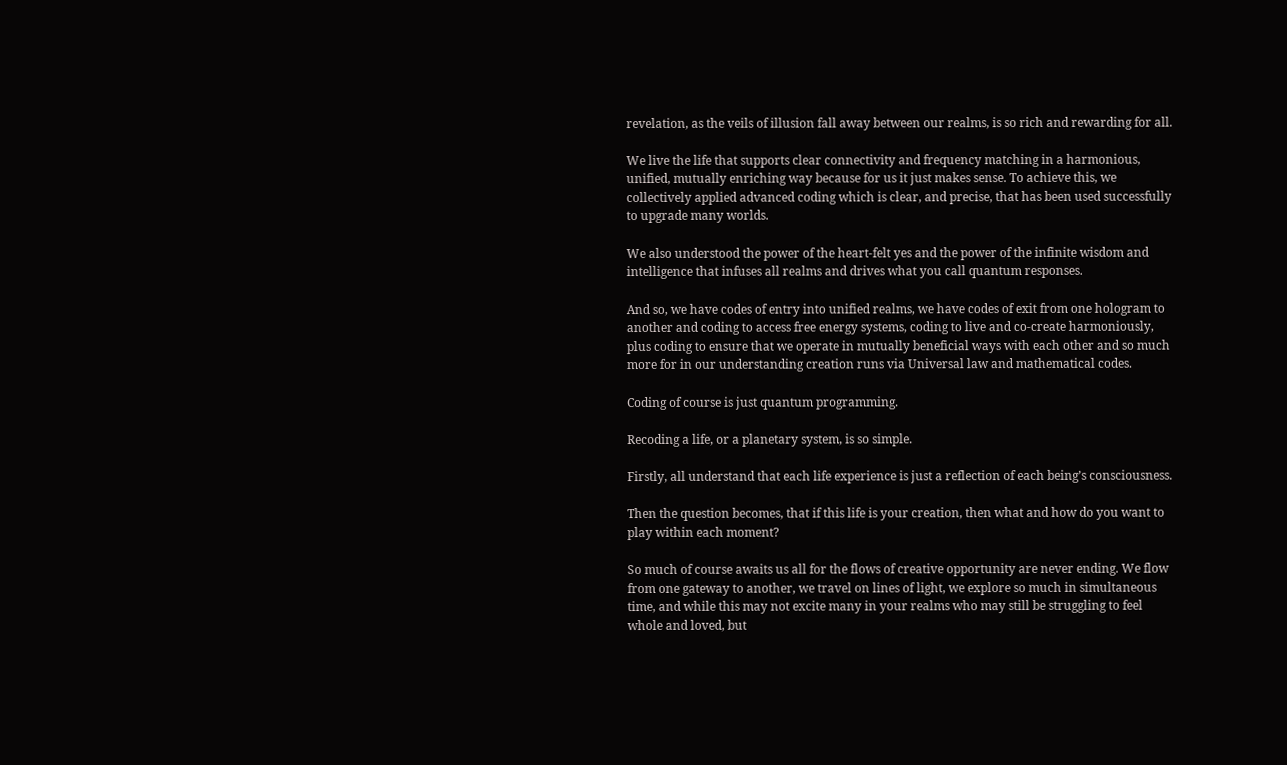revelation, as the veils of illusion fall away between our realms, is so rich and rewarding for all.

We live the life that supports clear connectivity and frequency matching in a harmonious, unified, mutually enriching way because for us it just makes sense. To achieve this, we collectively applied advanced coding which is clear, and precise, that has been used successfully to upgrade many worlds.

We also understood the power of the heart-felt yes and the power of the infinite wisdom and intelligence that infuses all realms and drives what you call quantum responses.

And so, we have codes of entry into unified realms, we have codes of exit from one hologram to another and coding to access free energy systems, coding to live and co-create harmoniously, plus coding to ensure that we operate in mutually beneficial ways with each other and so much more for in our understanding creation runs via Universal law and mathematical codes.

Coding of course is just quantum programming.

Recoding a life, or a planetary system, is so simple.

Firstly, all understand that each life experience is just a reflection of each being’s consciousness.

Then the question becomes, that if this life is your creation, then what and how do you want to play within each moment?

So much of course awaits us all for the flows of creative opportunity are never ending. We flow from one gateway to another, we travel on lines of light, we explore so much in simultaneous time, and while this may not excite many in your realms who may still be struggling to feel whole and loved, but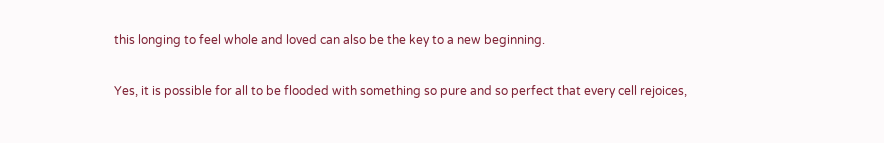this longing to feel whole and loved can also be the key to a new beginning.

Yes, it is possible for all to be flooded with something so pure and so perfect that every cell rejoices,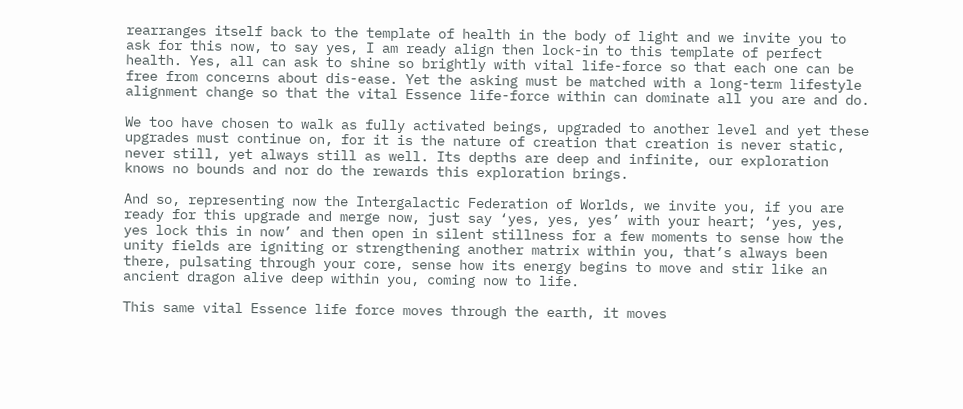rearranges itself back to the template of health in the body of light and we invite you to ask for this now, to say yes, I am ready align then lock-in to this template of perfect health. Yes, all can ask to shine so brightly with vital life-force so that each one can be free from concerns about dis-ease. Yet the asking must be matched with a long-term lifestyle alignment change so that the vital Essence life-force within can dominate all you are and do.

We too have chosen to walk as fully activated beings, upgraded to another level and yet these upgrades must continue on, for it is the nature of creation that creation is never static, never still, yet always still as well. Its depths are deep and infinite, our exploration knows no bounds and nor do the rewards this exploration brings.

And so, representing now the Intergalactic Federation of Worlds, we invite you, if you are ready for this upgrade and merge now, just say ‘yes, yes, yes’ with your heart; ‘yes, yes, yes lock this in now’ and then open in silent stillness for a few moments to sense how the unity fields are igniting or strengthening another matrix within you, that’s always been there, pulsating through your core, sense how its energy begins to move and stir like an ancient dragon alive deep within you, coming now to life.

This same vital Essence life force moves through the earth, it moves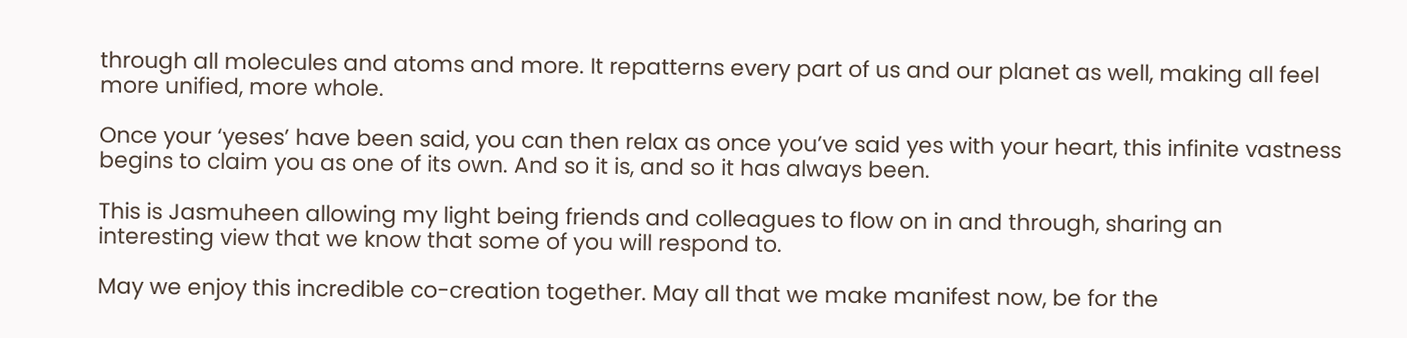through all molecules and atoms and more. It repatterns every part of us and our planet as well, making all feel more unified, more whole.

Once your ‘yeses’ have been said, you can then relax as once you’ve said yes with your heart, this infinite vastness begins to claim you as one of its own. And so it is, and so it has always been.

This is Jasmuheen allowing my light being friends and colleagues to flow on in and through, sharing an interesting view that we know that some of you will respond to.

May we enjoy this incredible co-creation together. May all that we make manifest now, be for the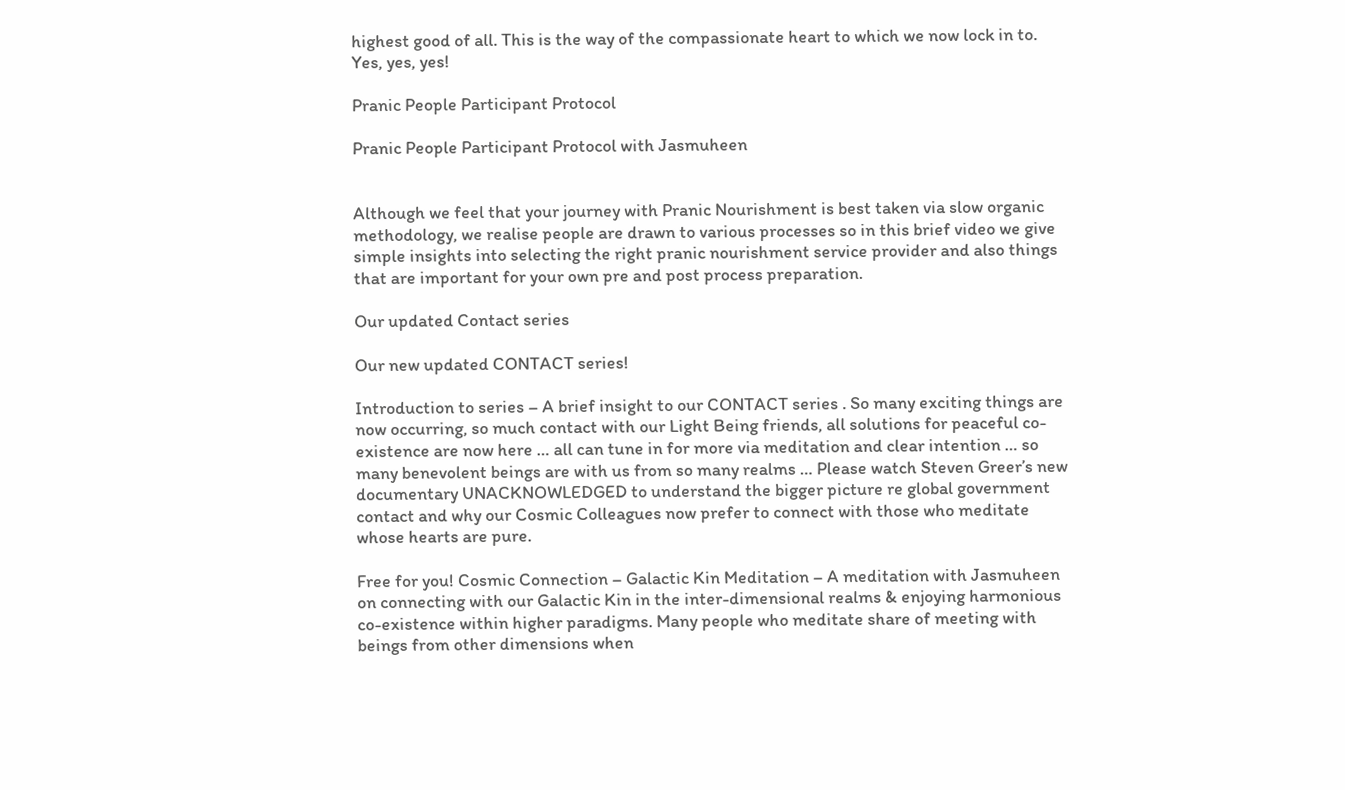highest good of all. This is the way of the compassionate heart to which we now lock in to. Yes, yes, yes!

Pranic People Participant Protocol

Pranic People Participant Protocol with Jasmuheen


Although we feel that your journey with Pranic Nourishment is best taken via slow organic methodology, we realise people are drawn to various processes so in this brief video we give simple insights into selecting the right pranic nourishment service provider and also things that are important for your own pre and post process preparation.

Our updated Contact series

Our new updated CONTACT series!

Introduction to series – A brief insight to our CONTACT series . So many exciting things are now occurring, so much contact with our Light Being friends, all solutions for peaceful co-existence are now here … all can tune in for more via meditation and clear intention … so many benevolent beings are with us from so many realms … Please watch Steven Greer’s new documentary UNACKNOWLEDGED to understand the bigger picture re global government contact and why our Cosmic Colleagues now prefer to connect with those who meditate whose hearts are pure.

Free for you! Cosmic Connection – Galactic Kin Meditation – A meditation with Jasmuheen on connecting with our Galactic Kin in the inter-dimensional realms & enjoying harmonious co-existence within higher paradigms. Many people who meditate share of meeting with beings from other dimensions when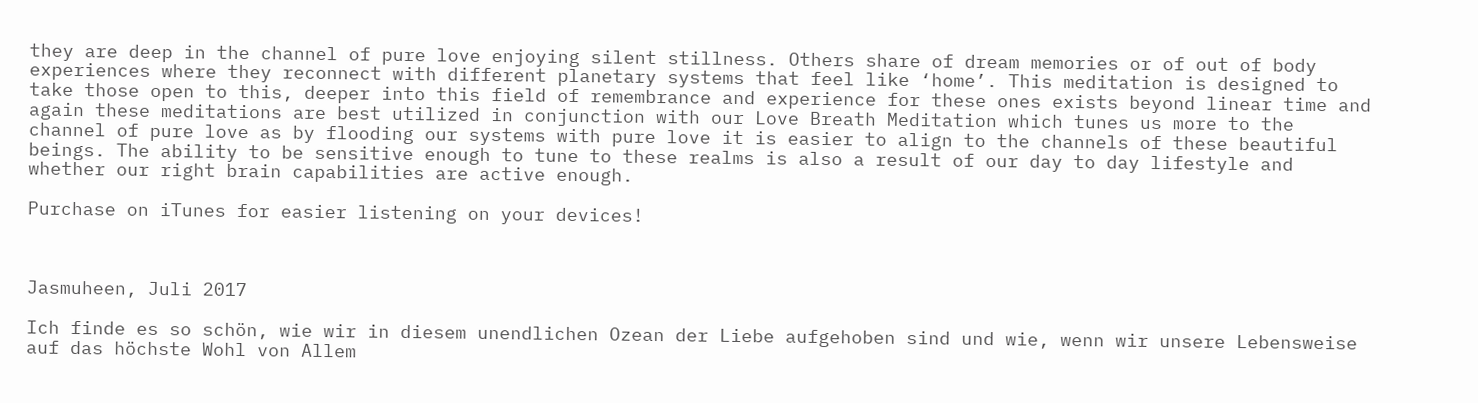they are deep in the channel of pure love enjoying silent stillness. Others share of dream memories or of out of body experiences where they reconnect with different planetary systems that feel like ‘home’. This meditation is designed to take those open to this, deeper into this field of remembrance and experience for these ones exists beyond linear time and again these meditations are best utilized in conjunction with our Love Breath Meditation which tunes us more to the channel of pure love as by flooding our systems with pure love it is easier to align to the channels of these beautiful beings. The ability to be sensitive enough to tune to these realms is also a result of our day to day lifestyle and whether our right brain capabilities are active enough.

Purchase on iTunes for easier listening on your devices!



Jasmuheen, Juli 2017

Ich finde es so schön, wie wir in diesem unendlichen Ozean der Liebe aufgehoben sind und wie, wenn wir unsere Lebensweise auf das höchste Wohl von Allem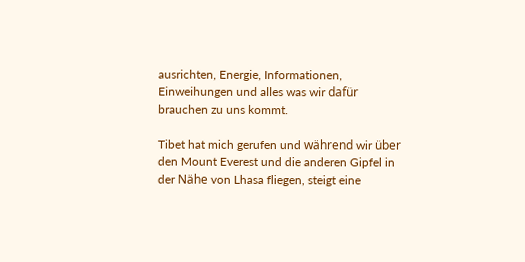ausrichten, Energie, Informationen, Einweihungen und alles was wir dafür brauchen zu uns kommt.

Tibet hat mich gerufen und während wir über den Mount Everest und die anderen Gipfel in der Nähe von Lhasa fliegen, steigt eine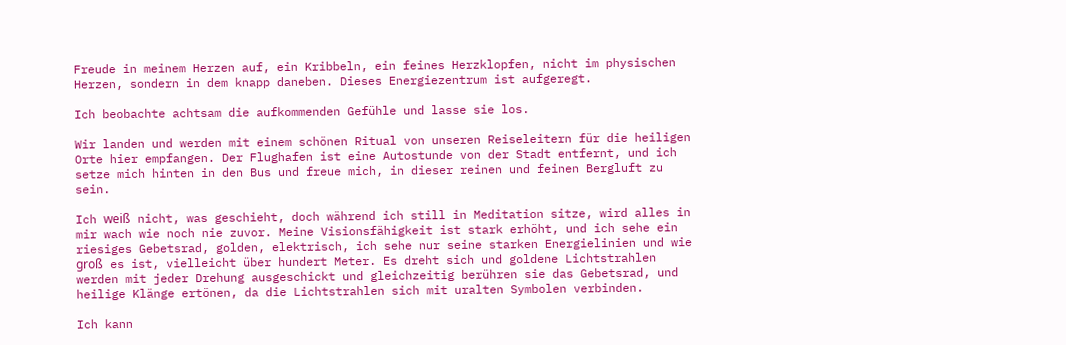Freude in meinem Herzen auf, ein Kribbeln, ein feines Herzklopfen, nicht im physischen Herzen, sondern in dem knapp daneben. Dieses Energiezentrum ist aufgeregt.

Ich beobachte achtsam die aufkommenden Gefühle und lasse sie los.

Wir landen und werden mit einem schönen Ritual von unseren Reiseleitern für die heiligen Orte hier empfangen. Der Flughafen ist eine Autostunde von der Stadt entfernt, und ich setze mich hinten in den Bus und freue mich, in dieser reinen und feinen Bergluft zu sein.

Ich weiß nicht, was geschieht, doch während ich still in Meditation sitze, wird alles in mir wach wie noch nie zuvor. Meine Visionsfähigkeit ist stark erhöht, und ich sehe ein riesiges Gebetsrad, golden, elektrisch, ich sehe nur seine starken Energielinien und wie groß es ist, vielleicht über hundert Meter. Es dreht sich und goldene Lichtstrahlen werden mit jeder Drehung ausgeschickt und gleichzeitig berühren sie das Gebetsrad, und heilige Klänge ertönen, da die Lichtstrahlen sich mit uralten Symbolen verbinden.

Ich kann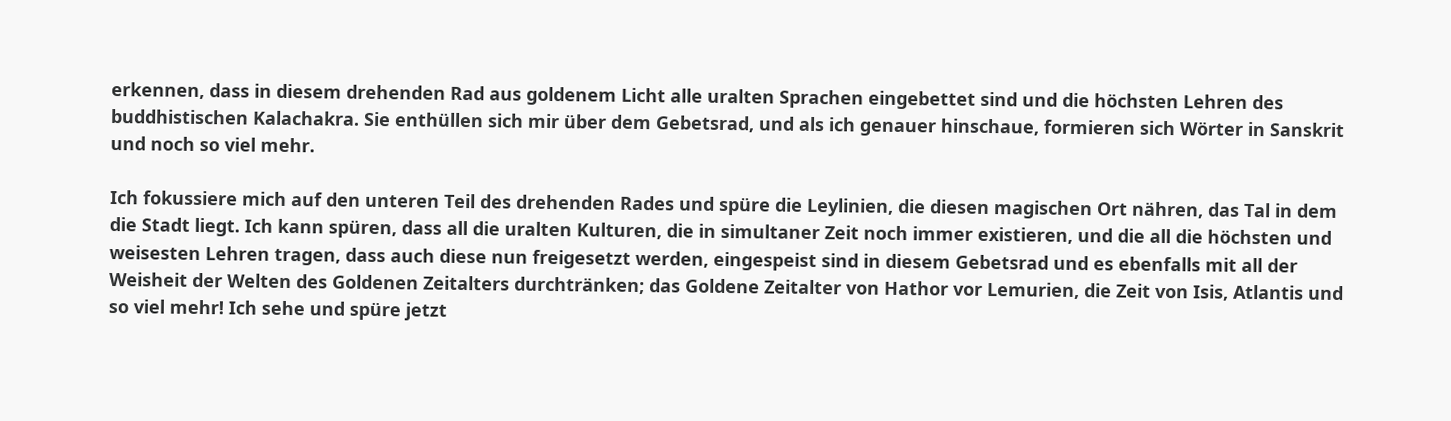erkennen, dass in diesem drehenden Rad aus goldenem Licht alle uralten Sprachen eingebettet sind und die höchsten Lehren des buddhistischen Kalachakra. Sie enthüllen sich mir über dem Gebetsrad, und als ich genauer hinschaue, formieren sich Wörter in Sanskrit und noch so viel mehr.

Ich fokussiere mich auf den unteren Teil des drehenden Rades und spüre die Leylinien, die diesen magischen Ort nähren, das Tal in dem die Stadt liegt. Ich kann spüren, dass all die uralten Kulturen, die in simultaner Zeit noch immer existieren, und die all die höchsten und weisesten Lehren tragen, dass auch diese nun freigesetzt werden, eingespeist sind in diesem Gebetsrad und es ebenfalls mit all der Weisheit der Welten des Goldenen Zeitalters durchtränken; das Goldene Zeitalter von Hathor vor Lemurien, die Zeit von Isis, Atlantis und so viel mehr! Ich sehe und spüre jetzt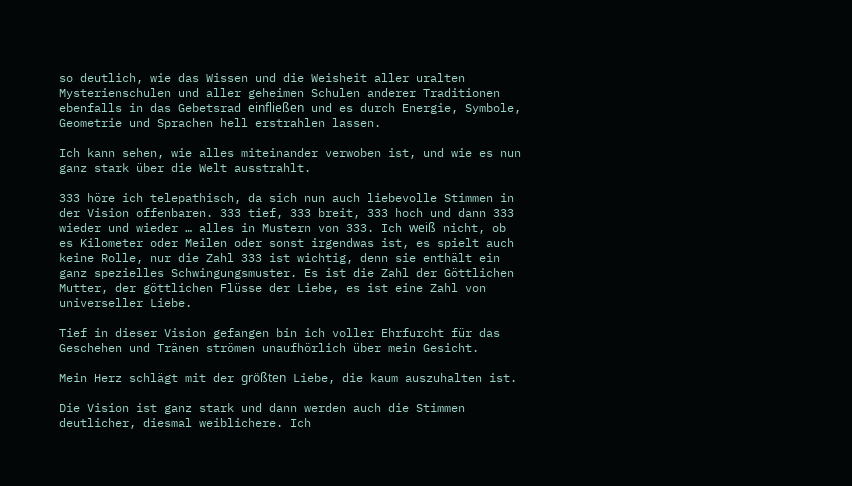so deutlich, wie das Wissen und die Weisheit aller uralten Mysterienschulen und aller geheimen Schulen anderer Traditionen ebenfalls in das Gebetsrad einfließen und es durch Energie, Symbole, Geometrie und Sprachen hell erstrahlen lassen.

Ich kann sehen, wie alles miteinander verwoben ist, und wie es nun ganz stark über die Welt ausstrahlt.

333 höre ich telepathisch, da sich nun auch liebevolle Stimmen in der Vision offenbaren. 333 tief, 333 breit, 333 hoch und dann 333 wieder und wieder … alles in Mustern von 333. Ich weiß nicht, ob es Kilometer oder Meilen oder sonst irgendwas ist, es spielt auch keine Rolle, nur die Zahl 333 ist wichtig, denn sie enthält ein ganz spezielles Schwingungsmuster. Es ist die Zahl der Göttlichen Mutter, der göttlichen Flüsse der Liebe, es ist eine Zahl von universeller Liebe.

Tief in dieser Vision gefangen bin ich voller Ehrfurcht für das Geschehen und Tränen strömen unaufhörlich über mein Gesicht.

Mein Herz schlägt mit der größten Liebe, die kaum auszuhalten ist.

Die Vision ist ganz stark und dann werden auch die Stimmen deutlicher, diesmal weiblichere. Ich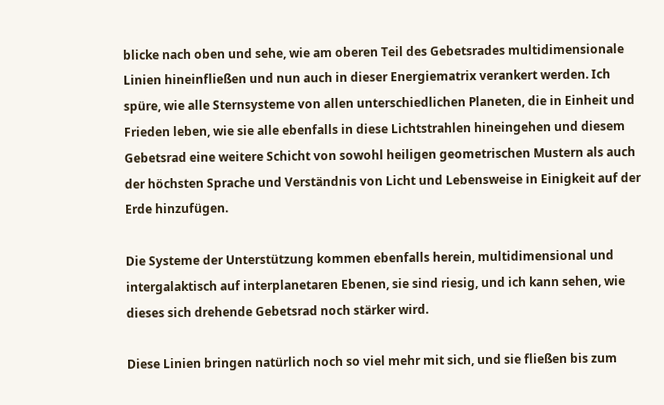blicke nach oben und sehe, wie am oberen Teil des Gebetsrades multidimensionale Linien hineinfließen und nun auch in dieser Energiematrix verankert werden. Ich spüre, wie alle Sternsysteme von allen unterschiedlichen Planeten, die in Einheit und Frieden leben, wie sie alle ebenfalls in diese Lichtstrahlen hineingehen und diesem Gebetsrad eine weitere Schicht von sowohl heiligen geometrischen Mustern als auch der höchsten Sprache und Verständnis von Licht und Lebensweise in Einigkeit auf der Erde hinzufügen.

Die Systeme der Unterstützung kommen ebenfalls herein, multidimensional und intergalaktisch auf interplanetaren Ebenen, sie sind riesig, und ich kann sehen, wie dieses sich drehende Gebetsrad noch stärker wird.

Diese Linien bringen natürlich noch so viel mehr mit sich, und sie fließen bis zum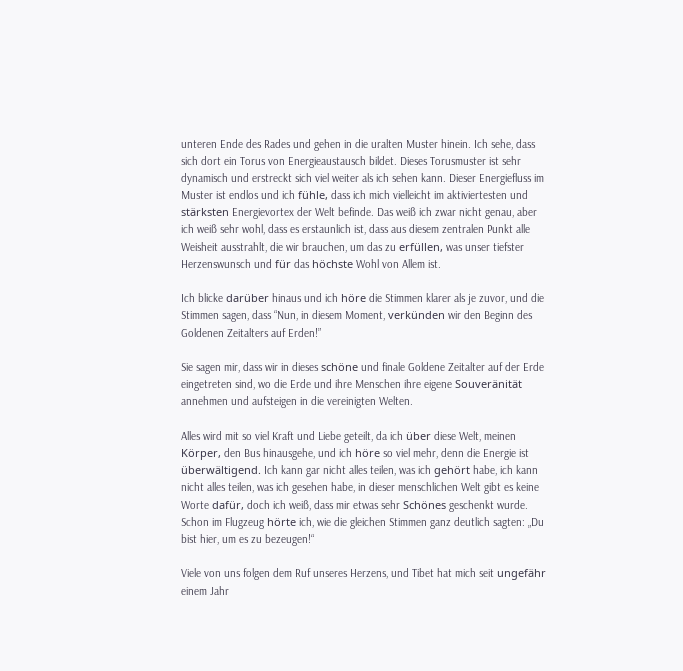unteren Ende des Rades und gehen in die uralten Muster hinein. Ich sehe, dass sich dort ein Torus von Energieaustausch bildet. Dieses Torusmuster ist sehr dynamisch und erstreckt sich viel weiter als ich sehen kann. Dieser Energiefluss im Muster ist endlos und ich fühle, dass ich mich vielleicht im aktiviertesten und stärksten Energievortex der Welt befinde. Das weiß ich zwar nicht genau, aber ich weiß sehr wohl, dass es erstaunlich ist, dass aus diesem zentralen Punkt alle Weisheit ausstrahlt, die wir brauchen, um das zu erfüllen, was unser tiefster Herzenswunsch und für das höchste Wohl von Allem ist.

Ich blicke darüber hinaus und ich höre die Stimmen klarer als je zuvor, und die Stimmen sagen, dass “Nun, in diesem Moment, verkünden wir den Beginn des Goldenen Zeitalters auf Erden!”

Sie sagen mir, dass wir in dieses schöne und finale Goldene Zeitalter auf der Erde eingetreten sind, wo die Erde und ihre Menschen ihre eigene Souveränität annehmen und aufsteigen in die vereinigten Welten.

Alles wird mit so viel Kraft und Liebe geteilt, da ich über diese Welt, meinen Körper, den Bus hinausgehe, und ich höre so viel mehr, denn die Energie ist überwältigend. Ich kann gar nicht alles teilen, was ich gehört habe, ich kann nicht alles teilen, was ich gesehen habe, in dieser menschlichen Welt gibt es keine Worte dafür, doch ich weiß, dass mir etwas sehr Schönes geschenkt wurde. Schon im Flugzeug hörte ich, wie die gleichen Stimmen ganz deutlich sagten: „Du bist hier, um es zu bezeugen!“

Viele von uns folgen dem Ruf unseres Herzens, und Tibet hat mich seit ungefähr einem Jahr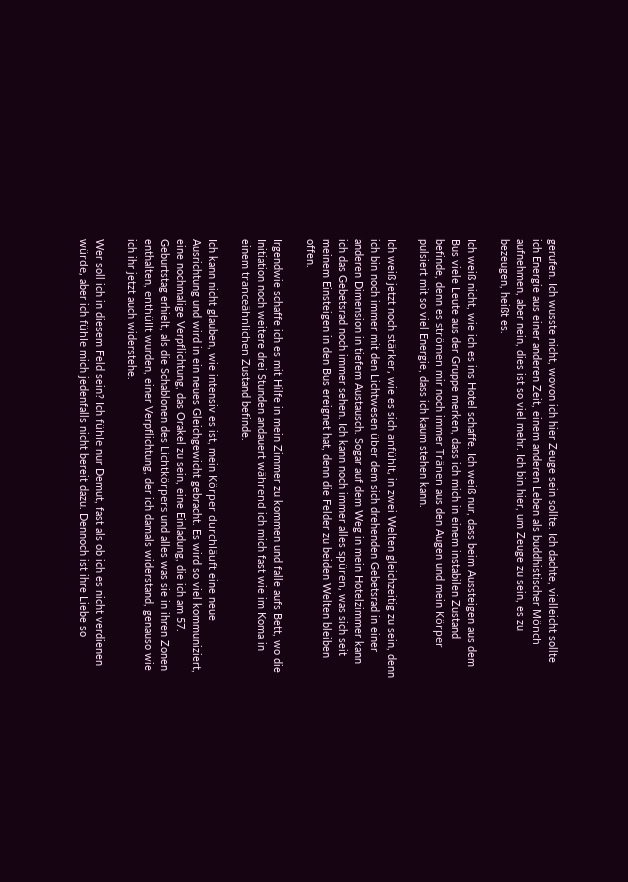gerufen. Ich wusste nicht, wovon ich hier Zeuge sein sollte. Ich dachte, vielleicht sollte ich Energie aus einer anderen Zeit, einem anderen Leben als buddhistischer Mönch aufnehmen, aber nein, dies ist so viel mehr. Ich bin hier, um Zeuge zu sein, es zu bezeugen, heißt es.

Ich weiß nicht, wie ich es ins Hotel schaffe. Ich weiß nur, dass beim Aussteigen aus dem Bus viele Leute aus der Gruppe merken, dass ich mich in einem instabilen Zustand befinde, denn es strömen mir noch immer Tränen aus den Augen und mein Körper pulsiert mit so viel Energie, dass ich kaum stehen kann.

Ich weiß jetzt noch stärker, wie es sich anfühlt, in zwei Welten gleichzeitig zu sein, denn ich bin noch immer mit den Lichtwesen über dem sich drehenden Gebetsrad in einer anderen Dimension in tiefem Austausch. Sogar auf dem Weg in mein Hotelzimmer kann ich das Gebetsrad noch immer sehen. Ich kann noch immer alles spüren, was sich seit meinem Einsteigen in den Bus ereignet hat, denn die Felder zu beiden Welten bleiben offen.

Irgendwie schaffe ich es mit Hilfe in mein Zimmer zu kommen und falle aufs Bett, wo die Initiation noch weitere drei Stunden andauert während ich mich fast wie im Koma in einem tranceähnlichen Zustand befinde.

Ich kann nicht glauben, wie intensiv es ist, mein Körper durchläuft eine neue Ausrichtung und wird in ein neues Gleichgewicht gebracht. Es wird so viel kommuniziert, eine nochmalige Verpflichtung, das Orakel zu sein, eine Einladung, die ich am 57. Geburtstag erhielt, als die Schablonen des Lichtkörpers und alles was sie in ihren Zonen enthalten, enthüllt wurden, einer Verpflichtung, der ich damals widerstand, genauso wie ich ihr jetzt auch widerstehe.

Wer soll ich in diesem Feld sein? Ich fühle nur Demut, fast als ob ich es nicht verdienen würde, aber ich fühle mich jedenfalls nicht bereit dazu. Dennoch ist ihre Liebe so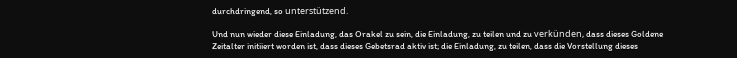durchdringend, so unterstützend.

Und nun wieder diese Einladung, das Orakel zu sein, die Einladung, zu teilen und zu verkünden, dass dieses Goldene Zeitalter initiiert worden ist, dass dieses Gebetsrad aktiv ist; die Einladung, zu teilen, dass die Vorstellung dieses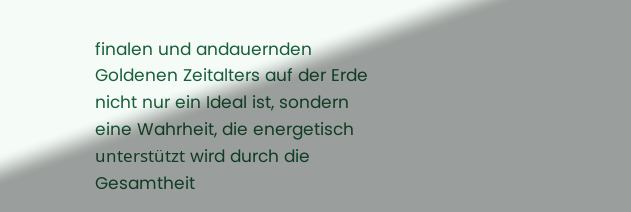finalen und andauernden Goldenen Zeitalters auf der Erde nicht nur ein Ideal ist, sondern eine Wahrheit, die energetisch unterstützt wird durch die Gesamtheit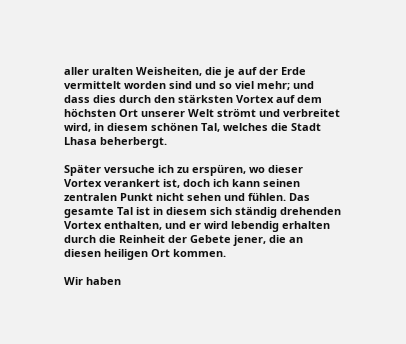aller uralten Weisheiten, die je auf der Erde vermittelt worden sind und so viel mehr; und dass dies durch den stärksten Vortex auf dem höchsten Ort unserer Welt strömt und verbreitet wird, in diesem schönen Tal, welches die Stadt Lhasa beherbergt.

Später versuche ich zu erspüren, wo dieser Vortex verankert ist, doch ich kann seinen zentralen Punkt nicht sehen und fühlen. Das gesamte Tal ist in diesem sich ständig drehenden Vortex enthalten, und er wird lebendig erhalten durch die Reinheit der Gebete jener, die an diesen heiligen Ort kommen.

Wir haben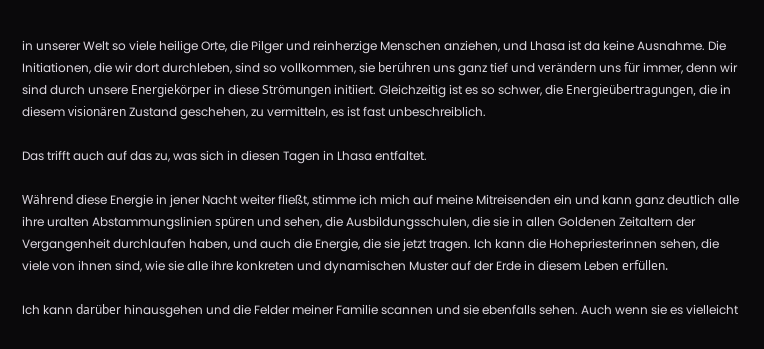in unserer Welt so viele heilige Orte, die Pilger und reinherzige Menschen anziehen, und Lhasa ist da keine Ausnahme. Die Initiationen, die wir dort durchleben, sind so vollkommen, sie berühren uns ganz tief und verändern uns für immer, denn wir sind durch unsere Energiekörper in diese Strömungen initiiert. Gleichzeitig ist es so schwer, die Energieübertragungen, die in diesem visionären Zustand geschehen, zu vermitteln, es ist fast unbeschreiblich.

Das trifft auch auf das zu, was sich in diesen Tagen in Lhasa entfaltet.

Während diese Energie in jener Nacht weiter fließt, stimme ich mich auf meine Mitreisenden ein und kann ganz deutlich alle ihre uralten Abstammungslinien spüren und sehen, die Ausbildungsschulen, die sie in allen Goldenen Zeitaltern der Vergangenheit durchlaufen haben, und auch die Energie, die sie jetzt tragen. Ich kann die Hohepriesterinnen sehen, die viele von ihnen sind, wie sie alle ihre konkreten und dynamischen Muster auf der Erde in diesem Leben erfüllen.

Ich kann darüber hinausgehen und die Felder meiner Familie scannen und sie ebenfalls sehen. Auch wenn sie es vielleicht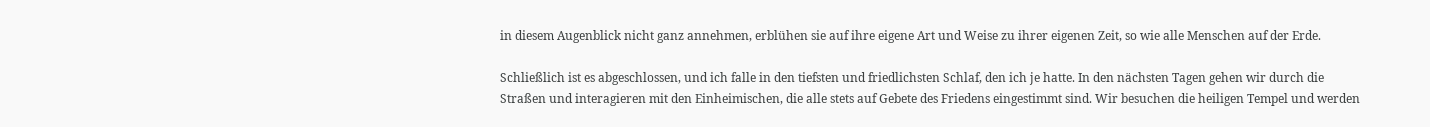in diesem Augenblick nicht ganz annehmen, erblühen sie auf ihre eigene Art und Weise zu ihrer eigenen Zeit, so wie alle Menschen auf der Erde.

Schließlich ist es abgeschlossen, und ich falle in den tiefsten und friedlichsten Schlaf, den ich je hatte. In den nächsten Tagen gehen wir durch die Straßen und interagieren mit den Einheimischen, die alle stets auf Gebete des Friedens eingestimmt sind. Wir besuchen die heiligen Tempel und werden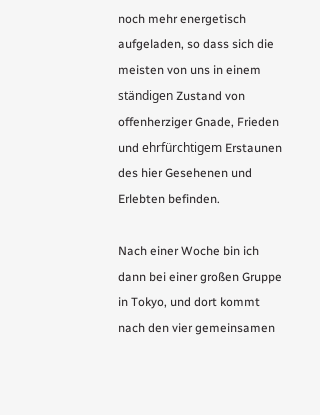noch mehr energetisch aufgeladen, so dass sich die meisten von uns in einem ständigen Zustand von offenherziger Gnade, Frieden und ehrfürchtigem Erstaunen des hier Gesehenen und Erlebten befinden.

Nach einer Woche bin ich dann bei einer großen Gruppe in Tokyo, und dort kommt nach den vier gemeinsamen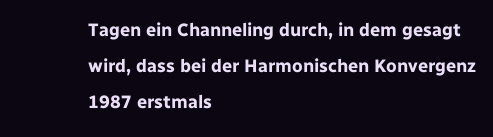Tagen ein Channeling durch, in dem gesagt wird, dass bei der Harmonischen Konvergenz 1987 erstmals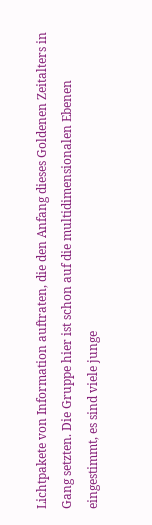Lichtpakete von Information auftraten, die den Anfang dieses Goldenen Zeitalters in Gang setzten. Die Gruppe hier ist schon auf die multidimensionalen Ebenen eingestimmt, es sind viele junge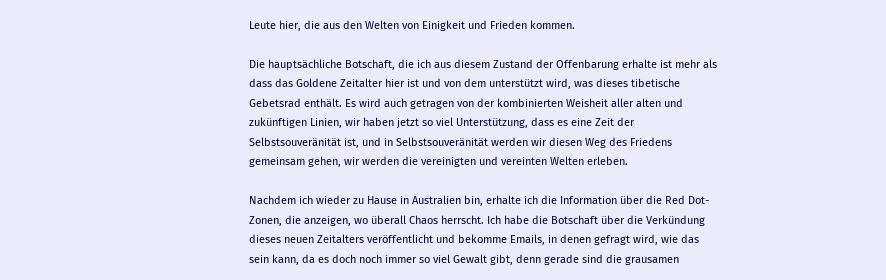Leute hier, die aus den Welten von Einigkeit und Frieden kommen.

Die hauptsächliche Botschaft, die ich aus diesem Zustand der Offenbarung erhalte ist mehr als dass das Goldene Zeitalter hier ist und von dem unterstützt wird, was dieses tibetische Gebetsrad enthält. Es wird auch getragen von der kombinierten Weisheit aller alten und zukünftigen Linien, wir haben jetzt so viel Unterstützung, dass es eine Zeit der Selbstsouveränität ist, und in Selbstsouveränität werden wir diesen Weg des Friedens gemeinsam gehen, wir werden die vereinigten und vereinten Welten erleben.

Nachdem ich wieder zu Hause in Australien bin, erhalte ich die Information über die Red Dot-Zonen, die anzeigen, wo überall Chaos herrscht. Ich habe die Botschaft über die Verkündung dieses neuen Zeitalters veröffentlicht und bekomme Emails, in denen gefragt wird, wie das sein kann, da es doch noch immer so viel Gewalt gibt, denn gerade sind die grausamen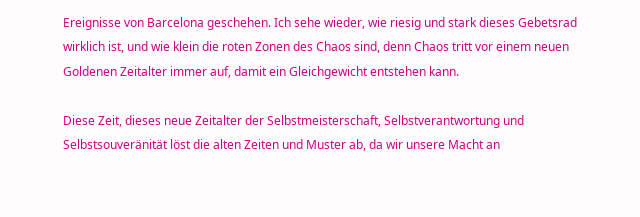Ereignisse von Barcelona geschehen. Ich sehe wieder, wie riesig und stark dieses Gebetsrad wirklich ist, und wie klein die roten Zonen des Chaos sind, denn Chaos tritt vor einem neuen Goldenen Zeitalter immer auf, damit ein Gleichgewicht entstehen kann.

Diese Zeit, dieses neue Zeitalter der Selbstmeisterschaft, Selbstverantwortung und Selbstsouveränität löst die alten Zeiten und Muster ab, da wir unsere Macht an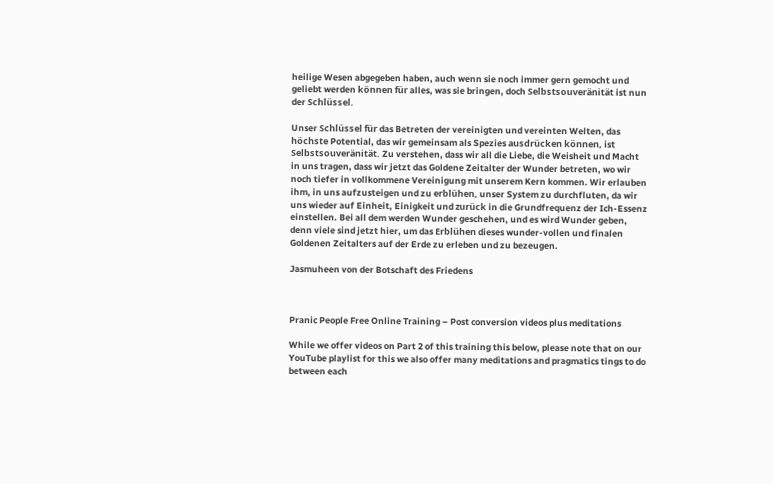heilige Wesen abgegeben haben, auch wenn sie noch immer gern gemocht und geliebt werden können für alles, was sie bringen, doch Selbstsouveränität ist nun der Schlüssel.

Unser Schlüssel für das Betreten der vereinigten und vereinten Welten, das höchste Potential, das wir gemeinsam als Spezies ausdrücken können, ist Selbstsouveränität. Zu verstehen, dass wir all die Liebe, die Weisheit und Macht in uns tragen, dass wir jetzt das Goldene Zeitalter der Wunder betreten, wo wir noch tiefer in vollkommene Vereinigung mit unserem Kern kommen. Wir erlauben ihm, in uns aufzusteigen und zu erblühen, unser System zu durchfluten, da wir uns wieder auf Einheit, Einigkeit und zurück in die Grundfrequenz der Ich-Essenz einstellen. Bei all dem werden Wunder geschehen, und es wird Wunder geben, denn viele sind jetzt hier, um das Erblühen dieses wunder-vollen und finalen Goldenen Zeitalters auf der Erde zu erleben und zu bezeugen.

Jasmuheen von der Botschaft des Friedens



Pranic People Free Online Training – Post conversion videos plus meditations

While we offer videos on Part 2 of this training this below, please note that on our YouTube playlist for this we also offer many meditations and pragmatics tings to do between each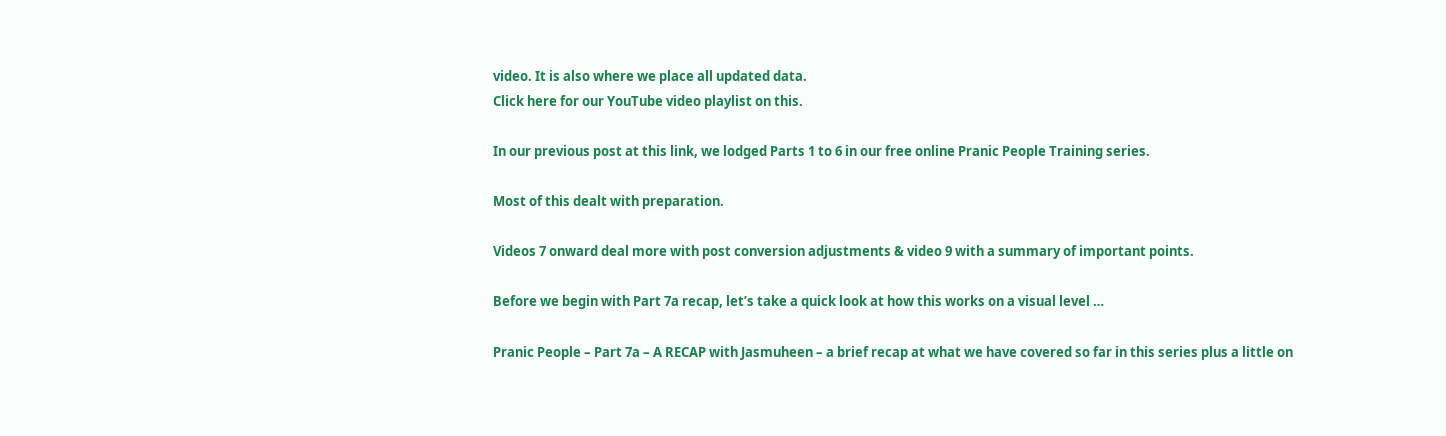video. It is also where we place all updated data.
Click here for our YouTube video playlist on this.

In our previous post at this link, we lodged Parts 1 to 6 in our free online Pranic People Training series.

Most of this dealt with preparation.

Videos 7 onward deal more with post conversion adjustments & video 9 with a summary of important points.

Before we begin with Part 7a recap, let’s take a quick look at how this works on a visual level …

Pranic People – Part 7a – A RECAP with Jasmuheen – a brief recap at what we have covered so far in this series plus a little on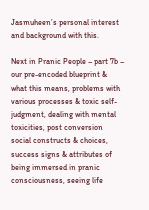Jasmuheen’s personal interest and background with this.

Next in Pranic People – part 7b – our pre-encoded blueprint & what this means, problems with various processes & toxic self-judgment, dealing with mental toxicities, post conversion social constructs & choices, success signs & attributes of being immersed in pranic consciousness, seeing life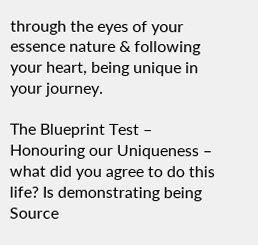through the eyes of your essence nature & following your heart, being unique in your journey.

The Blueprint Test – Honouring our Uniqueness – what did you agree to do this life? Is demonstrating being Source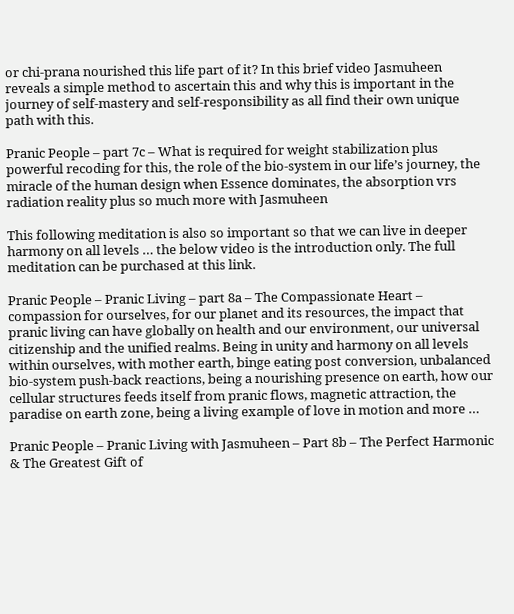or chi-prana nourished this life part of it? In this brief video Jasmuheen reveals a simple method to ascertain this and why this is important in the journey of self-mastery and self-responsibility as all find their own unique path with this.

Pranic People – part 7c – What is required for weight stabilization plus powerful recoding for this, the role of the bio-system in our life’s journey, the miracle of the human design when Essence dominates, the absorption vrs radiation reality plus so much more with Jasmuheen

This following meditation is also so important so that we can live in deeper harmony on all levels … the below video is the introduction only. The full meditation can be purchased at this link.

Pranic People – Pranic Living – part 8a – The Compassionate Heart – compassion for ourselves, for our planet and its resources, the impact that pranic living can have globally on health and our environment, our universal citizenship and the unified realms. Being in unity and harmony on all levels within ourselves, with mother earth, binge eating post conversion, unbalanced bio-system push-back reactions, being a nourishing presence on earth, how our cellular structures feeds itself from pranic flows, magnetic attraction, the paradise on earth zone, being a living example of love in motion and more …

Pranic People – Pranic Living with Jasmuheen – Part 8b – The Perfect Harmonic & The Greatest Gift of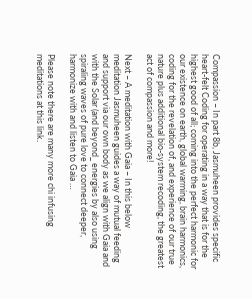Compassion – In part 8b, Jasmuheen provides specific heart-felt Coding for operating in a way that is for the highest good of all; coming into the perfect harmonic for our existence on earth, global warming, brain harmonics, coding for the revelation of, and experience of our true nature plus additional bio-system recoding, the greatest act of compassion and more!

Next – A meditation with Gaia – In this below meditation Jasmuheen guides a way of mutual feeding and support via our own body as we align with Gaia and with the Solar (and beyond_ energies by also using spiraling waves of pure love to connect deeper, harmonize with and listen to Gaia …

Please note there are many more chi infusing meditations at this link.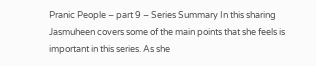Pranic People – part 9 – Series Summary In this sharing Jasmuheen covers some of the main points that she feels is important in this series. As she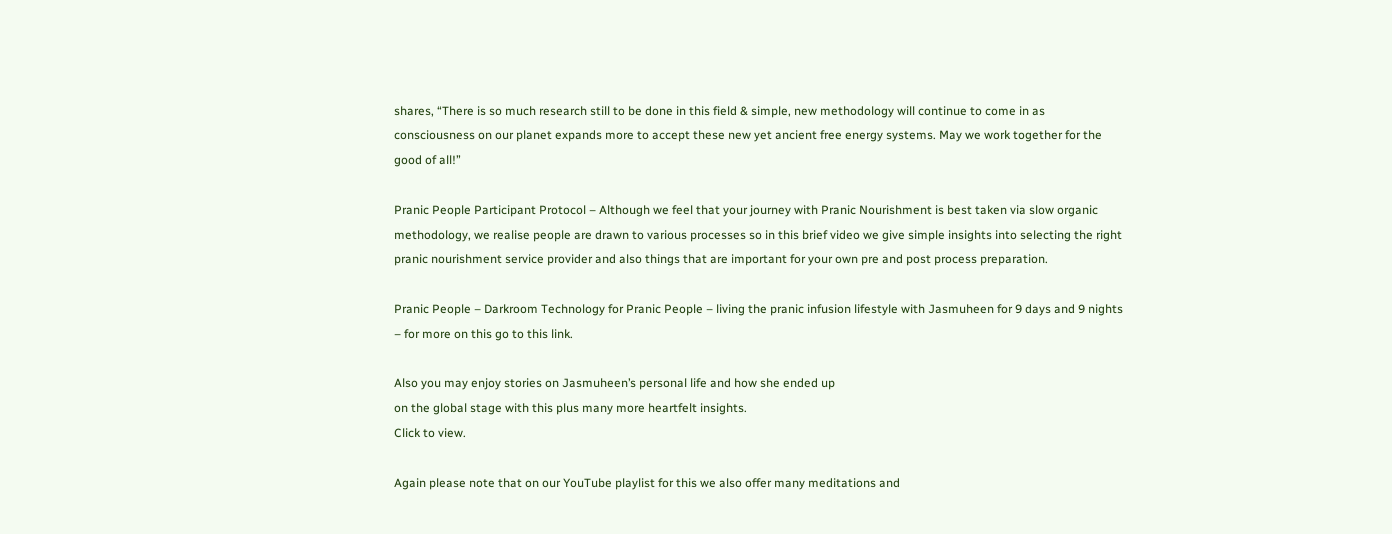shares, “There is so much research still to be done in this field & simple, new methodology will continue to come in as consciousness on our planet expands more to accept these new yet ancient free energy systems. May we work together for the good of all!”

Pranic People Participant Protocol – Although we feel that your journey with Pranic Nourishment is best taken via slow organic methodology, we realise people are drawn to various processes so in this brief video we give simple insights into selecting the right pranic nourishment service provider and also things that are important for your own pre and post process preparation.

Pranic People – Darkroom Technology for Pranic People – living the pranic infusion lifestyle with Jasmuheen for 9 days and 9 nights – for more on this go to this link.

Also you may enjoy stories on Jasmuheen’s personal life and how she ended up
on the global stage with this plus many more heartfelt insights.
Click to view.

Again please note that on our YouTube playlist for this we also offer many meditations and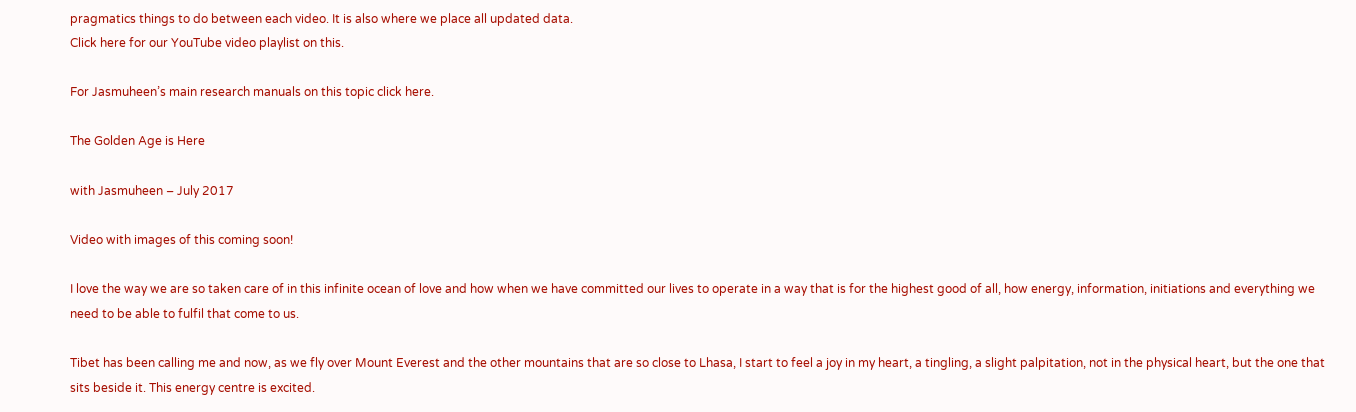pragmatics things to do between each video. It is also where we place all updated data.
Click here for our YouTube video playlist on this.

For Jasmuheen’s main research manuals on this topic click here.

The Golden Age is Here

with Jasmuheen – July 2017

Video with images of this coming soon!

I love the way we are so taken care of in this infinite ocean of love and how when we have committed our lives to operate in a way that is for the highest good of all, how energy, information, initiations and everything we need to be able to fulfil that come to us.

Tibet has been calling me and now, as we fly over Mount Everest and the other mountains that are so close to Lhasa, I start to feel a joy in my heart, a tingling, a slight palpitation, not in the physical heart, but the one that sits beside it. This energy centre is excited.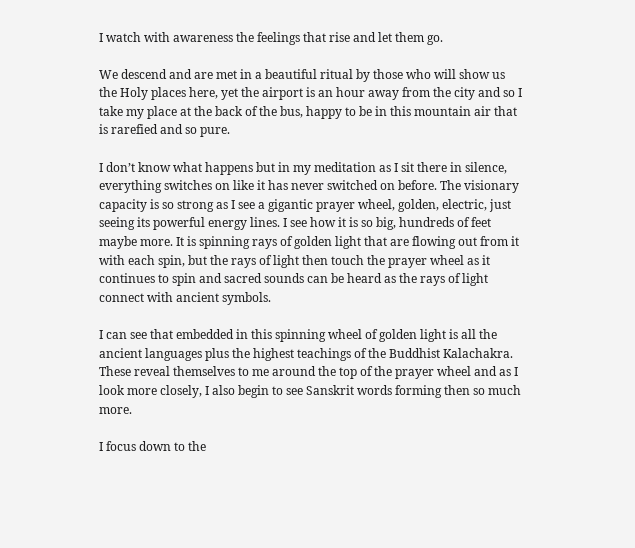I watch with awareness the feelings that rise and let them go.

We descend and are met in a beautiful ritual by those who will show us the Holy places here, yet the airport is an hour away from the city and so I take my place at the back of the bus, happy to be in this mountain air that is rarefied and so pure.

I don’t know what happens but in my meditation as I sit there in silence, everything switches on like it has never switched on before. The visionary capacity is so strong as I see a gigantic prayer wheel, golden, electric, just seeing its powerful energy lines. I see how it is so big, hundreds of feet maybe more. It is spinning rays of golden light that are flowing out from it with each spin, but the rays of light then touch the prayer wheel as it continues to spin and sacred sounds can be heard as the rays of light connect with ancient symbols.

I can see that embedded in this spinning wheel of golden light is all the ancient languages plus the highest teachings of the Buddhist Kalachakra. These reveal themselves to me around the top of the prayer wheel and as I look more closely, I also begin to see Sanskrit words forming then so much more.

I focus down to the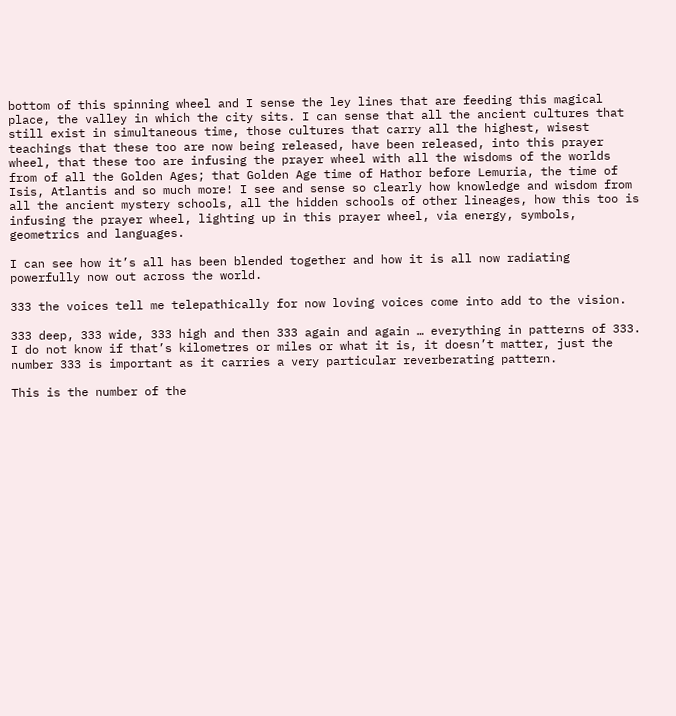bottom of this spinning wheel and I sense the ley lines that are feeding this magical place, the valley in which the city sits. I can sense that all the ancient cultures that still exist in simultaneous time, those cultures that carry all the highest, wisest teachings that these too are now being released, have been released, into this prayer wheel, that these too are infusing the prayer wheel with all the wisdoms of the worlds from of all the Golden Ages; that Golden Age time of Hathor before Lemuria, the time of Isis, Atlantis and so much more! I see and sense so clearly how knowledge and wisdom from all the ancient mystery schools, all the hidden schools of other lineages, how this too is infusing the prayer wheel, lighting up in this prayer wheel, via energy, symbols, geometrics and languages.

I can see how it’s all has been blended together and how it is all now radiating powerfully now out across the world.

333 the voices tell me telepathically for now loving voices come into add to the vision.

333 deep, 333 wide, 333 high and then 333 again and again … everything in patterns of 333. I do not know if that’s kilometres or miles or what it is, it doesn’t matter, just the number 333 is important as it carries a very particular reverberating pattern.

This is the number of the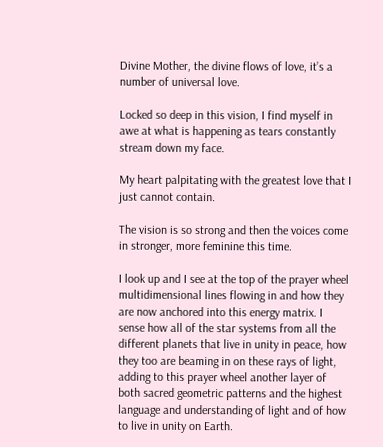Divine Mother, the divine flows of love, it’s a number of universal love.

Locked so deep in this vision, I find myself in awe at what is happening as tears constantly stream down my face.

My heart palpitating with the greatest love that I just cannot contain.

The vision is so strong and then the voices come in stronger, more feminine this time.

I look up and I see at the top of the prayer wheel multidimensional lines flowing in and how they are now anchored into this energy matrix. I sense how all of the star systems from all the different planets that live in unity in peace, how they too are beaming in on these rays of light, adding to this prayer wheel another layer of both sacred geometric patterns and the highest language and understanding of light and of how to live in unity on Earth.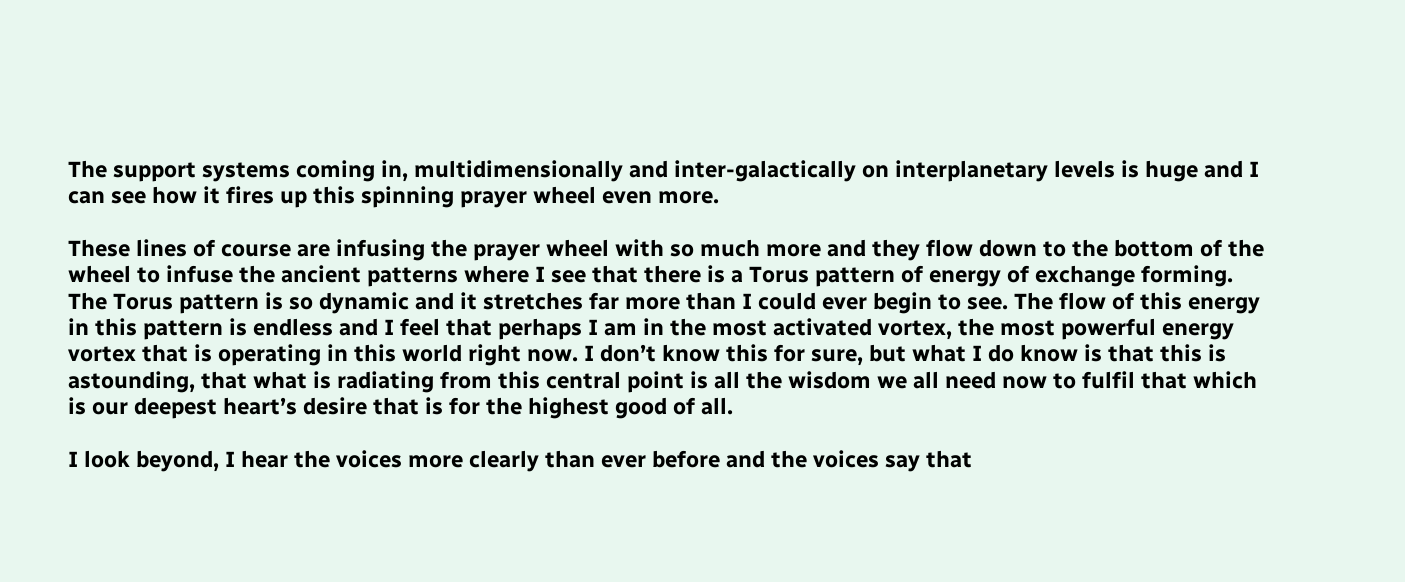The support systems coming in, multidimensionally and inter-galactically on interplanetary levels is huge and I can see how it fires up this spinning prayer wheel even more.

These lines of course are infusing the prayer wheel with so much more and they flow down to the bottom of the wheel to infuse the ancient patterns where I see that there is a Torus pattern of energy of exchange forming. The Torus pattern is so dynamic and it stretches far more than I could ever begin to see. The flow of this energy in this pattern is endless and I feel that perhaps I am in the most activated vortex, the most powerful energy vortex that is operating in this world right now. I don’t know this for sure, but what I do know is that this is astounding, that what is radiating from this central point is all the wisdom we all need now to fulfil that which is our deepest heart’s desire that is for the highest good of all.

I look beyond, I hear the voices more clearly than ever before and the voices say that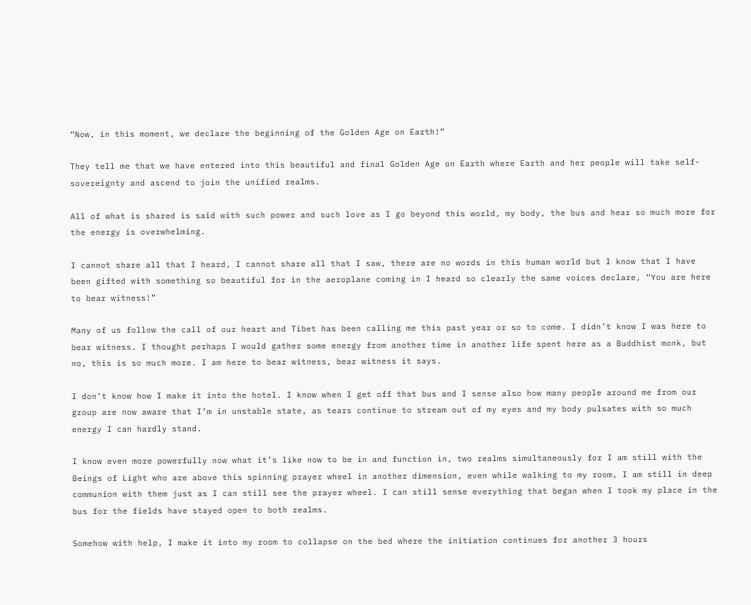“Now, in this moment, we declare the beginning of the Golden Age on Earth!”

They tell me that we have entered into this beautiful and final Golden Age on Earth where Earth and her people will take self-sovereignty and ascend to join the unified realms.

All of what is shared is said with such power and such love as I go beyond this world, my body, the bus and hear so much more for the energy is overwhelming.

I cannot share all that I heard, I cannot share all that I saw, there are no words in this human world but I know that I have been gifted with something so beautiful for in the aeroplane coming in I heard so clearly the same voices declare, “You are here to bear witness!”

Many of us follow the call of our heart and Tibet has been calling me this past year or so to come. I didn’t know I was here to bear witness. I thought perhaps I would gather some energy from another time in another life spent here as a Buddhist monk, but no, this is so much more. I am here to bear witness, bear witness it says.

I don’t know how I make it into the hotel. I know when I get off that bus and I sense also how many people around me from our group are now aware that I’m in unstable state, as tears continue to stream out of my eyes and my body pulsates with so much energy I can hardly stand.

I know even more powerfully now what it’s like now to be in and function in, two realms simultaneously for I am still with the Beings of Light who are above this spinning prayer wheel in another dimension, even while walking to my room, I am still in deep communion with them just as I can still see the prayer wheel. I can still sense everything that began when I took my place in the bus for the fields have stayed open to both realms.

Somehow with help, I make it into my room to collapse on the bed where the initiation continues for another 3 hours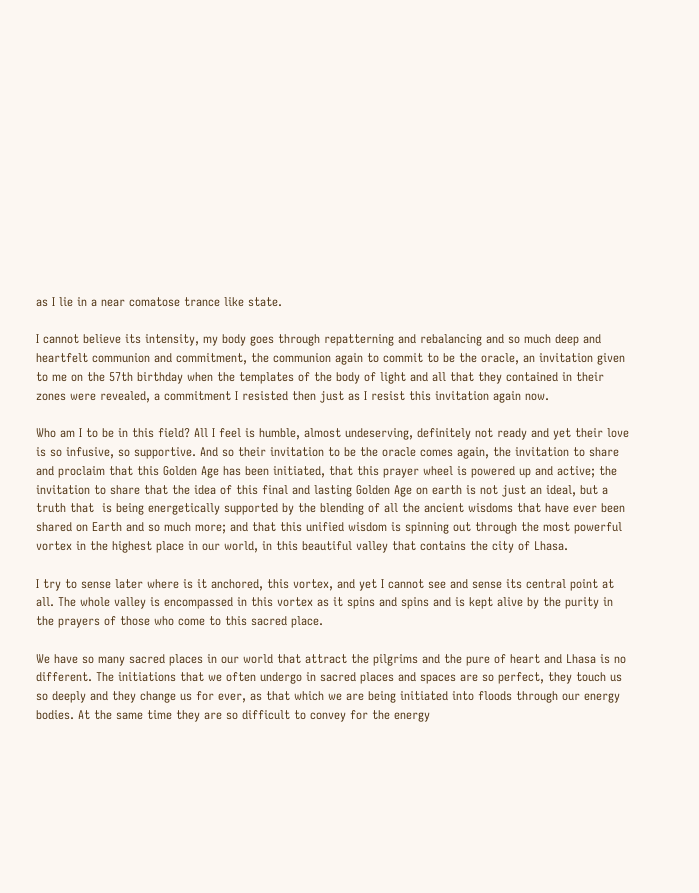as I lie in a near comatose trance like state.

I cannot believe its intensity, my body goes through repatterning and rebalancing and so much deep and heartfelt communion and commitment, the communion again to commit to be the oracle, an invitation given to me on the 57th birthday when the templates of the body of light and all that they contained in their zones were revealed, a commitment I resisted then just as I resist this invitation again now.

Who am I to be in this field? All I feel is humble, almost undeserving, definitely not ready and yet their love is so infusive, so supportive. And so their invitation to be the oracle comes again, the invitation to share and proclaim that this Golden Age has been initiated, that this prayer wheel is powered up and active; the invitation to share that the idea of this final and lasting Golden Age on earth is not just an ideal, but a truth that  is being energetically supported by the blending of all the ancient wisdoms that have ever been shared on Earth and so much more; and that this unified wisdom is spinning out through the most powerful vortex in the highest place in our world, in this beautiful valley that contains the city of Lhasa.

I try to sense later where is it anchored, this vortex, and yet I cannot see and sense its central point at all. The whole valley is encompassed in this vortex as it spins and spins and is kept alive by the purity in the prayers of those who come to this sacred place.

We have so many sacred places in our world that attract the pilgrims and the pure of heart and Lhasa is no different. The initiations that we often undergo in sacred places and spaces are so perfect, they touch us so deeply and they change us for ever, as that which we are being initiated into floods through our energy bodies. At the same time they are so difficult to convey for the energy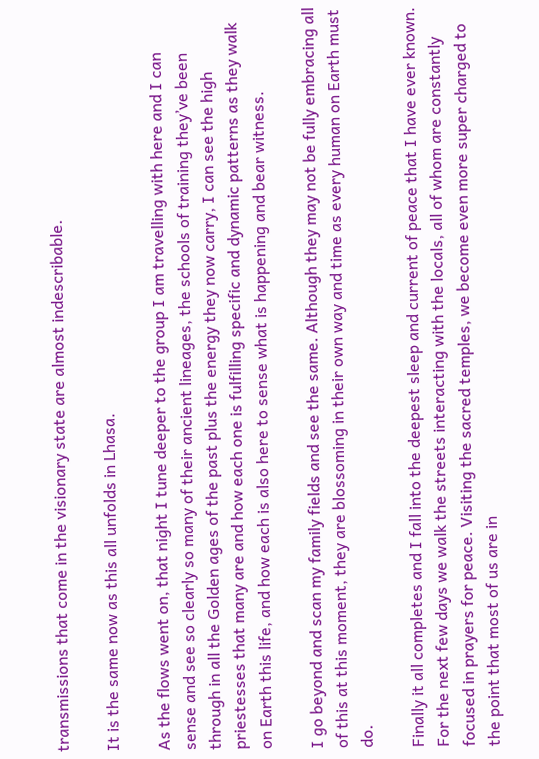transmissions that come in the visionary state are almost indescribable.

It is the same now as this all unfolds in Lhasa.

As the flows went on, that night I tune deeper to the group I am travelling with here and I can sense and see so clearly so many of their ancient lineages, the schools of training they’ve been through in all the Golden ages of the past plus the energy they now carry, I can see the high priestesses that many are and how each one is fulfilling specific and dynamic patterns as they walk on Earth this life, and how each is also here to sense what is happening and bear witness.

I go beyond and scan my family fields and see the same. Although they may not be fully embracing all of this at this moment, they are blossoming in their own way and time as every human on Earth must do.

Finally it all completes and I fall into the deepest sleep and current of peace that I have ever known. For the next few days we walk the streets interacting with the locals, all of whom are constantly focused in prayers for peace. Visiting the sacred temples, we become even more super charged to the point that most of us are in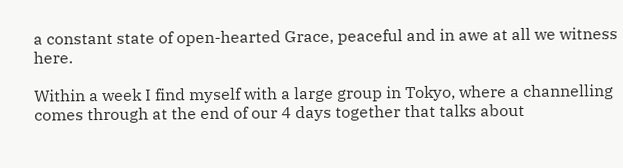a constant state of open-hearted Grace, peaceful and in awe at all we witness here.

Within a week I find myself with a large group in Tokyo, where a channelling comes through at the end of our 4 days together that talks about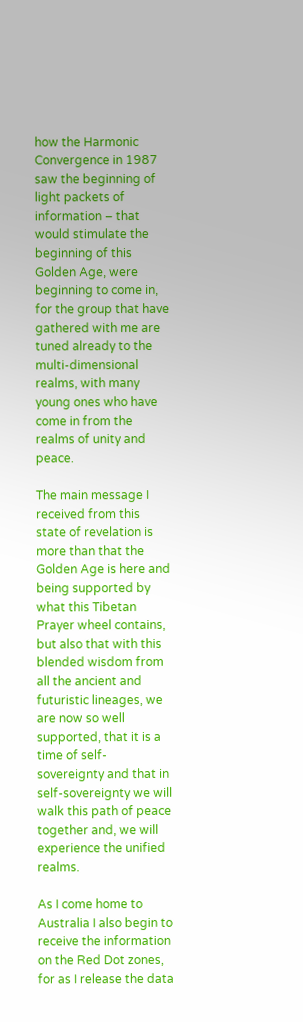how the Harmonic Convergence in 1987 saw the beginning of light packets of information – that would stimulate the beginning of this Golden Age, were beginning to come in, for the group that have gathered with me are tuned already to the multi-dimensional realms, with many young ones who have come in from the realms of unity and peace.

The main message I received from this state of revelation is more than that the Golden Age is here and being supported by what this Tibetan Prayer wheel contains, but also that with this blended wisdom from all the ancient and futuristic lineages, we are now so well supported, that it is a time of self-sovereignty and that in self-sovereignty we will walk this path of peace together and, we will experience the unified realms.

As I come home to Australia I also begin to receive the information on the Red Dot zones, for as I release the data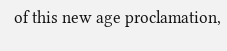of this new age proclamation,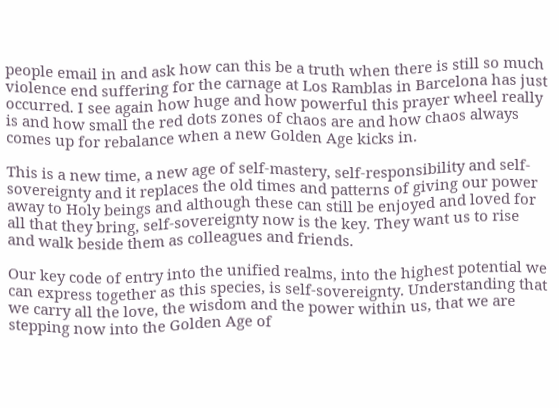people email in and ask how can this be a truth when there is still so much violence end suffering for the carnage at Los Ramblas in Barcelona has just occurred. I see again how huge and how powerful this prayer wheel really is and how small the red dots zones of chaos are and how chaos always comes up for rebalance when a new Golden Age kicks in.

This is a new time, a new age of self-mastery, self-responsibility and self-sovereignty and it replaces the old times and patterns of giving our power away to Holy beings and although these can still be enjoyed and loved for all that they bring, self-sovereignty now is the key. They want us to rise and walk beside them as colleagues and friends.

Our key code of entry into the unified realms, into the highest potential we can express together as this species, is self-sovereignty. Understanding that we carry all the love, the wisdom and the power within us, that we are stepping now into the Golden Age of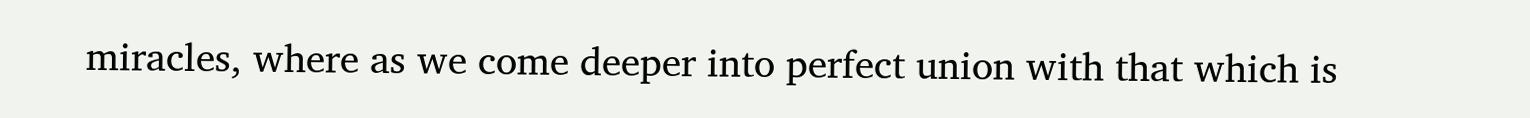miracles, where as we come deeper into perfect union with that which is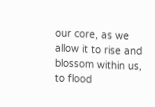our core, as we allow it to rise and blossom within us, to flood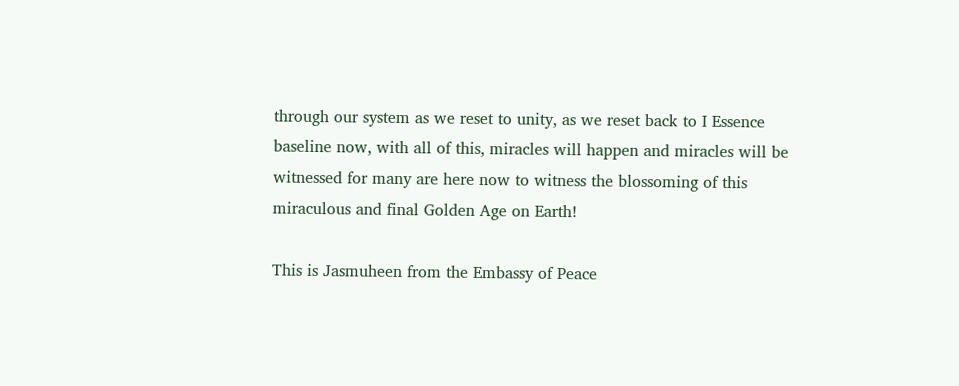through our system as we reset to unity, as we reset back to I Essence baseline now, with all of this, miracles will happen and miracles will be witnessed for many are here now to witness the blossoming of this miraculous and final Golden Age on Earth!

This is Jasmuheen from the Embassy of Peace